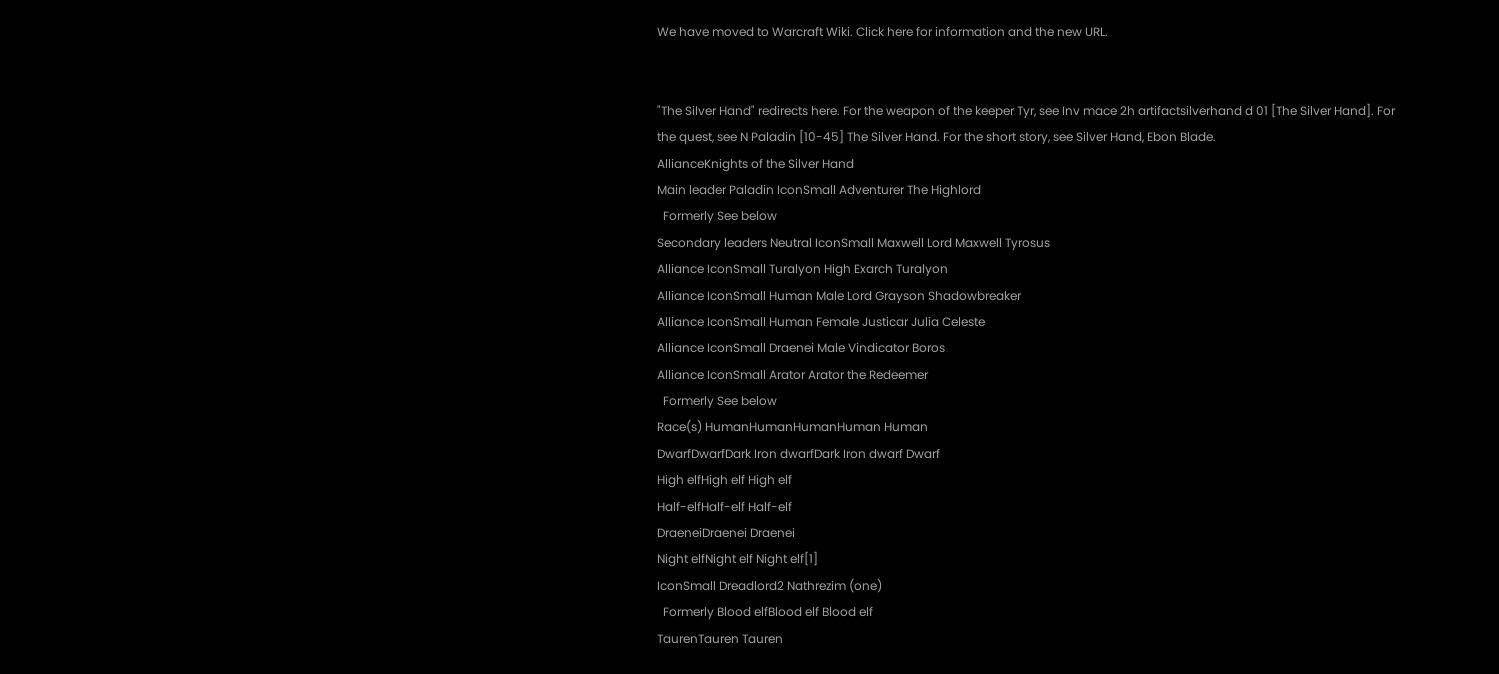We have moved to Warcraft Wiki. Click here for information and the new URL.


"The Silver Hand" redirects here. For the weapon of the keeper Tyr, see Inv mace 2h artifactsilverhand d 01 [The Silver Hand]. For the quest, see N Paladin [10-45] The Silver Hand. For the short story, see Silver Hand, Ebon Blade.
AllianceKnights of the Silver Hand
Main leader Paladin IconSmall Adventurer The Highlord
  Formerly See below
Secondary leaders Neutral IconSmall Maxwell Lord Maxwell Tyrosus
Alliance IconSmall Turalyon High Exarch Turalyon
Alliance IconSmall Human Male Lord Grayson Shadowbreaker
Alliance IconSmall Human Female Justicar Julia Celeste
Alliance IconSmall Draenei Male Vindicator Boros
Alliance IconSmall Arator Arator the Redeemer
  Formerly See below
Race(s) HumanHumanHumanHuman Human
DwarfDwarfDark Iron dwarfDark Iron dwarf Dwarf
High elfHigh elf High elf
Half-elfHalf-elf Half-elf
DraeneiDraenei Draenei
Night elfNight elf Night elf[1]
IconSmall Dreadlord2 Nathrezim (one)
  Formerly Blood elfBlood elf Blood elf
TaurenTauren Tauren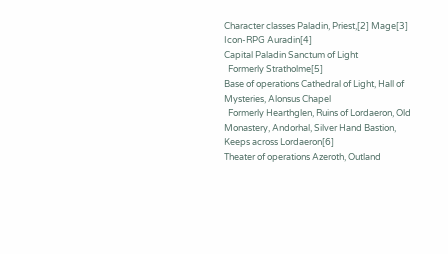Character classes Paladin, Priest,[2] Mage[3]
Icon-RPG Auradin[4]
Capital Paladin Sanctum of Light
  Formerly Stratholme[5]
Base of operations Cathedral of Light, Hall of Mysteries, Alonsus Chapel
  Formerly Hearthglen, Ruins of Lordaeron, Old Monastery, Andorhal, Silver Hand Bastion, Keeps across Lordaeron[6]
Theater of operations Azeroth, Outland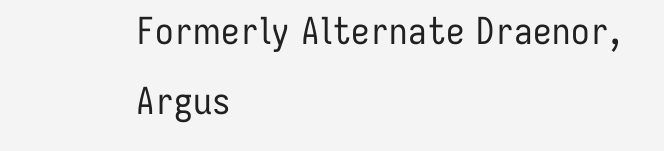Formerly Alternate Draenor, Argus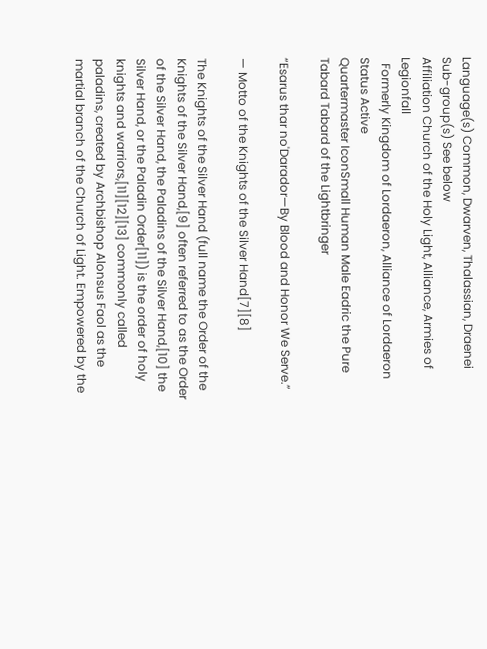Language(s) Common, Dwarven, Thalassian, Draenei
Sub-group(s) See below
Affiliation Church of the Holy Light, Alliance, Armies of Legionfall
  Formerly Kingdom of Lordaeron, Alliance of Lordaeron
Status Active
Quartermaster IconSmall Human Male Eadric the Pure
Tabard Tabard of the Lightbringer

“Esarus thar no'Darador—By Blood and Honor We Serve.”

— Motto of the Knights of the Silver Hand[7][8]

The Knights of the Silver Hand (full name the Order of the Knights of the Silver Hand,[9] often referred to as the Order of the Silver Hand, the Paladins of the Silver Hand,[10] the Silver Hand, or the Paladin Order[11]) is the order of holy knights and warriors,[11][12][13] commonly called paladins, created by Archbishop Alonsus Faol as the martial branch of the Church of Light. Empowered by the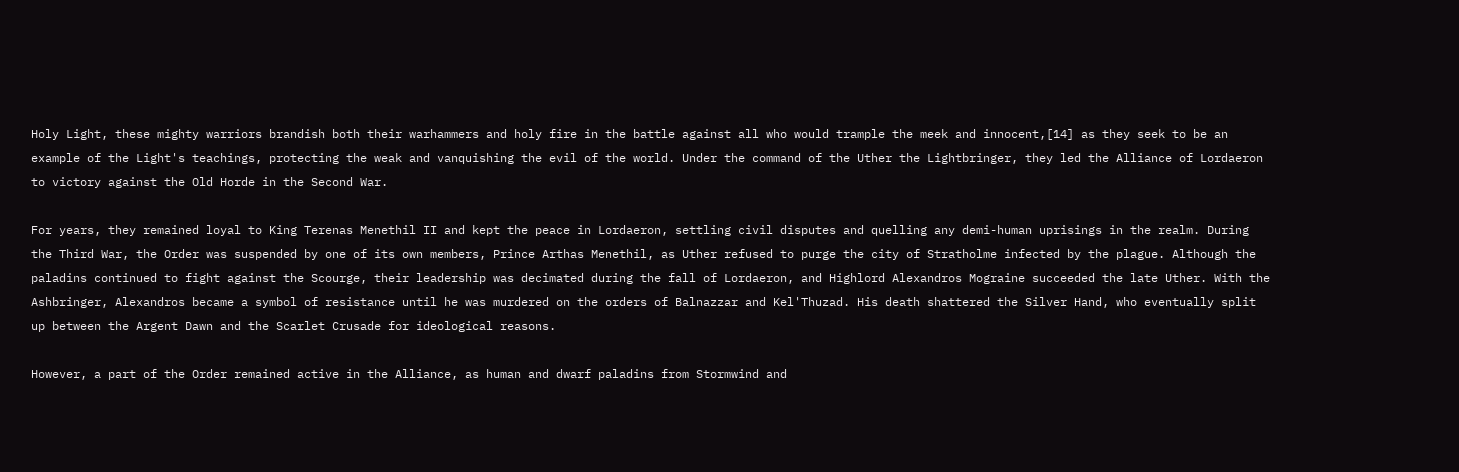Holy Light, these mighty warriors brandish both their warhammers and holy fire in the battle against all who would trample the meek and innocent,[14] as they seek to be an example of the Light's teachings, protecting the weak and vanquishing the evil of the world. Under the command of the Uther the Lightbringer, they led the Alliance of Lordaeron to victory against the Old Horde in the Second War.

For years, they remained loyal to King Terenas Menethil II and kept the peace in Lordaeron, settling civil disputes and quelling any demi-human uprisings in the realm. During the Third War, the Order was suspended by one of its own members, Prince Arthas Menethil, as Uther refused to purge the city of Stratholme infected by the plague. Although the paladins continued to fight against the Scourge, their leadership was decimated during the fall of Lordaeron, and Highlord Alexandros Mograine succeeded the late Uther. With the Ashbringer, Alexandros became a symbol of resistance until he was murdered on the orders of Balnazzar and Kel'Thuzad. His death shattered the Silver Hand, who eventually split up between the Argent Dawn and the Scarlet Crusade for ideological reasons.

However, a part of the Order remained active in the Alliance, as human and dwarf paladins from Stormwind and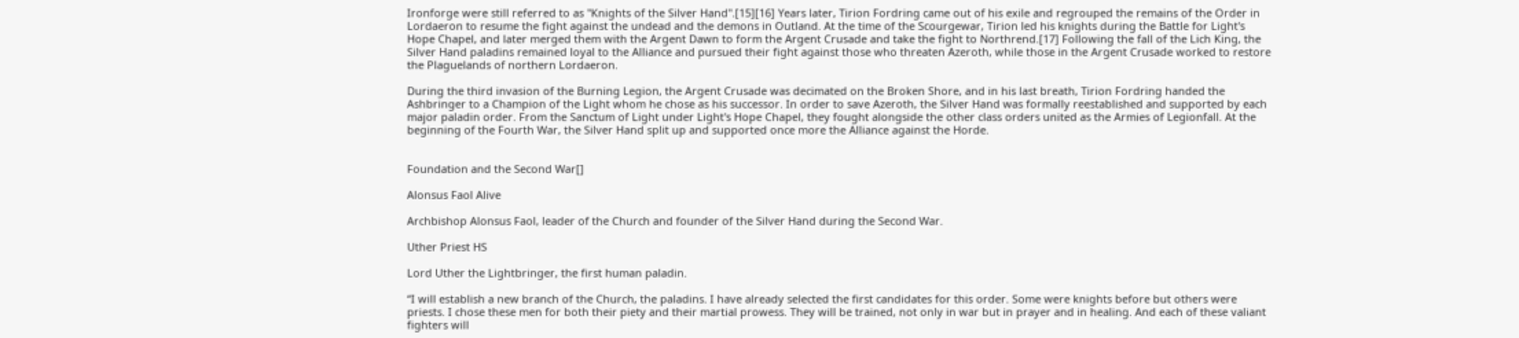Ironforge were still referred to as "Knights of the Silver Hand".[15][16] Years later, Tirion Fordring came out of his exile and regrouped the remains of the Order in Lordaeron to resume the fight against the undead and the demons in Outland. At the time of the Scourgewar, Tirion led his knights during the Battle for Light's Hope Chapel, and later merged them with the Argent Dawn to form the Argent Crusade and take the fight to Northrend.[17] Following the fall of the Lich King, the Silver Hand paladins remained loyal to the Alliance and pursued their fight against those who threaten Azeroth, while those in the Argent Crusade worked to restore the Plaguelands of northern Lordaeron.

During the third invasion of the Burning Legion, the Argent Crusade was decimated on the Broken Shore, and in his last breath, Tirion Fordring handed the Ashbringer to a Champion of the Light whom he chose as his successor. In order to save Azeroth, the Silver Hand was formally reestablished and supported by each major paladin order. From the Sanctum of Light under Light's Hope Chapel, they fought alongside the other class orders united as the Armies of Legionfall. At the beginning of the Fourth War, the Silver Hand split up and supported once more the Alliance against the Horde.


Foundation and the Second War[]

Alonsus Faol Alive

Archbishop Alonsus Faol, leader of the Church and founder of the Silver Hand during the Second War.

Uther Priest HS

Lord Uther the Lightbringer, the first human paladin.

“I will establish a new branch of the Church, the paladins. I have already selected the first candidates for this order. Some were knights before but others were priests. I chose these men for both their piety and their martial prowess. They will be trained, not only in war but in prayer and in healing. And each of these valiant fighters will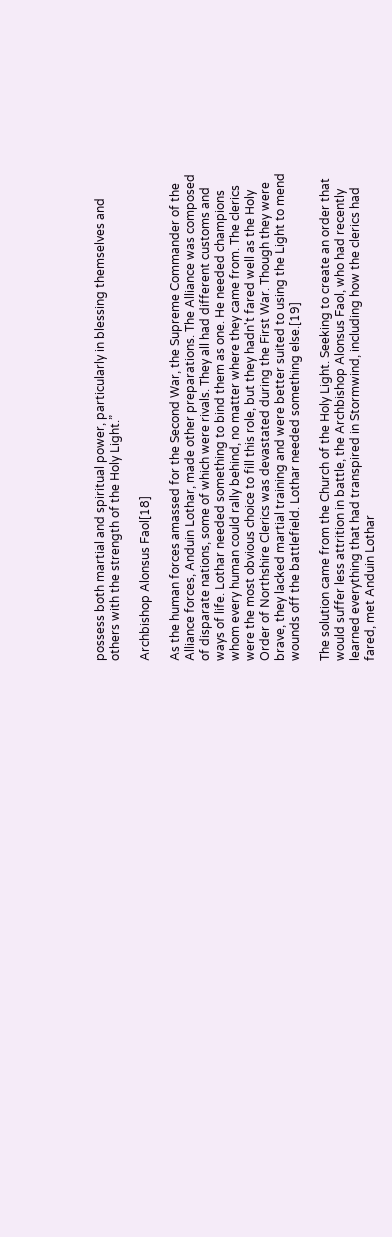possess both martial and spiritual power, particularly in blessing themselves and others with the strength of the Holy Light.”

Archbishop Alonsus Faol[18]

As the human forces amassed for the Second War, the Supreme Commander of the Alliance forces, Anduin Lothar, made other preparations. The Alliance was composed of disparate nations, some of which were rivals. They all had different customs and ways of life. Lothar needed something to bind them as one. He needed champions whom every human could rally behind, no matter where they came from. The clerics were the most obvious choice to fill this role, but they hadn't fared well as the Holy Order of Northshire Clerics was devastated during the First War. Though they were brave, they lacked martial training and were better suited to using the Light to mend wounds off the battlefield. Lothar needed something else.[19]

The solution came from the Church of the Holy Light. Seeking to create an order that would suffer less attrition in battle, the Archbishop Alonsus Faol, who had recently learned everything that had transpired in Stormwind, including how the clerics had fared, met Anduin Lothar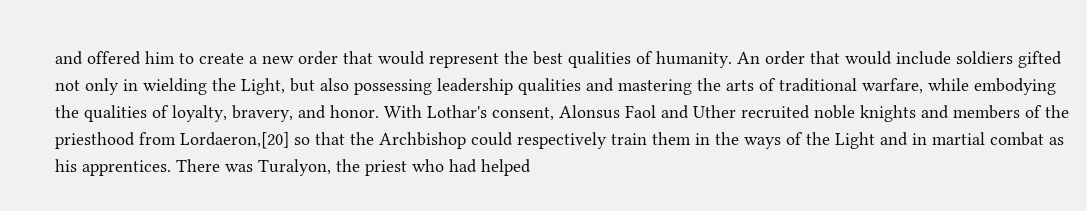and offered him to create a new order that would represent the best qualities of humanity. An order that would include soldiers gifted not only in wielding the Light, but also possessing leadership qualities and mastering the arts of traditional warfare, while embodying the qualities of loyalty, bravery, and honor. With Lothar's consent, Alonsus Faol and Uther recruited noble knights and members of the priesthood from Lordaeron,[20] so that the Archbishop could respectively train them in the ways of the Light and in martial combat as his apprentices. There was Turalyon, the priest who had helped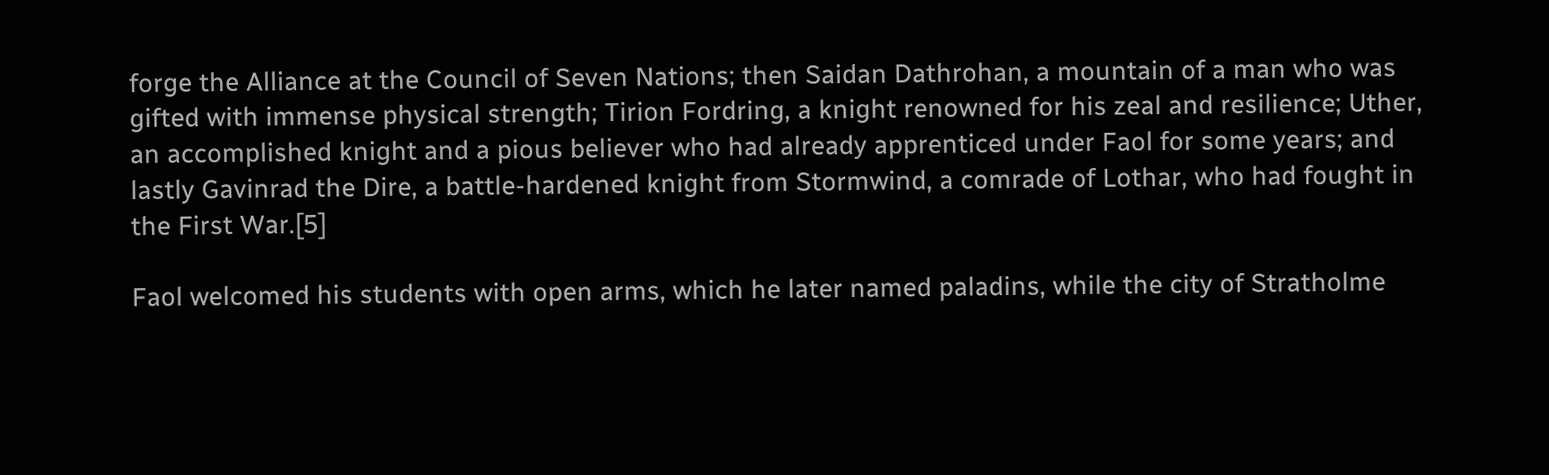forge the Alliance at the Council of Seven Nations; then Saidan Dathrohan, a mountain of a man who was gifted with immense physical strength; Tirion Fordring, a knight renowned for his zeal and resilience; Uther, an accomplished knight and a pious believer who had already apprenticed under Faol for some years; and lastly Gavinrad the Dire, a battle-hardened knight from Stormwind, a comrade of Lothar, who had fought in the First War.[5]

Faol welcomed his students with open arms, which he later named paladins, while the city of Stratholme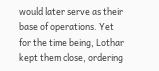would later serve as their base of operations. Yet for the time being, Lothar kept them close, ordering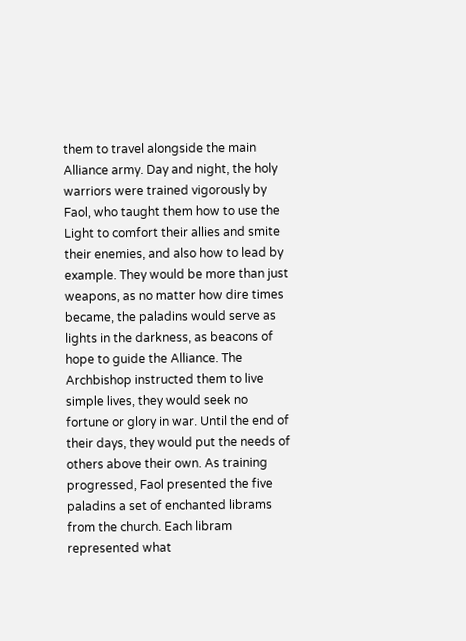them to travel alongside the main Alliance army. Day and night, the holy warriors were trained vigorously by Faol, who taught them how to use the Light to comfort their allies and smite their enemies, and also how to lead by example. They would be more than just weapons, as no matter how dire times became, the paladins would serve as lights in the darkness, as beacons of hope to guide the Alliance. The Archbishop instructed them to live simple lives, they would seek no fortune or glory in war. Until the end of their days, they would put the needs of others above their own. As training progressed, Faol presented the five paladins a set of enchanted librams from the church. Each libram represented what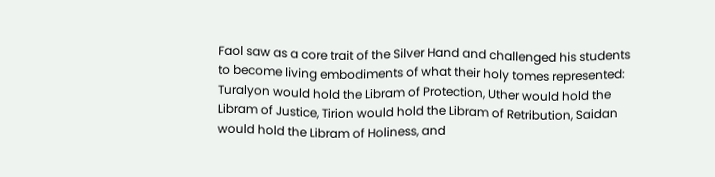Faol saw as a core trait of the Silver Hand and challenged his students to become living embodiments of what their holy tomes represented: Turalyon would hold the Libram of Protection, Uther would hold the Libram of Justice, Tirion would hold the Libram of Retribution, Saidan would hold the Libram of Holiness, and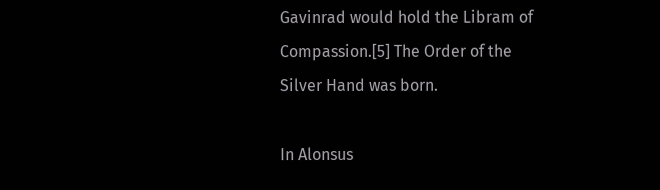Gavinrad would hold the Libram of Compassion.[5] The Order of the Silver Hand was born.

In Alonsus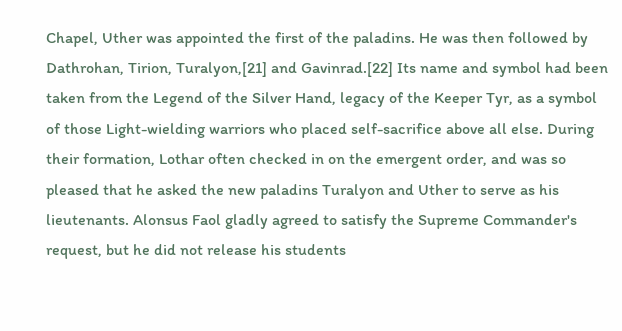Chapel, Uther was appointed the first of the paladins. He was then followed by Dathrohan, Tirion, Turalyon,[21] and Gavinrad.[22] Its name and symbol had been taken from the Legend of the Silver Hand, legacy of the Keeper Tyr, as a symbol of those Light-wielding warriors who placed self-sacrifice above all else. During their formation, Lothar often checked in on the emergent order, and was so pleased that he asked the new paladins Turalyon and Uther to serve as his lieutenants. Alonsus Faol gladly agreed to satisfy the Supreme Commander's request, but he did not release his students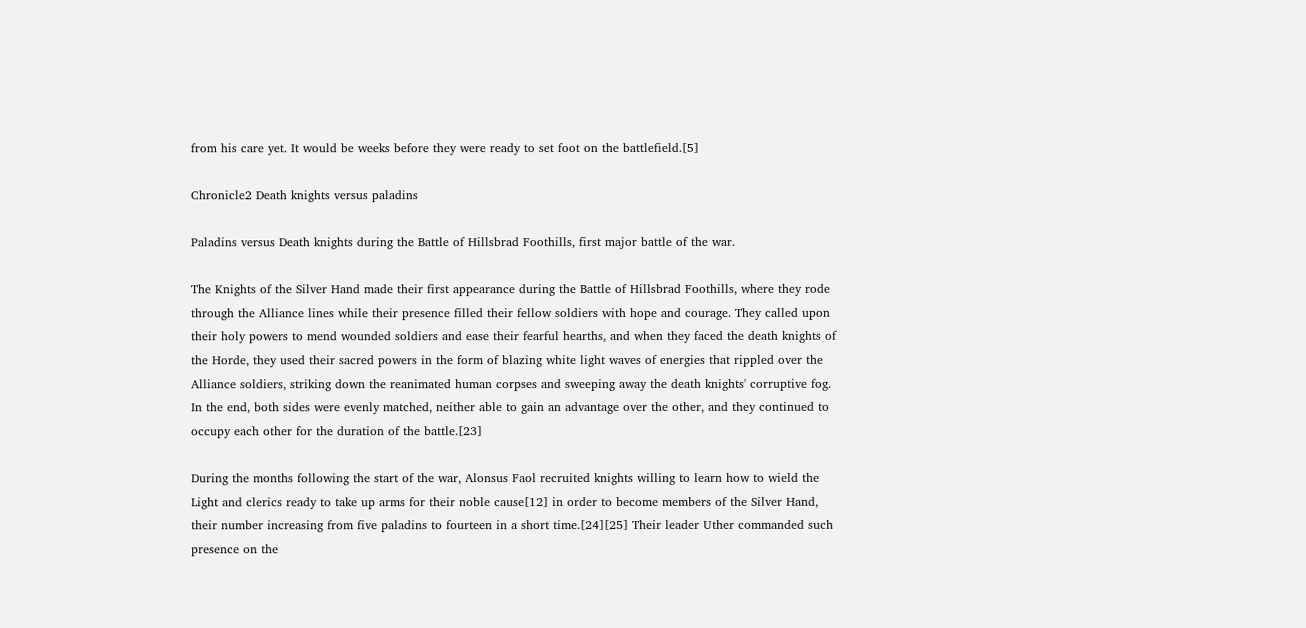from his care yet. It would be weeks before they were ready to set foot on the battlefield.[5]

Chronicle2 Death knights versus paladins

Paladins versus Death knights during the Battle of Hillsbrad Foothills, first major battle of the war.

The Knights of the Silver Hand made their first appearance during the Battle of Hillsbrad Foothills, where they rode through the Alliance lines while their presence filled their fellow soldiers with hope and courage. They called upon their holy powers to mend wounded soldiers and ease their fearful hearths, and when they faced the death knights of the Horde, they used their sacred powers in the form of blazing white light waves of energies that rippled over the Alliance soldiers, striking down the reanimated human corpses and sweeping away the death knights' corruptive fog. In the end, both sides were evenly matched, neither able to gain an advantage over the other, and they continued to occupy each other for the duration of the battle.[23]

During the months following the start of the war, Alonsus Faol recruited knights willing to learn how to wield the Light and clerics ready to take up arms for their noble cause[12] in order to become members of the Silver Hand, their number increasing from five paladins to fourteen in a short time.[24][25] Their leader Uther commanded such presence on the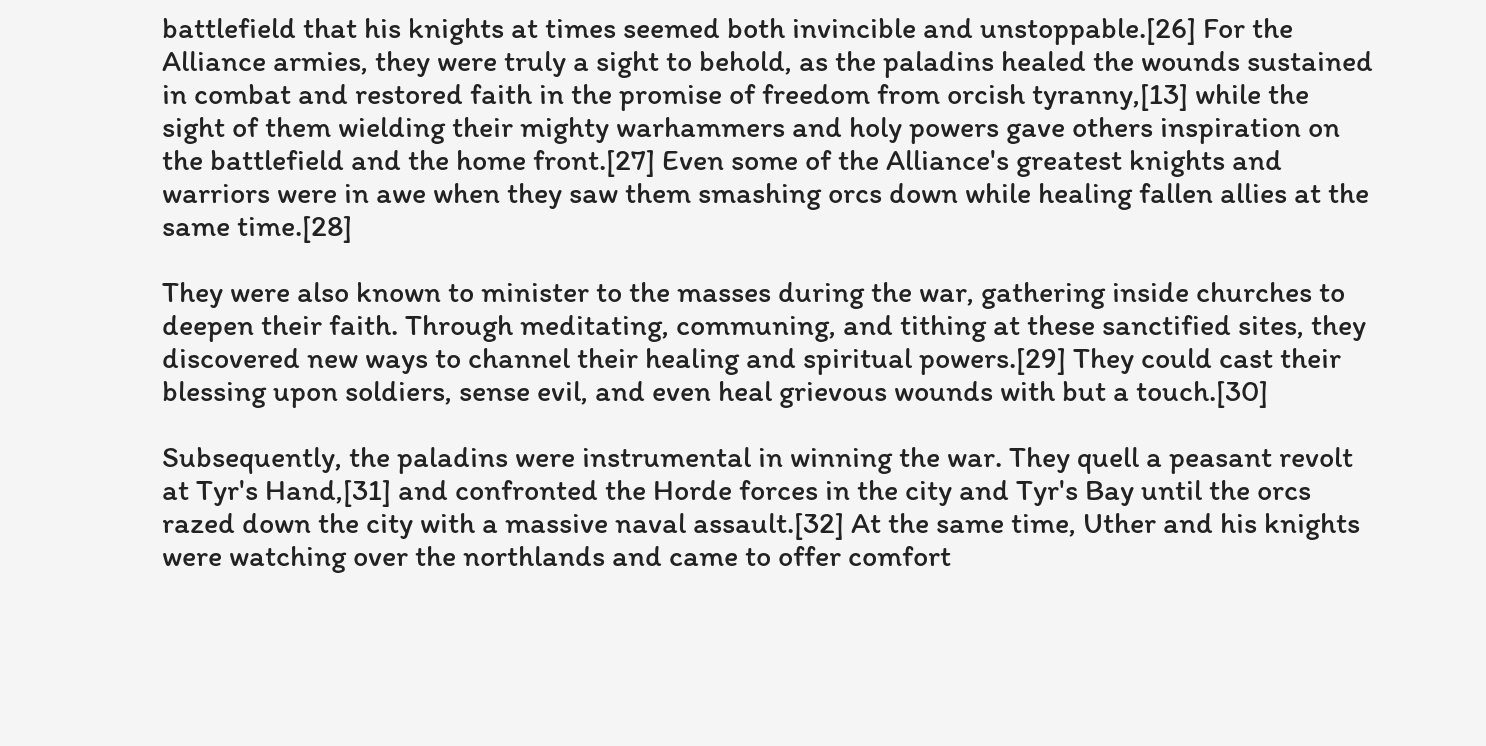battlefield that his knights at times seemed both invincible and unstoppable.[26] For the Alliance armies, they were truly a sight to behold, as the paladins healed the wounds sustained in combat and restored faith in the promise of freedom from orcish tyranny,[13] while the sight of them wielding their mighty warhammers and holy powers gave others inspiration on the battlefield and the home front.[27] Even some of the Alliance's greatest knights and warriors were in awe when they saw them smashing orcs down while healing fallen allies at the same time.[28]

They were also known to minister to the masses during the war, gathering inside churches to deepen their faith. Through meditating, communing, and tithing at these sanctified sites, they discovered new ways to channel their healing and spiritual powers.[29] They could cast their blessing upon soldiers, sense evil, and even heal grievous wounds with but a touch.[30]

Subsequently, the paladins were instrumental in winning the war. They quell a peasant revolt at Tyr's Hand,[31] and confronted the Horde forces in the city and Tyr's Bay until the orcs razed down the city with a massive naval assault.[32] At the same time, Uther and his knights were watching over the northlands and came to offer comfort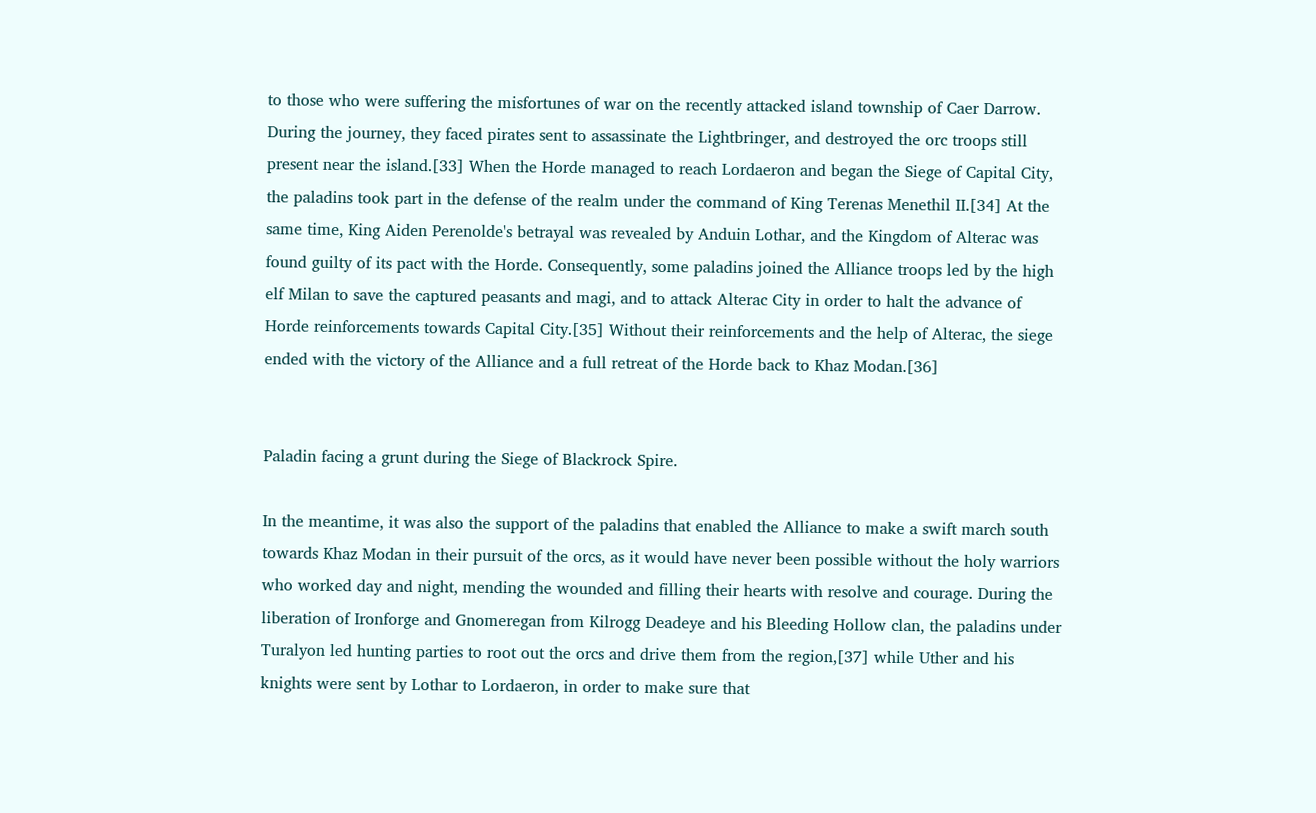to those who were suffering the misfortunes of war on the recently attacked island township of Caer Darrow. During the journey, they faced pirates sent to assassinate the Lightbringer, and destroyed the orc troops still present near the island.[33] When the Horde managed to reach Lordaeron and began the Siege of Capital City, the paladins took part in the defense of the realm under the command of King Terenas Menethil II.[34] At the same time, King Aiden Perenolde's betrayal was revealed by Anduin Lothar, and the Kingdom of Alterac was found guilty of its pact with the Horde. Consequently, some paladins joined the Alliance troops led by the high elf Milan to save the captured peasants and magi, and to attack Alterac City in order to halt the advance of Horde reinforcements towards Capital City.[35] Without their reinforcements and the help of Alterac, the siege ended with the victory of the Alliance and a full retreat of the Horde back to Khaz Modan.[36]


Paladin facing a grunt during the Siege of Blackrock Spire.

In the meantime, it was also the support of the paladins that enabled the Alliance to make a swift march south towards Khaz Modan in their pursuit of the orcs, as it would have never been possible without the holy warriors who worked day and night, mending the wounded and filling their hearts with resolve and courage. During the liberation of Ironforge and Gnomeregan from Kilrogg Deadeye and his Bleeding Hollow clan, the paladins under Turalyon led hunting parties to root out the orcs and drive them from the region,[37] while Uther and his knights were sent by Lothar to Lordaeron, in order to make sure that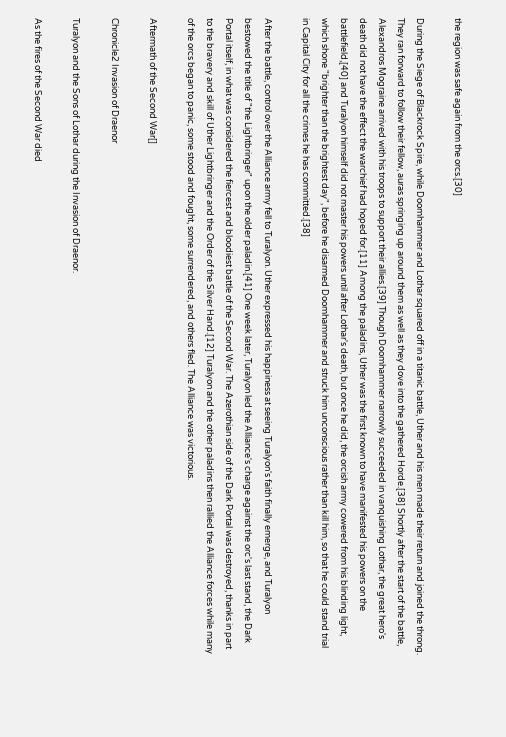the region was safe again from the orcs.[30]

During the Siege of Blackrock Spire, while Doomhammer and Lothar squared off in a titanic battle, Uther and his men made their return and joined the throng. They ran forward to follow their fellow, auras springing up around them as well as they dove into the gathered Horde.[38] Shortly after the start of the battle, Alexandros Mograine arrived with his troops to support their allies.[39] Though Doomhammer narrowly succeeded in vanquishing Lothar, the great hero's death did not have the effect the warchief had hoped for.[11] Among the paladins, Uther was the first known to have manifested his powers on the battlefield,[40] and Turalyon himself did not master his powers until after Lothar's death, but once he did, the orcish army cowered from his blinding light, which shone "brighter than the brightest day", before he disarmed Doomhammer and struck him unconscious rather than kill him, so that he could stand trial in Capital City for all the crimes he has committed.[38]

After the battle, control over the Alliance army fell to Turalyon. Uther expressed his happiness at seeing Turalyon's faith finally emerge, and Turalyon bestowed the title of "the Lightbringer" upon the older paladin.[41] One week later, Turalyon led the Alliance's charge against the orc's last stand, the Dark Portal itself, in what was considered the fiercest and bloodiest battle of the Second War. The Azerothian side of the Dark Portal was destroyed, thanks in part to the bravery and skill of Uther Lightbringer and the Order of the Silver Hand.[12] Turalyon and the other paladins then rallied the Alliance forces while many of the orcs began to panic, some stood and fought, some surrendered, and others fled. The Alliance was victorious.

Aftermath of the Second War[]

Chronicle2 Invasion of Draenor

Turalyon and the Sons of Lothar during the Invasion of Draenor.

As the fires of the Second War died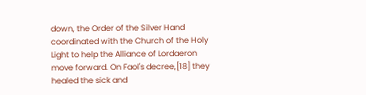down, the Order of the Silver Hand coordinated with the Church of the Holy Light to help the Alliance of Lordaeron move forward. On Faol's decree,[18] they healed the sick and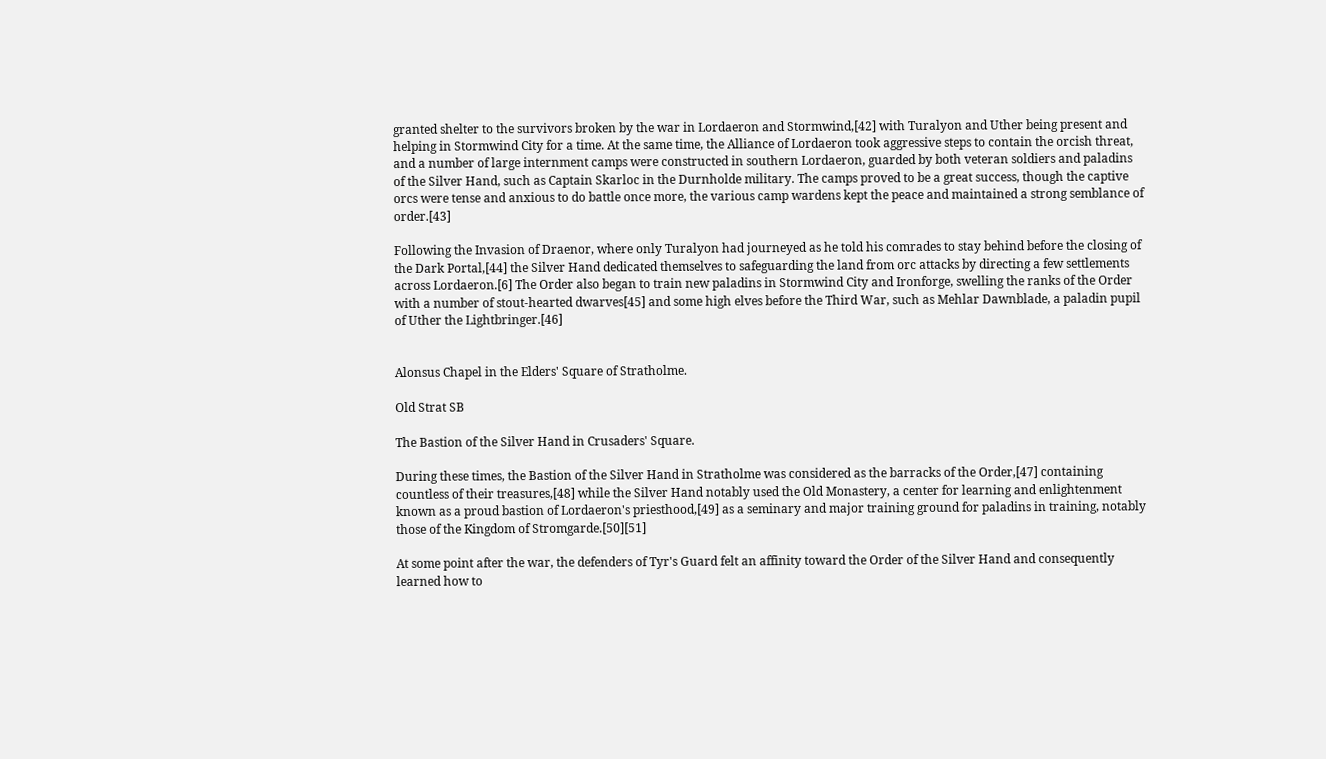granted shelter to the survivors broken by the war in Lordaeron and Stormwind,[42] with Turalyon and Uther being present and helping in Stormwind City for a time. At the same time, the Alliance of Lordaeron took aggressive steps to contain the orcish threat, and a number of large internment camps were constructed in southern Lordaeron, guarded by both veteran soldiers and paladins of the Silver Hand, such as Captain Skarloc in the Durnholde military. The camps proved to be a great success, though the captive orcs were tense and anxious to do battle once more, the various camp wardens kept the peace and maintained a strong semblance of order.[43]

Following the Invasion of Draenor, where only Turalyon had journeyed as he told his comrades to stay behind before the closing of the Dark Portal,[44] the Silver Hand dedicated themselves to safeguarding the land from orc attacks by directing a few settlements across Lordaeron.[6] The Order also began to train new paladins in Stormwind City and Ironforge, swelling the ranks of the Order with a number of stout-hearted dwarves[45] and some high elves before the Third War, such as Mehlar Dawnblade, a paladin pupil of Uther the Lightbringer.[46]


Alonsus Chapel in the Elders' Square of Stratholme.

Old Strat SB

The Bastion of the Silver Hand in Crusaders' Square.

During these times, the Bastion of the Silver Hand in Stratholme was considered as the barracks of the Order,[47] containing countless of their treasures,[48] while the Silver Hand notably used the Old Monastery, a center for learning and enlightenment known as a proud bastion of Lordaeron's priesthood,[49] as a seminary and major training ground for paladins in training, notably those of the Kingdom of Stromgarde.[50][51]

At some point after the war, the defenders of Tyr's Guard felt an affinity toward the Order of the Silver Hand and consequently learned how to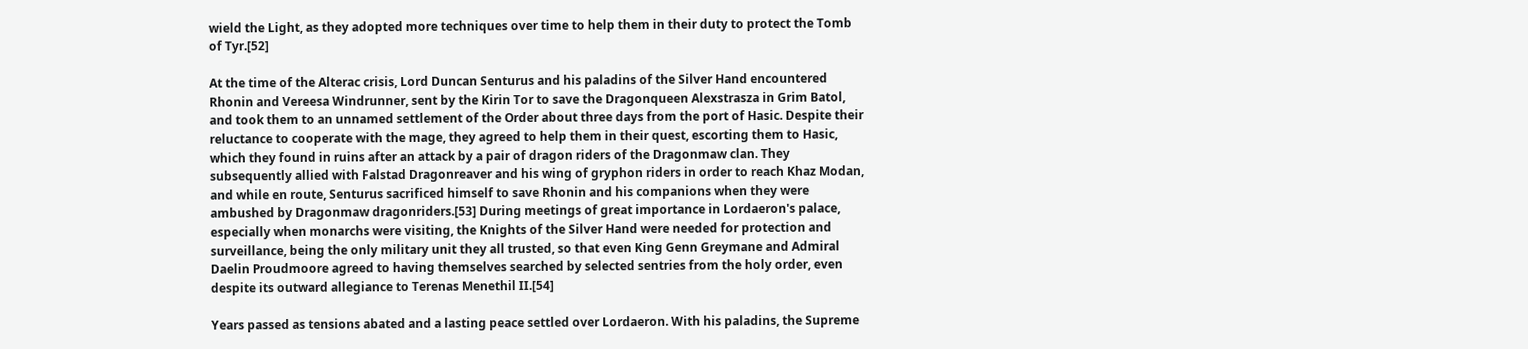wield the Light, as they adopted more techniques over time to help them in their duty to protect the Tomb of Tyr.[52]

At the time of the Alterac crisis, Lord Duncan Senturus and his paladins of the Silver Hand encountered Rhonin and Vereesa Windrunner, sent by the Kirin Tor to save the Dragonqueen Alexstrasza in Grim Batol, and took them to an unnamed settlement of the Order about three days from the port of Hasic. Despite their reluctance to cooperate with the mage, they agreed to help them in their quest, escorting them to Hasic, which they found in ruins after an attack by a pair of dragon riders of the Dragonmaw clan. They subsequently allied with Falstad Dragonreaver and his wing of gryphon riders in order to reach Khaz Modan, and while en route, Senturus sacrificed himself to save Rhonin and his companions when they were ambushed by Dragonmaw dragonriders.[53] During meetings of great importance in Lordaeron's palace, especially when monarchs were visiting, the Knights of the Silver Hand were needed for protection and surveillance, being the only military unit they all trusted, so that even King Genn Greymane and Admiral Daelin Proudmoore agreed to having themselves searched by selected sentries from the holy order, even despite its outward allegiance to Terenas Menethil II.[54]

Years passed as tensions abated and a lasting peace settled over Lordaeron. With his paladins, the Supreme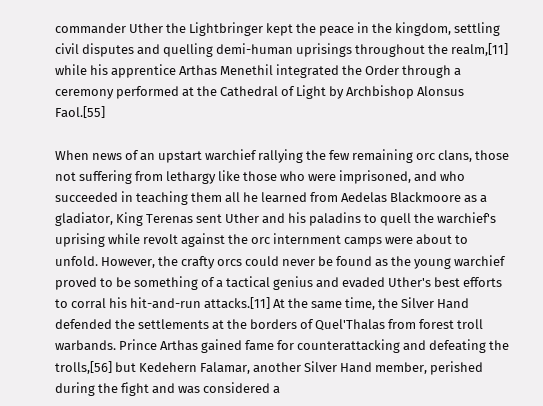commander Uther the Lightbringer kept the peace in the kingdom, settling civil disputes and quelling demi-human uprisings throughout the realm,[11] while his apprentice Arthas Menethil integrated the Order through a ceremony performed at the Cathedral of Light by Archbishop Alonsus Faol.[55]

When news of an upstart warchief rallying the few remaining orc clans, those not suffering from lethargy like those who were imprisoned, and who succeeded in teaching them all he learned from Aedelas Blackmoore as a gladiator, King Terenas sent Uther and his paladins to quell the warchief's uprising while revolt against the orc internment camps were about to unfold. However, the crafty orcs could never be found as the young warchief proved to be something of a tactical genius and evaded Uther's best efforts to corral his hit-and-run attacks.[11] At the same time, the Silver Hand defended the settlements at the borders of Quel'Thalas from forest troll warbands. Prince Arthas gained fame for counterattacking and defeating the trolls,[56] but Kedehern Falamar, another Silver Hand member, perished during the fight and was considered a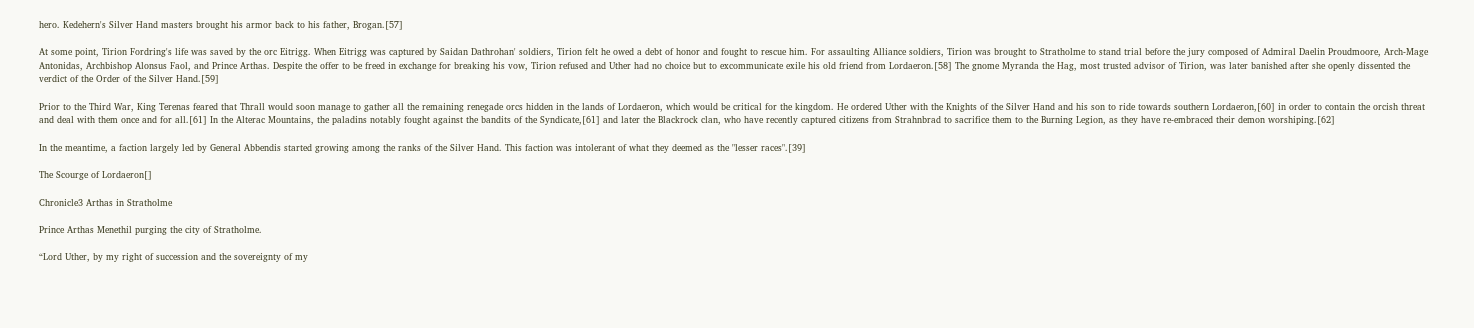hero. Kedehern's Silver Hand masters brought his armor back to his father, Brogan.[57]

At some point, Tirion Fordring's life was saved by the orc Eitrigg. When Eitrigg was captured by Saidan Dathrohan' soldiers, Tirion felt he owed a debt of honor and fought to rescue him. For assaulting Alliance soldiers, Tirion was brought to Stratholme to stand trial before the jury composed of Admiral Daelin Proudmoore, Arch-Mage Antonidas, Archbishop Alonsus Faol, and Prince Arthas. Despite the offer to be freed in exchange for breaking his vow, Tirion refused and Uther had no choice but to excommunicate exile his old friend from Lordaeron.[58] The gnome Myranda the Hag, most trusted advisor of Tirion, was later banished after she openly dissented the verdict of the Order of the Silver Hand.[59]

Prior to the Third War, King Terenas feared that Thrall would soon manage to gather all the remaining renegade orcs hidden in the lands of Lordaeron, which would be critical for the kingdom. He ordered Uther with the Knights of the Silver Hand and his son to ride towards southern Lordaeron,[60] in order to contain the orcish threat and deal with them once and for all.[61] In the Alterac Mountains, the paladins notably fought against the bandits of the Syndicate,[61] and later the Blackrock clan, who have recently captured citizens from Strahnbrad to sacrifice them to the Burning Legion, as they have re-embraced their demon worshiping.[62]

In the meantime, a faction largely led by General Abbendis started growing among the ranks of the Silver Hand. This faction was intolerant of what they deemed as the "lesser races".[39]

The Scourge of Lordaeron[]

Chronicle3 Arthas in Stratholme

Prince Arthas Menethil purging the city of Stratholme.

“Lord Uther, by my right of succession and the sovereignty of my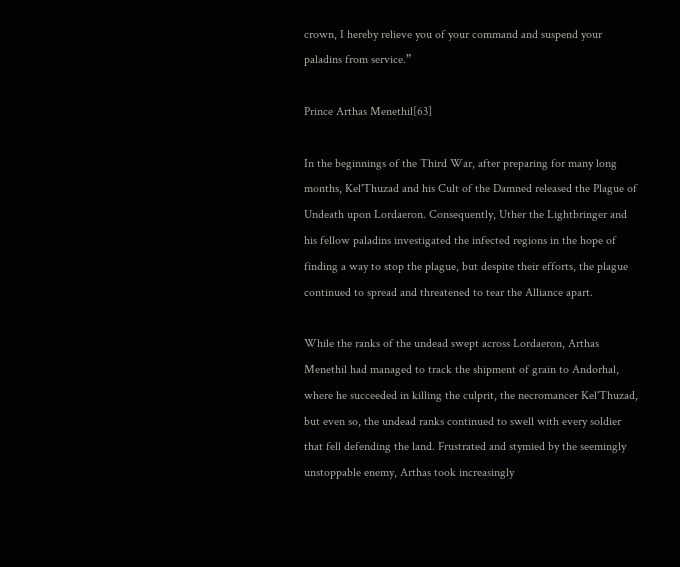crown, I hereby relieve you of your command and suspend your paladins from service.”

Prince Arthas Menethil[63]

In the beginnings of the Third War, after preparing for many long months, Kel'Thuzad and his Cult of the Damned released the Plague of Undeath upon Lordaeron. Consequently, Uther the Lightbringer and his fellow paladins investigated the infected regions in the hope of finding a way to stop the plague, but despite their efforts, the plague continued to spread and threatened to tear the Alliance apart.

While the ranks of the undead swept across Lordaeron, Arthas Menethil had managed to track the shipment of grain to Andorhal, where he succeeded in killing the culprit, the necromancer Kel'Thuzad, but even so, the undead ranks continued to swell with every soldier that fell defending the land. Frustrated and stymied by the seemingly unstoppable enemy, Arthas took increasingly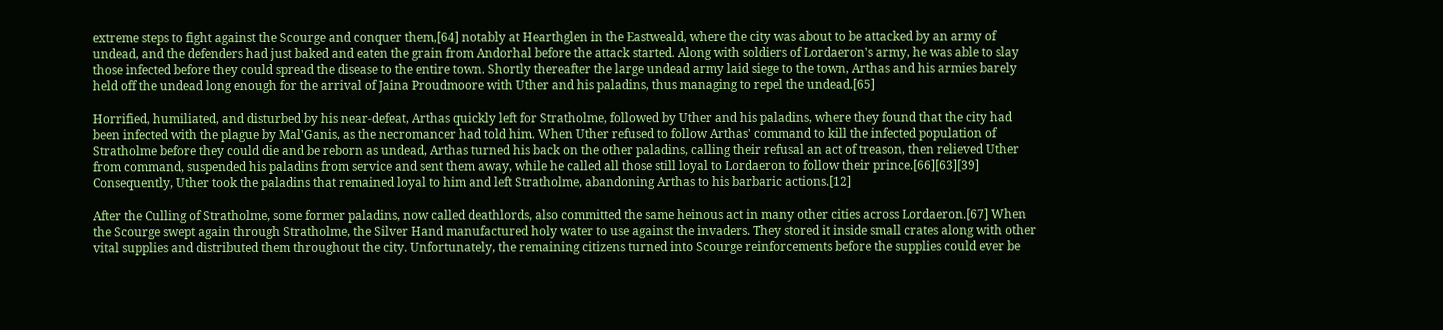extreme steps to fight against the Scourge and conquer them,[64] notably at Hearthglen in the Eastweald, where the city was about to be attacked by an army of undead, and the defenders had just baked and eaten the grain from Andorhal before the attack started. Along with soldiers of Lordaeron's army, he was able to slay those infected before they could spread the disease to the entire town. Shortly thereafter the large undead army laid siege to the town, Arthas and his armies barely held off the undead long enough for the arrival of Jaina Proudmoore with Uther and his paladins, thus managing to repel the undead.[65]

Horrified, humiliated, and disturbed by his near-defeat, Arthas quickly left for Stratholme, followed by Uther and his paladins, where they found that the city had been infected with the plague by Mal'Ganis, as the necromancer had told him. When Uther refused to follow Arthas' command to kill the infected population of Stratholme before they could die and be reborn as undead, Arthas turned his back on the other paladins, calling their refusal an act of treason, then relieved Uther from command, suspended his paladins from service and sent them away, while he called all those still loyal to Lordaeron to follow their prince.[66][63][39] Consequently, Uther took the paladins that remained loyal to him and left Stratholme, abandoning Arthas to his barbaric actions.[12]

After the Culling of Stratholme, some former paladins, now called deathlords, also committed the same heinous act in many other cities across Lordaeron.[67] When the Scourge swept again through Stratholme, the Silver Hand manufactured holy water to use against the invaders. They stored it inside small crates along with other vital supplies and distributed them throughout the city. Unfortunately, the remaining citizens turned into Scourge reinforcements before the supplies could ever be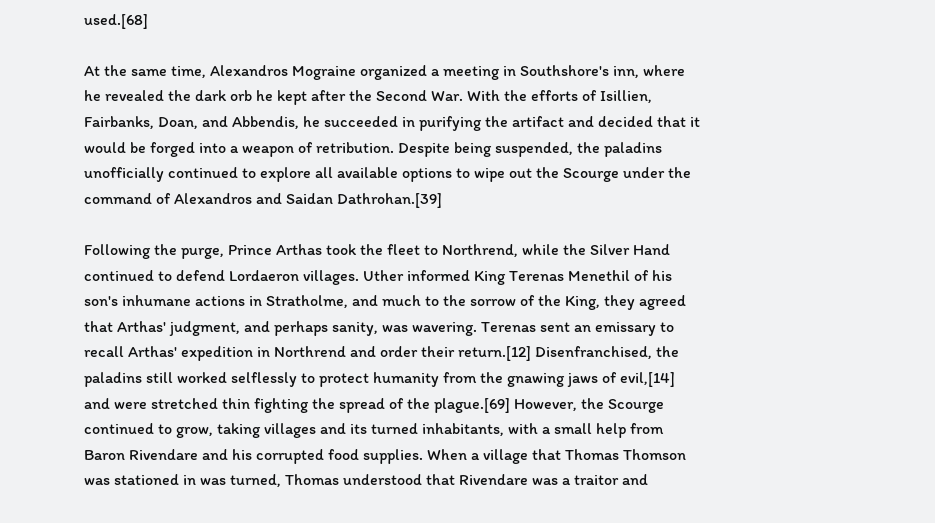used.[68]

At the same time, Alexandros Mograine organized a meeting in Southshore's inn, where he revealed the dark orb he kept after the Second War. With the efforts of Isillien, Fairbanks, Doan, and Abbendis, he succeeded in purifying the artifact and decided that it would be forged into a weapon of retribution. Despite being suspended, the paladins unofficially continued to explore all available options to wipe out the Scourge under the command of Alexandros and Saidan Dathrohan.[39]

Following the purge, Prince Arthas took the fleet to Northrend, while the Silver Hand continued to defend Lordaeron villages. Uther informed King Terenas Menethil of his son's inhumane actions in Stratholme, and much to the sorrow of the King, they agreed that Arthas' judgment, and perhaps sanity, was wavering. Terenas sent an emissary to recall Arthas' expedition in Northrend and order their return.[12] Disenfranchised, the paladins still worked selflessly to protect humanity from the gnawing jaws of evil,[14] and were stretched thin fighting the spread of the plague.[69] However, the Scourge continued to grow, taking villages and its turned inhabitants, with a small help from Baron Rivendare and his corrupted food supplies. When a village that Thomas Thomson was stationed in was turned, Thomas understood that Rivendare was a traitor and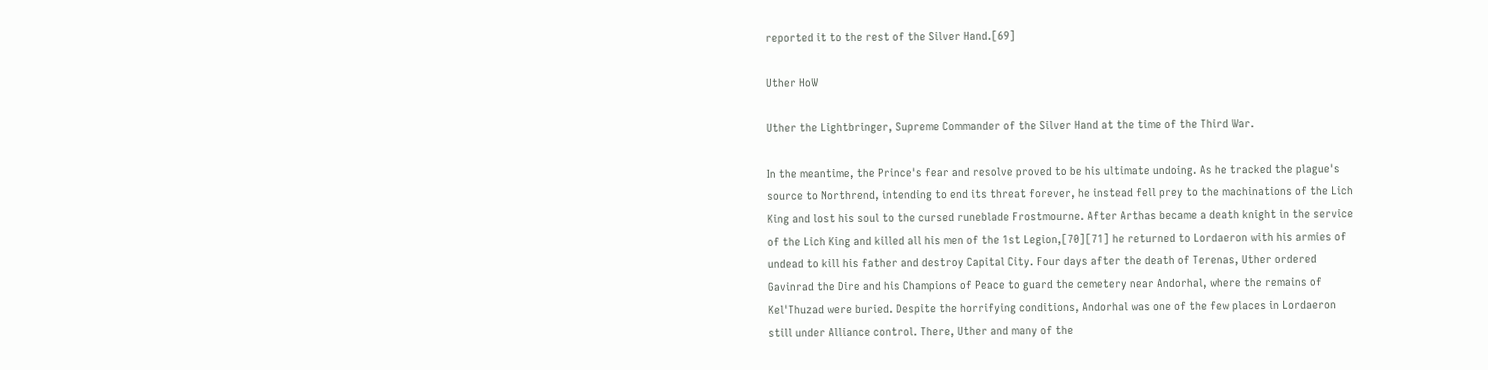reported it to the rest of the Silver Hand.[69]

Uther HoW

Uther the Lightbringer, Supreme Commander of the Silver Hand at the time of the Third War.

In the meantime, the Prince's fear and resolve proved to be his ultimate undoing. As he tracked the plague's source to Northrend, intending to end its threat forever, he instead fell prey to the machinations of the Lich King and lost his soul to the cursed runeblade Frostmourne. After Arthas became a death knight in the service of the Lich King and killed all his men of the 1st Legion,[70][71] he returned to Lordaeron with his armies of undead to kill his father and destroy Capital City. Four days after the death of Terenas, Uther ordered Gavinrad the Dire and his Champions of Peace to guard the cemetery near Andorhal, where the remains of Kel'Thuzad were buried. Despite the horrifying conditions, Andorhal was one of the few places in Lordaeron still under Alliance control. There, Uther and many of the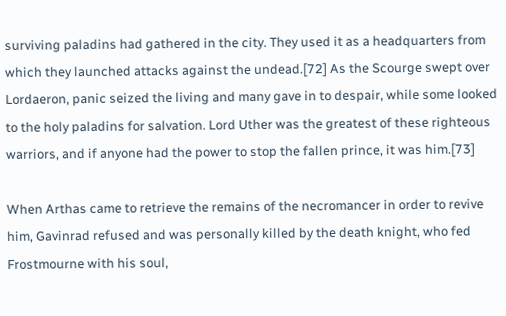surviving paladins had gathered in the city. They used it as a headquarters from which they launched attacks against the undead.[72] As the Scourge swept over Lordaeron, panic seized the living and many gave in to despair, while some looked to the holy paladins for salvation. Lord Uther was the greatest of these righteous warriors, and if anyone had the power to stop the fallen prince, it was him.[73]

When Arthas came to retrieve the remains of the necromancer in order to revive him, Gavinrad refused and was personally killed by the death knight, who fed Frostmourne with his soul,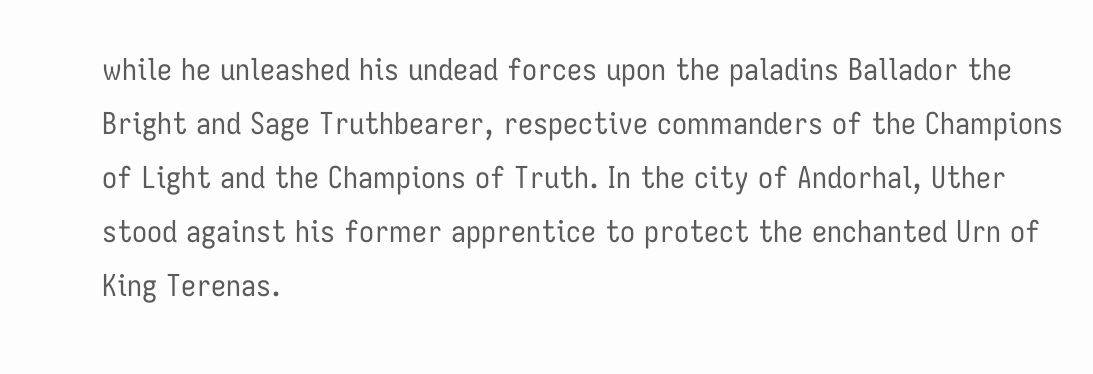while he unleashed his undead forces upon the paladins Ballador the Bright and Sage Truthbearer, respective commanders of the Champions of Light and the Champions of Truth. In the city of Andorhal, Uther stood against his former apprentice to protect the enchanted Urn of King Terenas.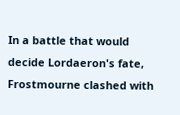In a battle that would decide Lordaeron's fate, Frostmourne clashed with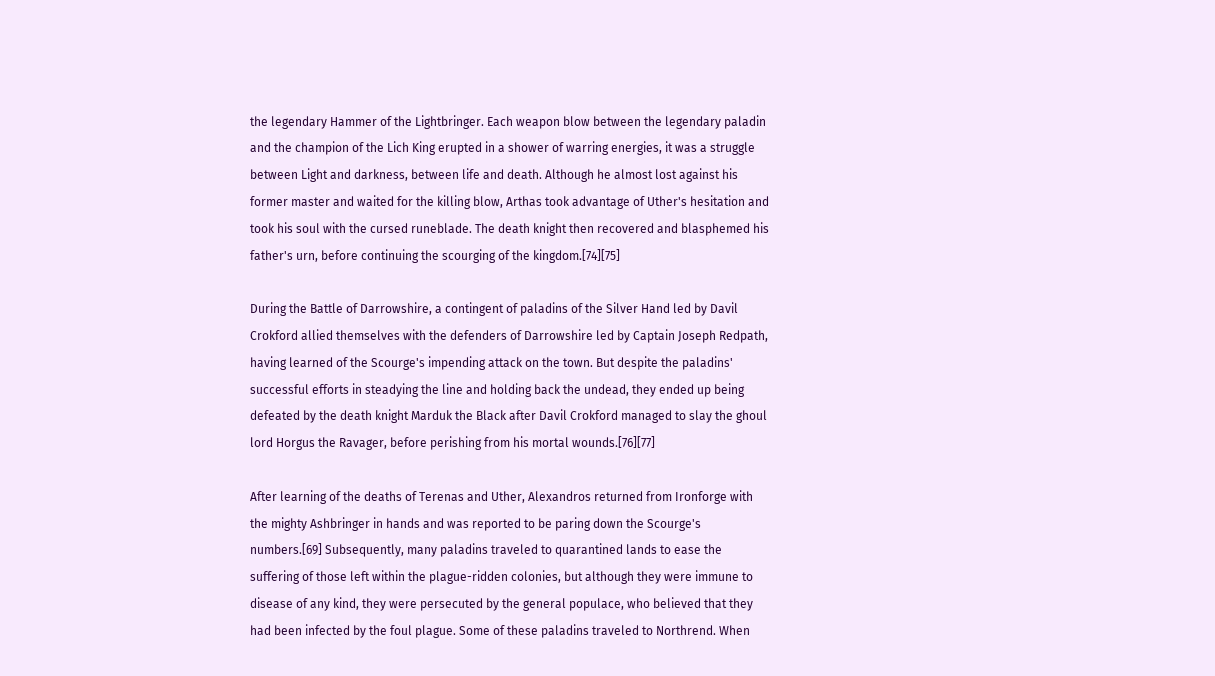the legendary Hammer of the Lightbringer. Each weapon blow between the legendary paladin and the champion of the Lich King erupted in a shower of warring energies, it was a struggle between Light and darkness, between life and death. Although he almost lost against his former master and waited for the killing blow, Arthas took advantage of Uther's hesitation and took his soul with the cursed runeblade. The death knight then recovered and blasphemed his father's urn, before continuing the scourging of the kingdom.[74][75]

During the Battle of Darrowshire, a contingent of paladins of the Silver Hand led by Davil Crokford allied themselves with the defenders of Darrowshire led by Captain Joseph Redpath, having learned of the Scourge's impending attack on the town. But despite the paladins' successful efforts in steadying the line and holding back the undead, they ended up being defeated by the death knight Marduk the Black after Davil Crokford managed to slay the ghoul lord Horgus the Ravager, before perishing from his mortal wounds.[76][77]

After learning of the deaths of Terenas and Uther, Alexandros returned from Ironforge with the mighty Ashbringer in hands and was reported to be paring down the Scourge's numbers.[69] Subsequently, many paladins traveled to quarantined lands to ease the suffering of those left within the plague-ridden colonies, but although they were immune to disease of any kind, they were persecuted by the general populace, who believed that they had been infected by the foul plague. Some of these paladins traveled to Northrend. When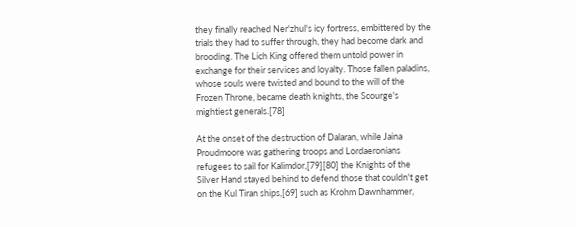they finally reached Ner'zhul's icy fortress, embittered by the trials they had to suffer through, they had become dark and brooding. The Lich King offered them untold power in exchange for their services and loyalty. Those fallen paladins, whose souls were twisted and bound to the will of the Frozen Throne, became death knights, the Scourge's mightiest generals.[78]

At the onset of the destruction of Dalaran, while Jaina Proudmoore was gathering troops and Lordaeronians refugees to sail for Kalimdor,[79][80] the Knights of the Silver Hand stayed behind to defend those that couldn't get on the Kul Tiran ships,[69] such as Krohm Dawnhammer,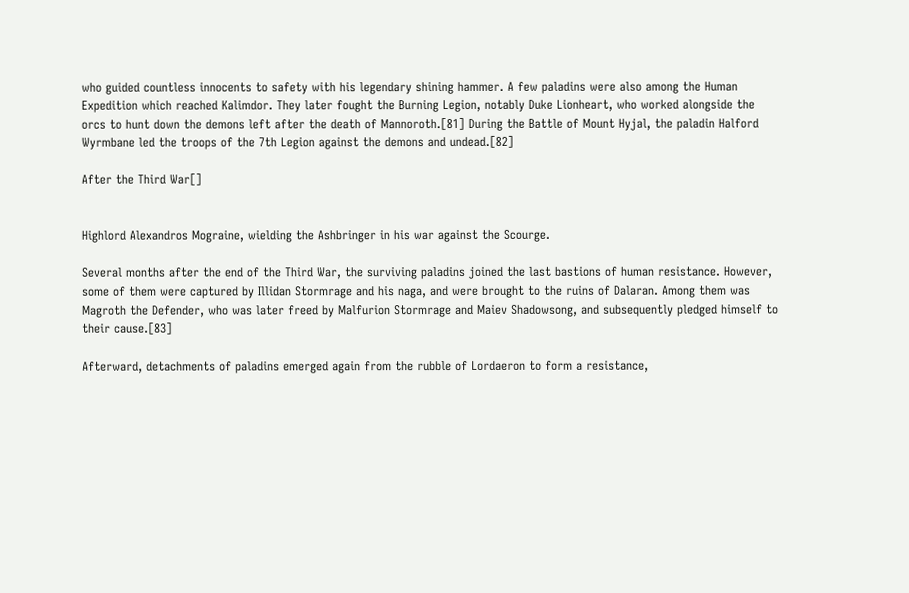who guided countless innocents to safety with his legendary shining hammer. A few paladins were also among the Human Expedition which reached Kalimdor. They later fought the Burning Legion, notably Duke Lionheart, who worked alongside the orcs to hunt down the demons left after the death of Mannoroth.[81] During the Battle of Mount Hyjal, the paladin Halford Wyrmbane led the troops of the 7th Legion against the demons and undead.[82]

After the Third War[]


Highlord Alexandros Mograine, wielding the Ashbringer in his war against the Scourge.

Several months after the end of the Third War, the surviving paladins joined the last bastions of human resistance. However, some of them were captured by Illidan Stormrage and his naga, and were brought to the ruins of Dalaran. Among them was Magroth the Defender, who was later freed by Malfurion Stormrage and Maiev Shadowsong, and subsequently pledged himself to their cause.[83]

Afterward, detachments of paladins emerged again from the rubble of Lordaeron to form a resistance,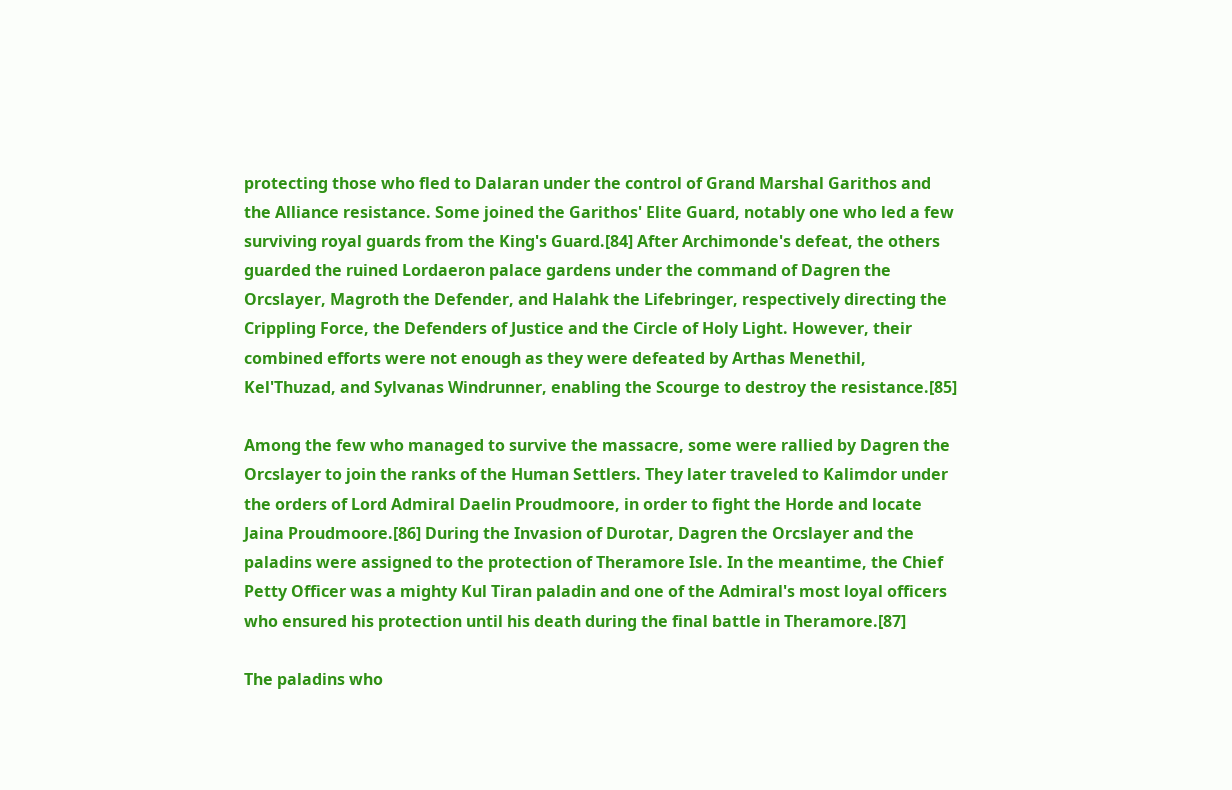protecting those who fled to Dalaran under the control of Grand Marshal Garithos and the Alliance resistance. Some joined the Garithos' Elite Guard, notably one who led a few surviving royal guards from the King's Guard.[84] After Archimonde's defeat, the others guarded the ruined Lordaeron palace gardens under the command of Dagren the Orcslayer, Magroth the Defender, and Halahk the Lifebringer, respectively directing the Crippling Force, the Defenders of Justice and the Circle of Holy Light. However, their combined efforts were not enough as they were defeated by Arthas Menethil, Kel'Thuzad, and Sylvanas Windrunner, enabling the Scourge to destroy the resistance.[85]

Among the few who managed to survive the massacre, some were rallied by Dagren the Orcslayer to join the ranks of the Human Settlers. They later traveled to Kalimdor under the orders of Lord Admiral Daelin Proudmoore, in order to fight the Horde and locate Jaina Proudmoore.[86] During the Invasion of Durotar, Dagren the Orcslayer and the paladins were assigned to the protection of Theramore Isle. In the meantime, the Chief Petty Officer was a mighty Kul Tiran paladin and one of the Admiral's most loyal officers who ensured his protection until his death during the final battle in Theramore.[87]

The paladins who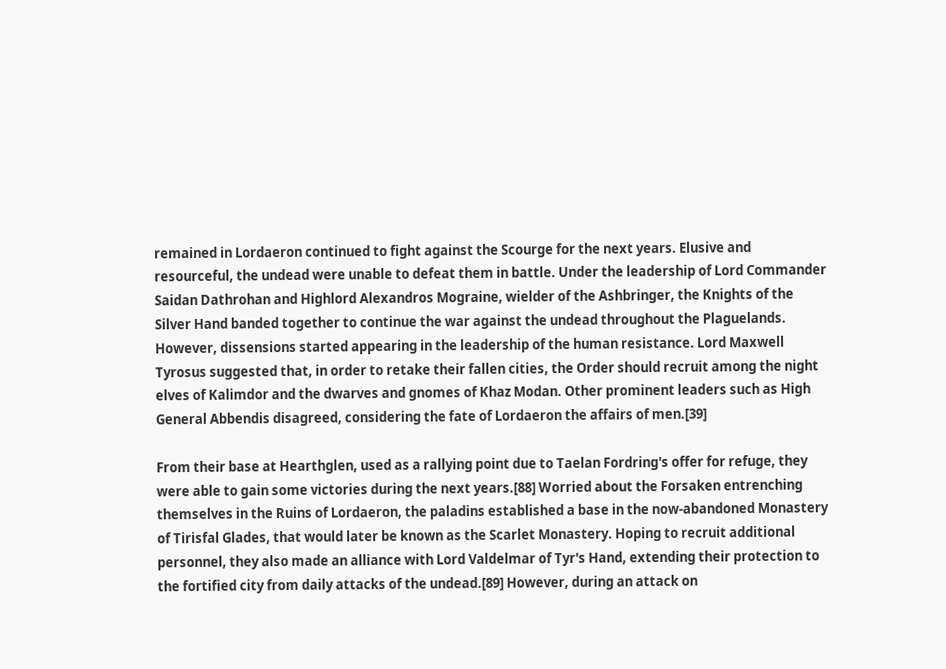remained in Lordaeron continued to fight against the Scourge for the next years. Elusive and resourceful, the undead were unable to defeat them in battle. Under the leadership of Lord Commander Saidan Dathrohan and Highlord Alexandros Mograine, wielder of the Ashbringer, the Knights of the Silver Hand banded together to continue the war against the undead throughout the Plaguelands. However, dissensions started appearing in the leadership of the human resistance. Lord Maxwell Tyrosus suggested that, in order to retake their fallen cities, the Order should recruit among the night elves of Kalimdor and the dwarves and gnomes of Khaz Modan. Other prominent leaders such as High General Abbendis disagreed, considering the fate of Lordaeron the affairs of men.[39]

From their base at Hearthglen, used as a rallying point due to Taelan Fordring's offer for refuge, they were able to gain some victories during the next years.[88] Worried about the Forsaken entrenching themselves in the Ruins of Lordaeron, the paladins established a base in the now-abandoned Monastery of Tirisfal Glades, that would later be known as the Scarlet Monastery. Hoping to recruit additional personnel, they also made an alliance with Lord Valdelmar of Tyr's Hand, extending their protection to the fortified city from daily attacks of the undead.[89] However, during an attack on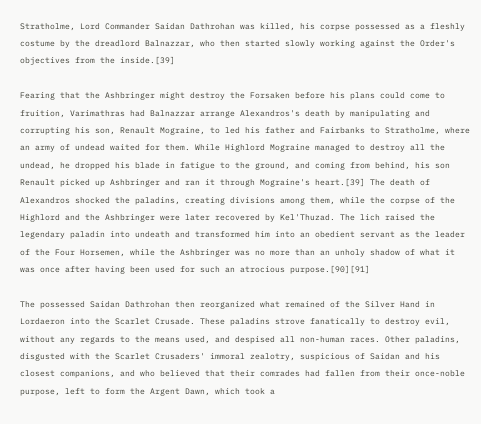Stratholme, Lord Commander Saidan Dathrohan was killed, his corpse possessed as a fleshly costume by the dreadlord Balnazzar, who then started slowly working against the Order's objectives from the inside.[39]

Fearing that the Ashbringer might destroy the Forsaken before his plans could come to fruition, Varimathras had Balnazzar arrange Alexandros's death by manipulating and corrupting his son, Renault Mograine, to led his father and Fairbanks to Stratholme, where an army of undead waited for them. While Highlord Mograine managed to destroy all the undead, he dropped his blade in fatigue to the ground, and coming from behind, his son Renault picked up Ashbringer and ran it through Mograine's heart.[39] The death of Alexandros shocked the paladins, creating divisions among them, while the corpse of the Highlord and the Ashbringer were later recovered by Kel'Thuzad. The lich raised the legendary paladin into undeath and transformed him into an obedient servant as the leader of the Four Horsemen, while the Ashbringer was no more than an unholy shadow of what it was once after having been used for such an atrocious purpose.[90][91]

The possessed Saidan Dathrohan then reorganized what remained of the Silver Hand in Lordaeron into the Scarlet Crusade. These paladins strove fanatically to destroy evil, without any regards to the means used, and despised all non-human races. Other paladins, disgusted with the Scarlet Crusaders' immoral zealotry, suspicious of Saidan and his closest companions, and who believed that their comrades had fallen from their once-noble purpose, left to form the Argent Dawn, which took a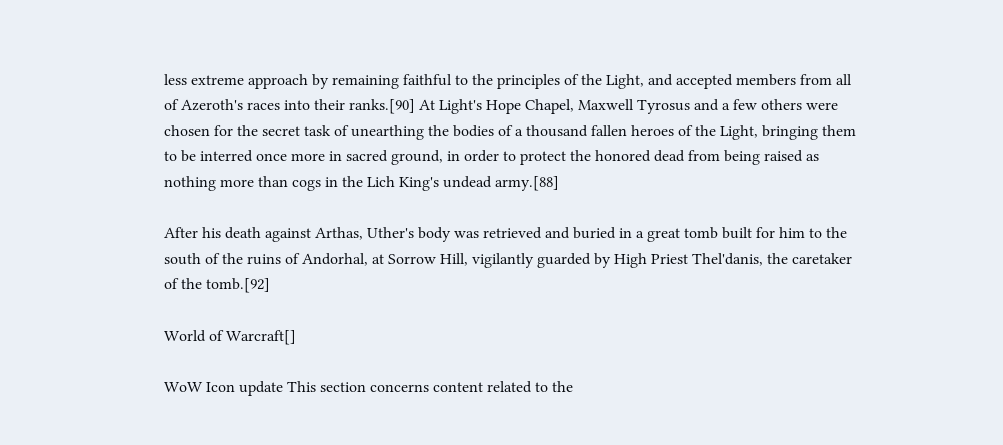less extreme approach by remaining faithful to the principles of the Light, and accepted members from all of Azeroth's races into their ranks.[90] At Light's Hope Chapel, Maxwell Tyrosus and a few others were chosen for the secret task of unearthing the bodies of a thousand fallen heroes of the Light, bringing them to be interred once more in sacred ground, in order to protect the honored dead from being raised as nothing more than cogs in the Lich King's undead army.[88]

After his death against Arthas, Uther's body was retrieved and buried in a great tomb built for him to the south of the ruins of Andorhal, at Sorrow Hill, vigilantly guarded by High Priest Thel'danis, the caretaker of the tomb.[92]

World of Warcraft[]

WoW Icon update This section concerns content related to the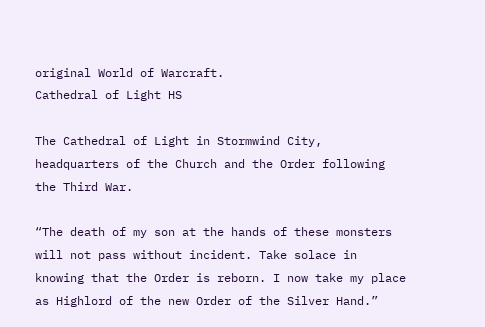original World of Warcraft.
Cathedral of Light HS

The Cathedral of Light in Stormwind City, headquarters of the Church and the Order following the Third War.

“The death of my son at the hands of these monsters will not pass without incident. Take solace in knowing that the Order is reborn. I now take my place as Highlord of the new Order of the Silver Hand.”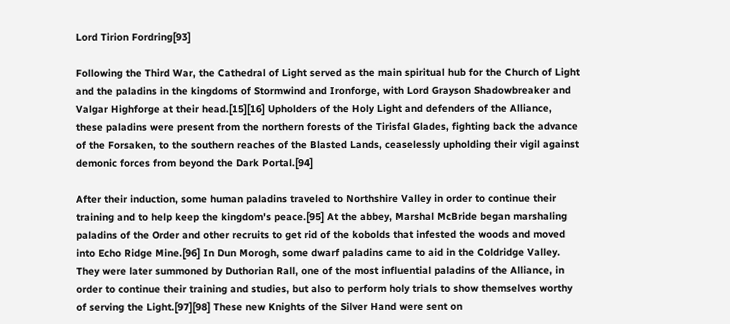Lord Tirion Fordring[93]

Following the Third War, the Cathedral of Light served as the main spiritual hub for the Church of Light and the paladins in the kingdoms of Stormwind and Ironforge, with Lord Grayson Shadowbreaker and Valgar Highforge at their head.[15][16] Upholders of the Holy Light and defenders of the Alliance, these paladins were present from the northern forests of the Tirisfal Glades, fighting back the advance of the Forsaken, to the southern reaches of the Blasted Lands, ceaselessly upholding their vigil against demonic forces from beyond the Dark Portal.[94]

After their induction, some human paladins traveled to Northshire Valley in order to continue their training and to help keep the kingdom's peace.[95] At the abbey, Marshal McBride began marshaling paladins of the Order and other recruits to get rid of the kobolds that infested the woods and moved into Echo Ridge Mine.[96] In Dun Morogh, some dwarf paladins came to aid in the Coldridge Valley. They were later summoned by Duthorian Rall, one of the most influential paladins of the Alliance, in order to continue their training and studies, but also to perform holy trials to show themselves worthy of serving the Light.[97][98] These new Knights of the Silver Hand were sent on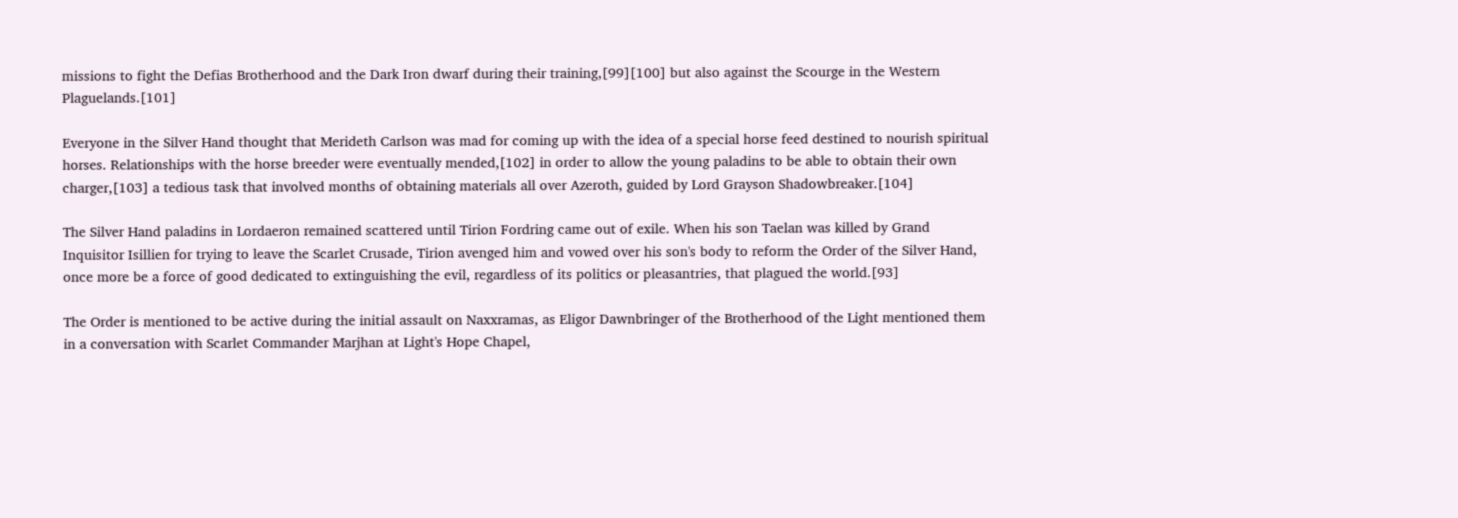missions to fight the Defias Brotherhood and the Dark Iron dwarf during their training,[99][100] but also against the Scourge in the Western Plaguelands.[101]

Everyone in the Silver Hand thought that Merideth Carlson was mad for coming up with the idea of a special horse feed destined to nourish spiritual horses. Relationships with the horse breeder were eventually mended,[102] in order to allow the young paladins to be able to obtain their own charger,[103] a tedious task that involved months of obtaining materials all over Azeroth, guided by Lord Grayson Shadowbreaker.[104]

The Silver Hand paladins in Lordaeron remained scattered until Tirion Fordring came out of exile. When his son Taelan was killed by Grand Inquisitor Isillien for trying to leave the Scarlet Crusade, Tirion avenged him and vowed over his son's body to reform the Order of the Silver Hand, once more be a force of good dedicated to extinguishing the evil, regardless of its politics or pleasantries, that plagued the world.[93]

The Order is mentioned to be active during the initial assault on Naxxramas, as Eligor Dawnbringer of the Brotherhood of the Light mentioned them in a conversation with Scarlet Commander Marjhan at Light's Hope Chapel,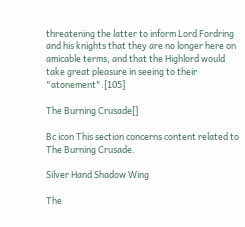threatening the latter to inform Lord Fordring and his knights that they are no longer here on amicable terms, and that the Highlord would take great pleasure in seeing to their "atonement".[105]

The Burning Crusade[]

Bc icon This section concerns content related to The Burning Crusade.

Silver Hand Shadow Wing

The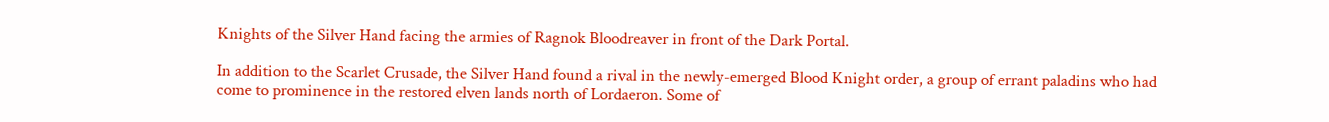Knights of the Silver Hand facing the armies of Ragnok Bloodreaver in front of the Dark Portal.

In addition to the Scarlet Crusade, the Silver Hand found a rival in the newly-emerged Blood Knight order, a group of errant paladins who had come to prominence in the restored elven lands north of Lordaeron. Some of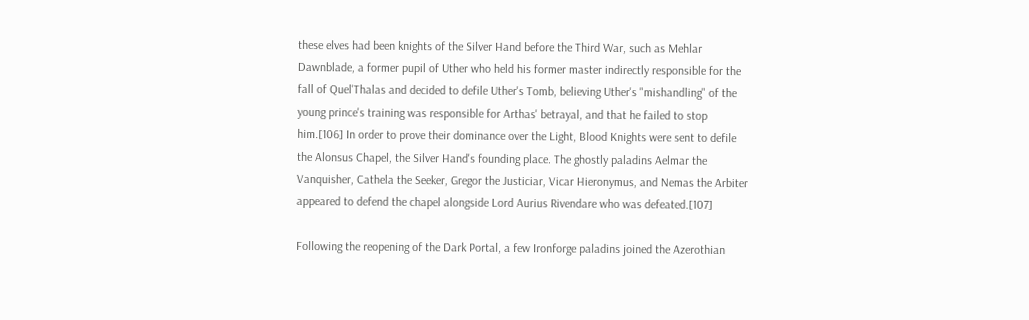these elves had been knights of the Silver Hand before the Third War, such as Mehlar Dawnblade, a former pupil of Uther who held his former master indirectly responsible for the fall of Quel'Thalas and decided to defile Uther's Tomb, believing Uther's "mishandling" of the young prince's training was responsible for Arthas' betrayal, and that he failed to stop him.[106] In order to prove their dominance over the Light, Blood Knights were sent to defile the Alonsus Chapel, the Silver Hand's founding place. The ghostly paladins Aelmar the Vanquisher, Cathela the Seeker, Gregor the Justiciar, Vicar Hieronymus, and Nemas the Arbiter appeared to defend the chapel alongside Lord Aurius Rivendare who was defeated.[107]

Following the reopening of the Dark Portal, a few Ironforge paladins joined the Azerothian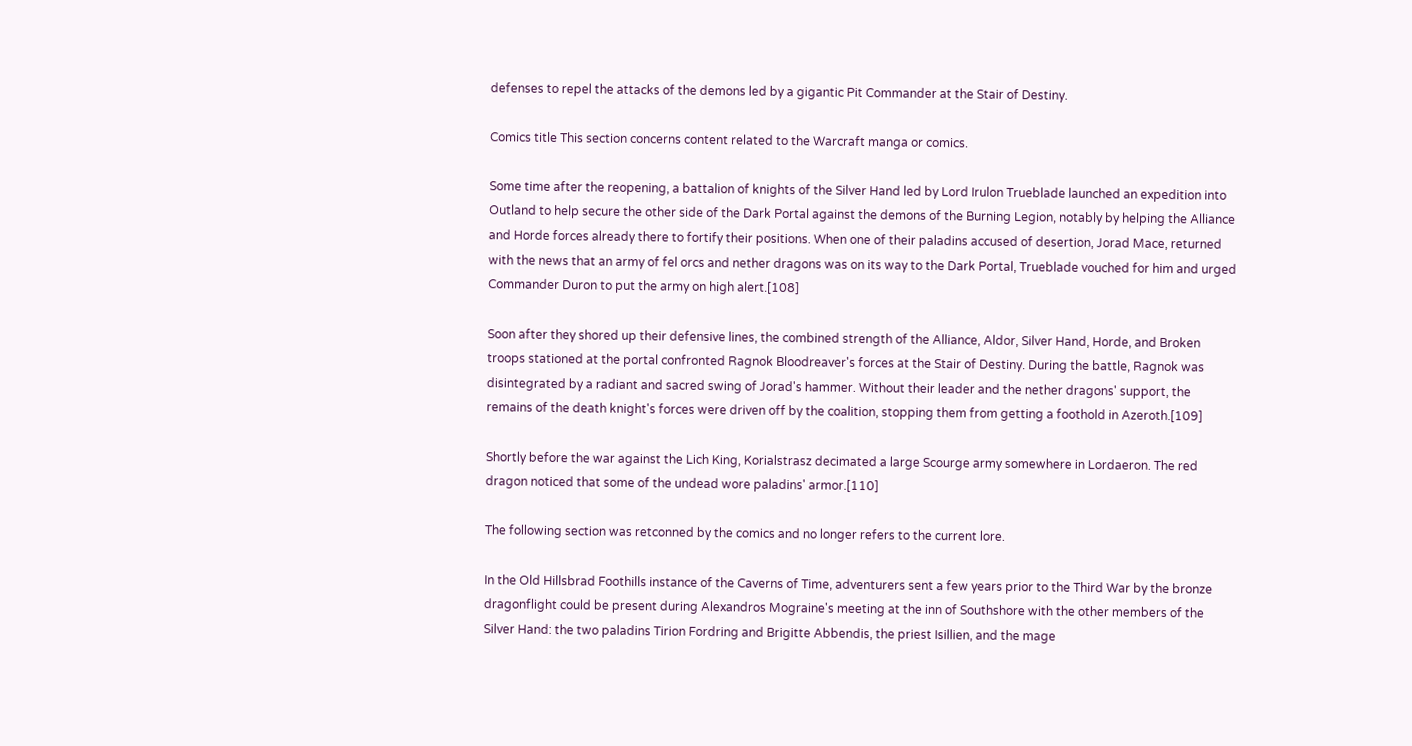defenses to repel the attacks of the demons led by a gigantic Pit Commander at the Stair of Destiny.

Comics title This section concerns content related to the Warcraft manga or comics.

Some time after the reopening, a battalion of knights of the Silver Hand led by Lord Irulon Trueblade launched an expedition into Outland to help secure the other side of the Dark Portal against the demons of the Burning Legion, notably by helping the Alliance and Horde forces already there to fortify their positions. When one of their paladins accused of desertion, Jorad Mace, returned with the news that an army of fel orcs and nether dragons was on its way to the Dark Portal, Trueblade vouched for him and urged Commander Duron to put the army on high alert.[108]

Soon after they shored up their defensive lines, the combined strength of the Alliance, Aldor, Silver Hand, Horde, and Broken troops stationed at the portal confronted Ragnok Bloodreaver's forces at the Stair of Destiny. During the battle, Ragnok was disintegrated by a radiant and sacred swing of Jorad's hammer. Without their leader and the nether dragons' support, the remains of the death knight's forces were driven off by the coalition, stopping them from getting a foothold in Azeroth.[109]

Shortly before the war against the Lich King, Korialstrasz decimated a large Scourge army somewhere in Lordaeron. The red dragon noticed that some of the undead wore paladins' armor.[110]

The following section was retconned by the comics and no longer refers to the current lore.

In the Old Hillsbrad Foothills instance of the Caverns of Time, adventurers sent a few years prior to the Third War by the bronze dragonflight could be present during Alexandros Mograine's meeting at the inn of Southshore with the other members of the Silver Hand: the two paladins Tirion Fordring and Brigitte Abbendis, the priest Isillien, and the mage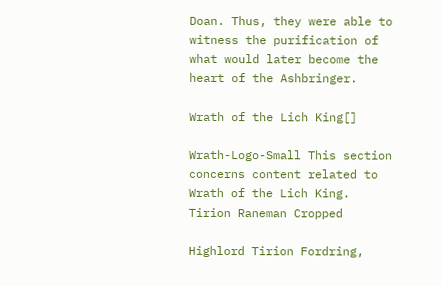Doan. Thus, they were able to witness the purification of what would later become the heart of the Ashbringer.

Wrath of the Lich King[]

Wrath-Logo-Small This section concerns content related to Wrath of the Lich King.
Tirion Raneman Cropped

Highlord Tirion Fordring,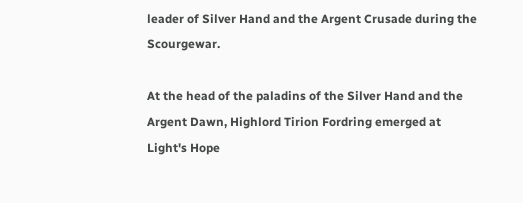leader of Silver Hand and the Argent Crusade during the Scourgewar.

At the head of the paladins of the Silver Hand and the Argent Dawn, Highlord Tirion Fordring emerged at Light's Hope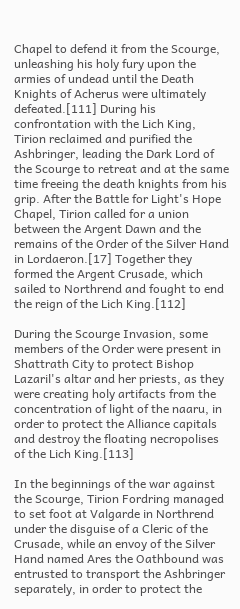Chapel to defend it from the Scourge, unleashing his holy fury upon the armies of undead until the Death Knights of Acherus were ultimately defeated.[111] During his confrontation with the Lich King, Tirion reclaimed and purified the Ashbringer, leading the Dark Lord of the Scourge to retreat and at the same time freeing the death knights from his grip. After the Battle for Light's Hope Chapel, Tirion called for a union between the Argent Dawn and the remains of the Order of the Silver Hand in Lordaeron.[17] Together they formed the Argent Crusade, which sailed to Northrend and fought to end the reign of the Lich King.[112]

During the Scourge Invasion, some members of the Order were present in Shattrath City to protect Bishop Lazaril's altar and her priests, as they were creating holy artifacts from the concentration of light of the naaru, in order to protect the Alliance capitals and destroy the floating necropolises of the Lich King.[113]

In the beginnings of the war against the Scourge, Tirion Fordring managed to set foot at Valgarde in Northrend under the disguise of a Cleric of the Crusade, while an envoy of the Silver Hand named Ares the Oathbound was entrusted to transport the Ashbringer separately, in order to protect the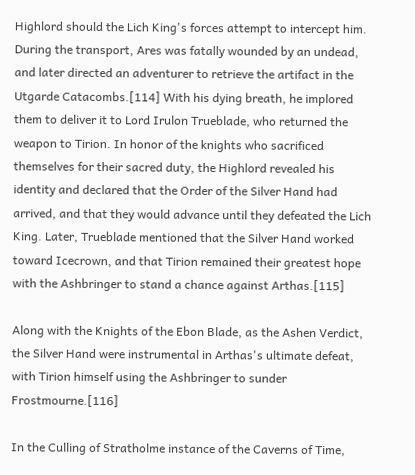Highlord should the Lich King's forces attempt to intercept him. During the transport, Ares was fatally wounded by an undead, and later directed an adventurer to retrieve the artifact in the Utgarde Catacombs.[114] With his dying breath, he implored them to deliver it to Lord Irulon Trueblade, who returned the weapon to Tirion. In honor of the knights who sacrificed themselves for their sacred duty, the Highlord revealed his identity and declared that the Order of the Silver Hand had arrived, and that they would advance until they defeated the Lich King. Later, Trueblade mentioned that the Silver Hand worked toward Icecrown, and that Tirion remained their greatest hope with the Ashbringer to stand a chance against Arthas.[115]

Along with the Knights of the Ebon Blade, as the Ashen Verdict, the Silver Hand were instrumental in Arthas's ultimate defeat, with Tirion himself using the Ashbringer to sunder Frostmourne.[116]

In the Culling of Stratholme instance of the Caverns of Time,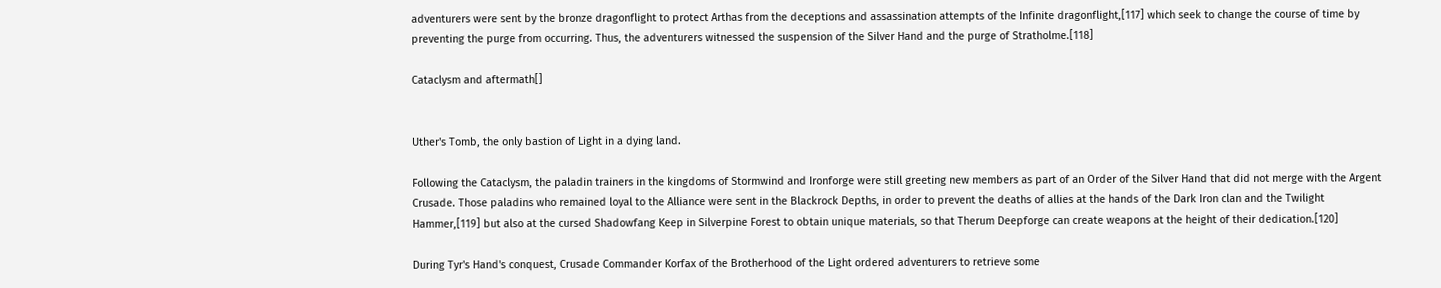adventurers were sent by the bronze dragonflight to protect Arthas from the deceptions and assassination attempts of the Infinite dragonflight,[117] which seek to change the course of time by preventing the purge from occurring. Thus, the adventurers witnessed the suspension of the Silver Hand and the purge of Stratholme.[118]

Cataclysm and aftermath[]


Uther's Tomb, the only bastion of Light in a dying land.

Following the Cataclysm, the paladin trainers in the kingdoms of Stormwind and Ironforge were still greeting new members as part of an Order of the Silver Hand that did not merge with the Argent Crusade. Those paladins who remained loyal to the Alliance were sent in the Blackrock Depths, in order to prevent the deaths of allies at the hands of the Dark Iron clan and the Twilight Hammer,[119] but also at the cursed Shadowfang Keep in Silverpine Forest to obtain unique materials, so that Therum Deepforge can create weapons at the height of their dedication.[120]

During Tyr's Hand's conquest, Crusade Commander Korfax of the Brotherhood of the Light ordered adventurers to retrieve some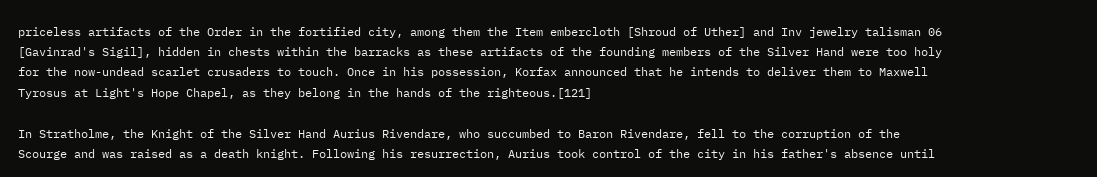priceless artifacts of the Order in the fortified city, among them the Item embercloth [Shroud of Uther] and Inv jewelry talisman 06 [Gavinrad's Sigil], hidden in chests within the barracks as these artifacts of the founding members of the Silver Hand were too holy for the now-undead scarlet crusaders to touch. Once in his possession, Korfax announced that he intends to deliver them to Maxwell Tyrosus at Light's Hope Chapel, as they belong in the hands of the righteous.[121]

In Stratholme, the Knight of the Silver Hand Aurius Rivendare, who succumbed to Baron Rivendare, fell to the corruption of the Scourge and was raised as a death knight. Following his resurrection, Aurius took control of the city in his father's absence until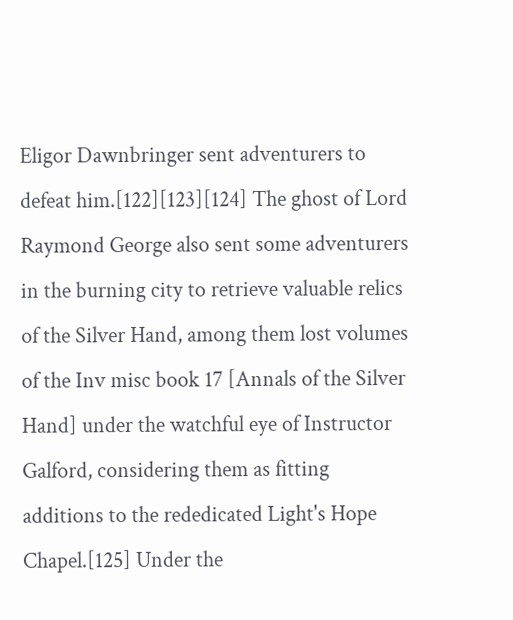Eligor Dawnbringer sent adventurers to defeat him.[122][123][124] The ghost of Lord Raymond George also sent some adventurers in the burning city to retrieve valuable relics of the Silver Hand, among them lost volumes of the Inv misc book 17 [Annals of the Silver Hand] under the watchful eye of Instructor Galford, considering them as fitting additions to the rededicated Light's Hope Chapel.[125] Under the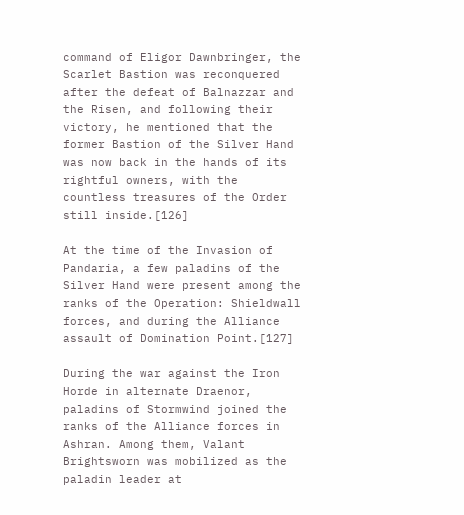command of Eligor Dawnbringer, the Scarlet Bastion was reconquered after the defeat of Balnazzar and the Risen, and following their victory, he mentioned that the former Bastion of the Silver Hand was now back in the hands of its rightful owners, with the countless treasures of the Order still inside.[126]

At the time of the Invasion of Pandaria, a few paladins of the Silver Hand were present among the ranks of the Operation: Shieldwall forces, and during the Alliance assault of Domination Point.[127]

During the war against the Iron Horde in alternate Draenor, paladins of Stormwind joined the ranks of the Alliance forces in Ashran. Among them, Valant Brightsworn was mobilized as the paladin leader at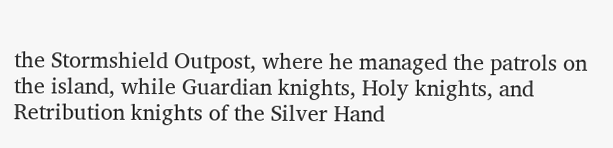the Stormshield Outpost, where he managed the patrols on the island, while Guardian knights, Holy knights, and Retribution knights of the Silver Hand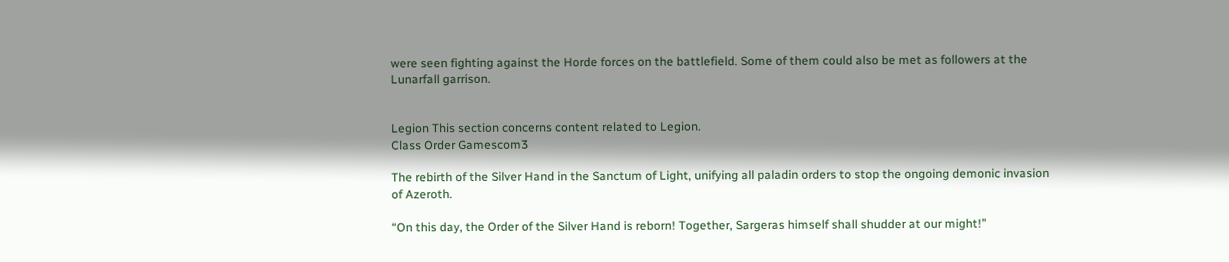were seen fighting against the Horde forces on the battlefield. Some of them could also be met as followers at the Lunarfall garrison.


Legion This section concerns content related to Legion.
Class Order Gamescom3

The rebirth of the Silver Hand in the Sanctum of Light, unifying all paladin orders to stop the ongoing demonic invasion of Azeroth.

“On this day, the Order of the Silver Hand is reborn! Together, Sargeras himself shall shudder at our might!”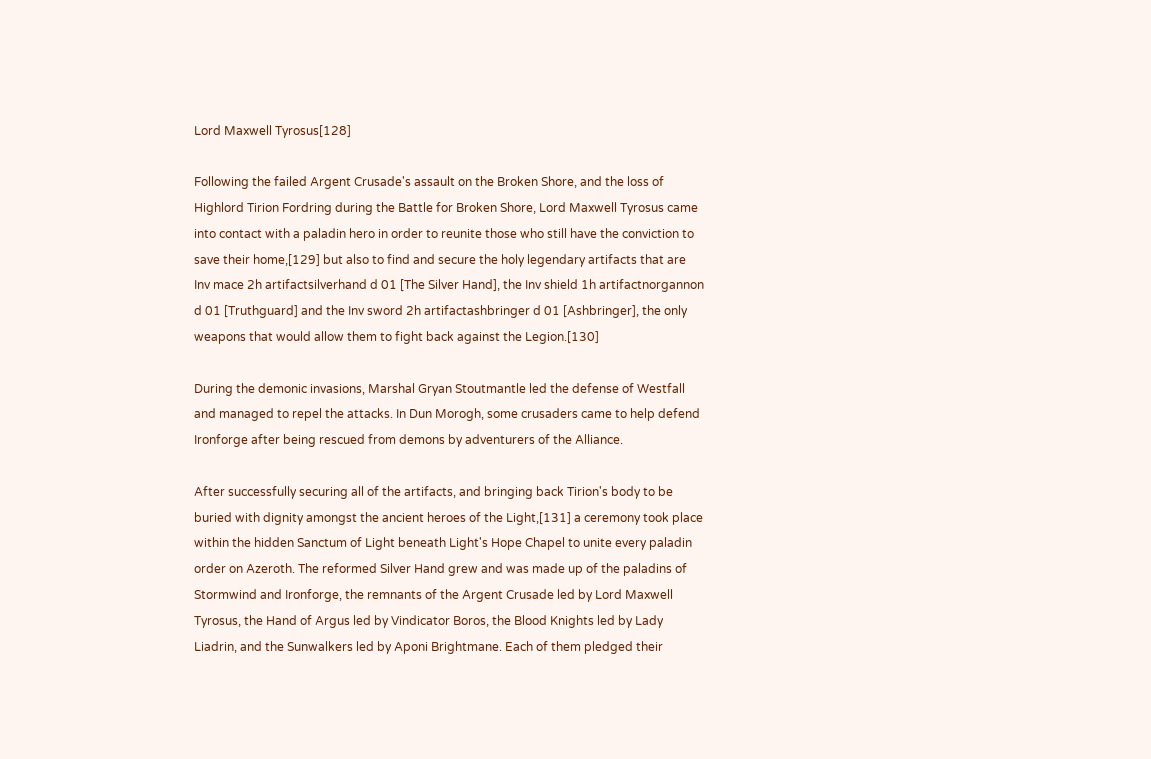Lord Maxwell Tyrosus[128]

Following the failed Argent Crusade's assault on the Broken Shore, and the loss of Highlord Tirion Fordring during the Battle for Broken Shore, Lord Maxwell Tyrosus came into contact with a paladin hero in order to reunite those who still have the conviction to save their home,[129] but also to find and secure the holy legendary artifacts that are Inv mace 2h artifactsilverhand d 01 [The Silver Hand], the Inv shield 1h artifactnorgannon d 01 [Truthguard] and the Inv sword 2h artifactashbringer d 01 [Ashbringer], the only weapons that would allow them to fight back against the Legion.[130]

During the demonic invasions, Marshal Gryan Stoutmantle led the defense of Westfall and managed to repel the attacks. In Dun Morogh, some crusaders came to help defend Ironforge after being rescued from demons by adventurers of the Alliance.

After successfully securing all of the artifacts, and bringing back Tirion's body to be buried with dignity amongst the ancient heroes of the Light,[131] a ceremony took place within the hidden Sanctum of Light beneath Light's Hope Chapel to unite every paladin order on Azeroth. The reformed Silver Hand grew and was made up of the paladins of Stormwind and Ironforge, the remnants of the Argent Crusade led by Lord Maxwell Tyrosus, the Hand of Argus led by Vindicator Boros, the Blood Knights led by Lady Liadrin, and the Sunwalkers led by Aponi Brightmane. Each of them pledged their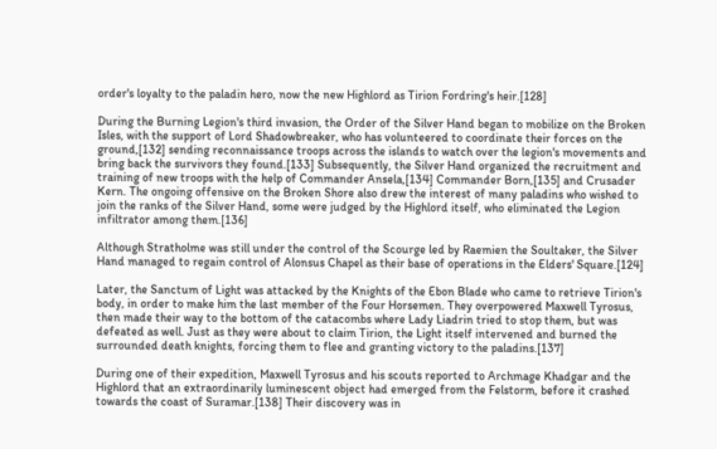order's loyalty to the paladin hero, now the new Highlord as Tirion Fordring's heir.[128]

During the Burning Legion's third invasion, the Order of the Silver Hand began to mobilize on the Broken Isles, with the support of Lord Shadowbreaker, who has volunteered to coordinate their forces on the ground,[132] sending reconnaissance troops across the islands to watch over the legion's movements and bring back the survivors they found.[133] Subsequently, the Silver Hand organized the recruitment and training of new troops with the help of Commander Ansela,[134] Commander Born,[135] and Crusader Kern. The ongoing offensive on the Broken Shore also drew the interest of many paladins who wished to join the ranks of the Silver Hand, some were judged by the Highlord itself, who eliminated the Legion infiltrator among them.[136]

Although Stratholme was still under the control of the Scourge led by Raemien the Soultaker, the Silver Hand managed to regain control of Alonsus Chapel as their base of operations in the Elders' Square.[124]

Later, the Sanctum of Light was attacked by the Knights of the Ebon Blade who came to retrieve Tirion's body, in order to make him the last member of the Four Horsemen. They overpowered Maxwell Tyrosus, then made their way to the bottom of the catacombs where Lady Liadrin tried to stop them, but was defeated as well. Just as they were about to claim Tirion, the Light itself intervened and burned the surrounded death knights, forcing them to flee and granting victory to the paladins.[137]

During one of their expedition, Maxwell Tyrosus and his scouts reported to Archmage Khadgar and the Highlord that an extraordinarily luminescent object had emerged from the Felstorm, before it crashed towards the coast of Suramar.[138] Their discovery was in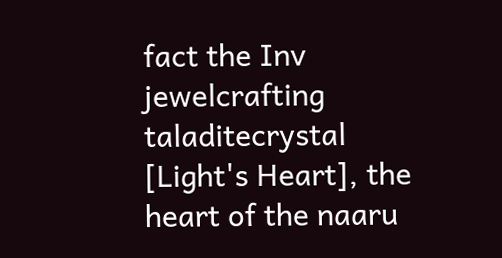fact the Inv jewelcrafting taladitecrystal [Light's Heart], the heart of the naaru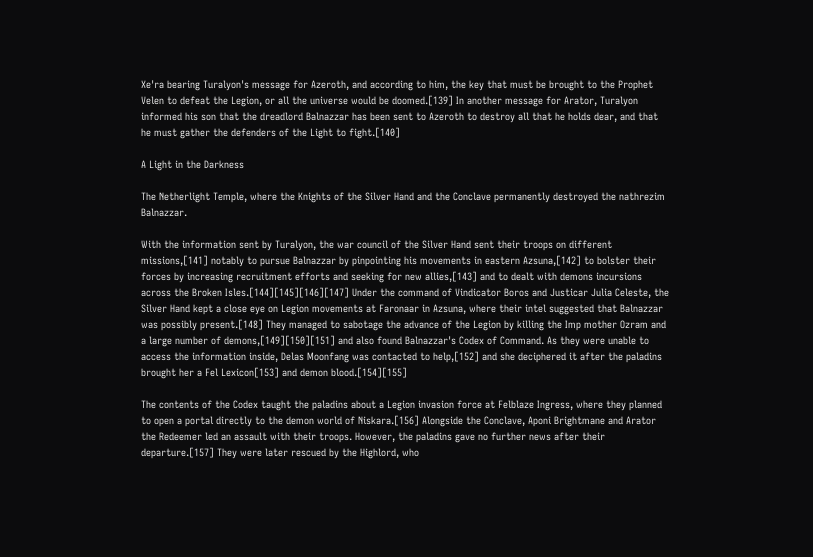Xe'ra bearing Turalyon's message for Azeroth, and according to him, the key that must be brought to the Prophet Velen to defeat the Legion, or all the universe would be doomed.[139] In another message for Arator, Turalyon informed his son that the dreadlord Balnazzar has been sent to Azeroth to destroy all that he holds dear, and that he must gather the defenders of the Light to fight.[140]

A Light in the Darkness

The Netherlight Temple, where the Knights of the Silver Hand and the Conclave permanently destroyed the nathrezim Balnazzar.

With the information sent by Turalyon, the war council of the Silver Hand sent their troops on different missions,[141] notably to pursue Balnazzar by pinpointing his movements in eastern Azsuna,[142] to bolster their forces by increasing recruitment efforts and seeking for new allies,[143] and to dealt with demons incursions across the Broken Isles.[144][145][146][147] Under the command of Vindicator Boros and Justicar Julia Celeste, the Silver Hand kept a close eye on Legion movements at Faronaar in Azsuna, where their intel suggested that Balnazzar was possibly present.[148] They managed to sabotage the advance of the Legion by killing the Imp mother Ozram and a large number of demons,[149][150][151] and also found Balnazzar's Codex of Command. As they were unable to access the information inside, Delas Moonfang was contacted to help,[152] and she deciphered it after the paladins brought her a Fel Lexicon[153] and demon blood.[154][155]

The contents of the Codex taught the paladins about a Legion invasion force at Felblaze Ingress, where they planned to open a portal directly to the demon world of Niskara.[156] Alongside the Conclave, Aponi Brightmane and Arator the Redeemer led an assault with their troops. However, the paladins gave no further news after their departure.[157] They were later rescued by the Highlord, who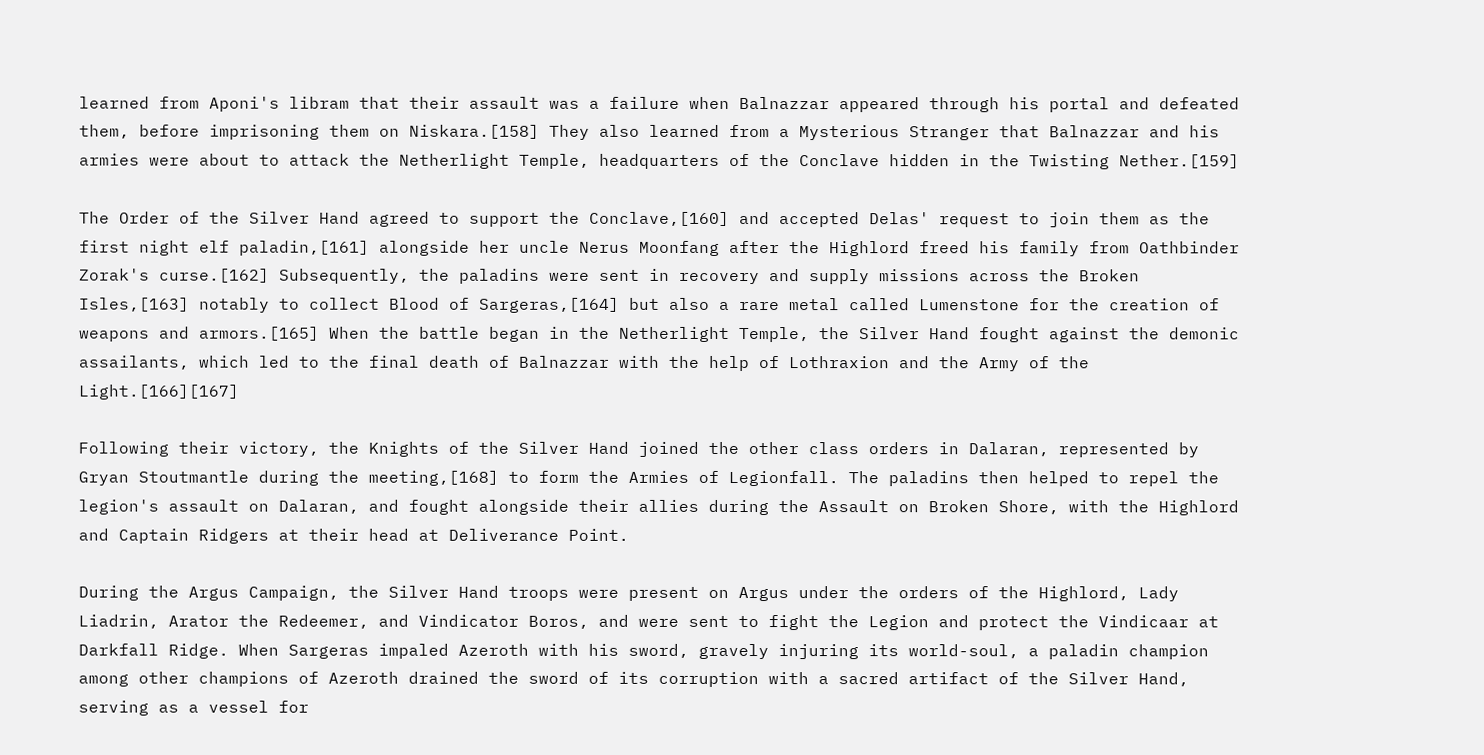learned from Aponi's libram that their assault was a failure when Balnazzar appeared through his portal and defeated them, before imprisoning them on Niskara.[158] They also learned from a Mysterious Stranger that Balnazzar and his armies were about to attack the Netherlight Temple, headquarters of the Conclave hidden in the Twisting Nether.[159]

The Order of the Silver Hand agreed to support the Conclave,[160] and accepted Delas' request to join them as the first night elf paladin,[161] alongside her uncle Nerus Moonfang after the Highlord freed his family from Oathbinder Zorak's curse.[162] Subsequently, the paladins were sent in recovery and supply missions across the Broken Isles,[163] notably to collect Blood of Sargeras,[164] but also a rare metal called Lumenstone for the creation of weapons and armors.[165] When the battle began in the Netherlight Temple, the Silver Hand fought against the demonic assailants, which led to the final death of Balnazzar with the help of Lothraxion and the Army of the Light.[166][167]

Following their victory, the Knights of the Silver Hand joined the other class orders in Dalaran, represented by Gryan Stoutmantle during the meeting,[168] to form the Armies of Legionfall. The paladins then helped to repel the legion's assault on Dalaran, and fought alongside their allies during the Assault on Broken Shore, with the Highlord and Captain Ridgers at their head at Deliverance Point.

During the Argus Campaign, the Silver Hand troops were present on Argus under the orders of the Highlord, Lady Liadrin, Arator the Redeemer, and Vindicator Boros, and were sent to fight the Legion and protect the Vindicaar at Darkfall Ridge. When Sargeras impaled Azeroth with his sword, gravely injuring its world-soul, a paladin champion among other champions of Azeroth drained the sword of its corruption with a sacred artifact of the Silver Hand, serving as a vessel for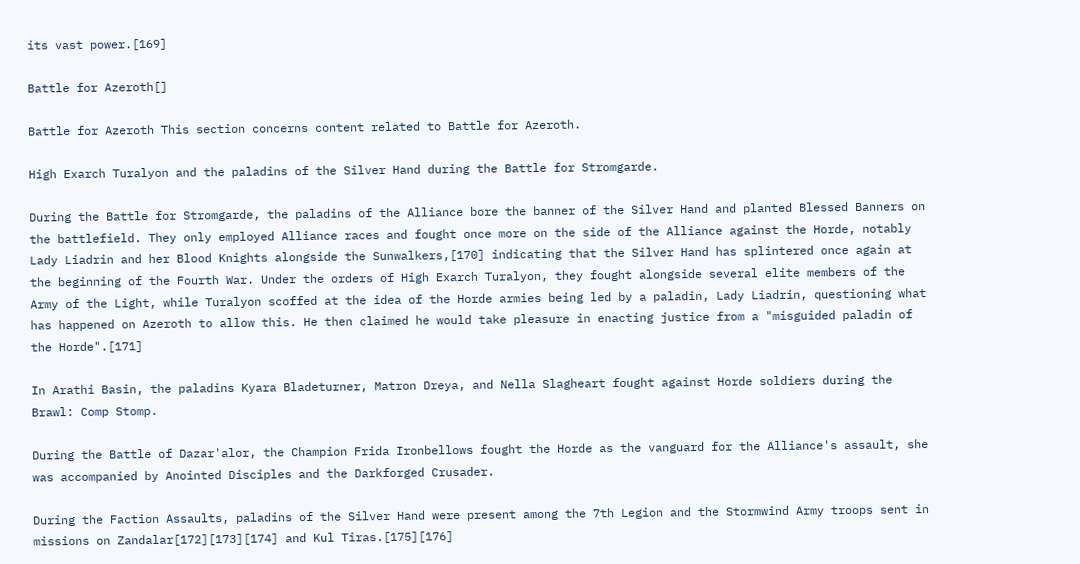its vast power.[169]

Battle for Azeroth[]

Battle for Azeroth This section concerns content related to Battle for Azeroth.

High Exarch Turalyon and the paladins of the Silver Hand during the Battle for Stromgarde.

During the Battle for Stromgarde, the paladins of the Alliance bore the banner of the Silver Hand and planted Blessed Banners on the battlefield. They only employed Alliance races and fought once more on the side of the Alliance against the Horde, notably Lady Liadrin and her Blood Knights alongside the Sunwalkers,[170] indicating that the Silver Hand has splintered once again at the beginning of the Fourth War. Under the orders of High Exarch Turalyon, they fought alongside several elite members of the Army of the Light, while Turalyon scoffed at the idea of the Horde armies being led by a paladin, Lady Liadrin, questioning what has happened on Azeroth to allow this. He then claimed he would take pleasure in enacting justice from a "misguided paladin of the Horde".[171]

In Arathi Basin, the paladins Kyara Bladeturner, Matron Dreya, and Nella Slagheart fought against Horde soldiers during the Brawl: Comp Stomp.

During the Battle of Dazar'alor, the Champion Frida Ironbellows fought the Horde as the vanguard for the Alliance's assault, she was accompanied by Anointed Disciples and the Darkforged Crusader.

During the Faction Assaults, paladins of the Silver Hand were present among the 7th Legion and the Stormwind Army troops sent in missions on Zandalar[172][173][174] and Kul Tiras.[175][176]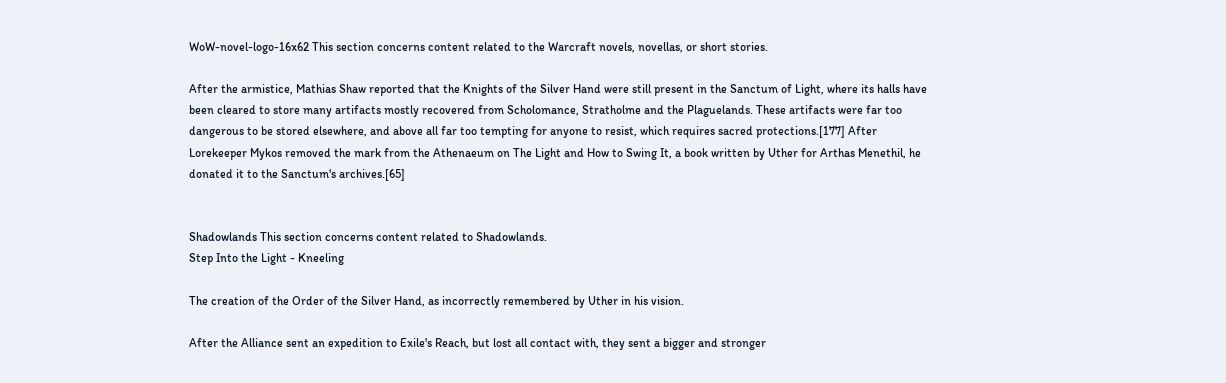WoW-novel-logo-16x62 This section concerns content related to the Warcraft novels, novellas, or short stories.

After the armistice, Mathias Shaw reported that the Knights of the Silver Hand were still present in the Sanctum of Light, where its halls have been cleared to store many artifacts mostly recovered from Scholomance, Stratholme and the Plaguelands. These artifacts were far too dangerous to be stored elsewhere, and above all far too tempting for anyone to resist, which requires sacred protections.[177] After Lorekeeper Mykos removed the mark from the Athenaeum on The Light and How to Swing It, a book written by Uther for Arthas Menethil, he donated it to the Sanctum's archives.[65]


Shadowlands This section concerns content related to Shadowlands.
Step Into the Light - Kneeling

The creation of the Order of the Silver Hand, as incorrectly remembered by Uther in his vision.

After the Alliance sent an expedition to Exile's Reach, but lost all contact with, they sent a bigger and stronger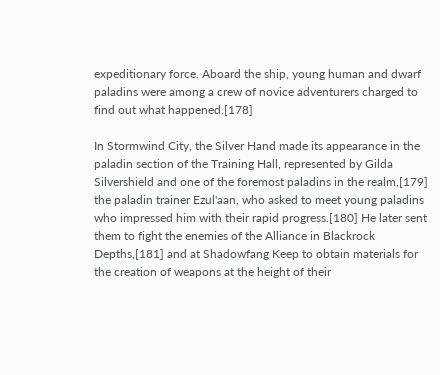expeditionary force. Aboard the ship, young human and dwarf paladins were among a crew of novice adventurers charged to find out what happened.[178]

In Stormwind City, the Silver Hand made its appearance in the paladin section of the Training Hall, represented by Gilda Silvershield and one of the foremost paladins in the realm,[179] the paladin trainer Ezul'aan, who asked to meet young paladins who impressed him with their rapid progress.[180] He later sent them to fight the enemies of the Alliance in Blackrock Depths,[181] and at Shadowfang Keep to obtain materials for the creation of weapons at the height of their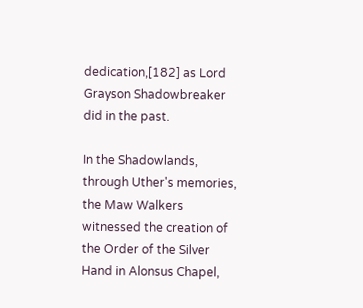dedication,[182] as Lord Grayson Shadowbreaker did in the past.

In the Shadowlands, through Uther's memories, the Maw Walkers witnessed the creation of the Order of the Silver Hand in Alonsus Chapel,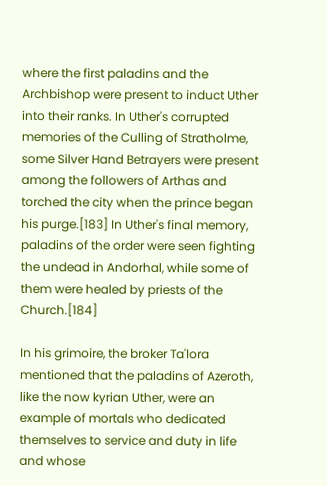where the first paladins and the Archbishop were present to induct Uther into their ranks. In Uther's corrupted memories of the Culling of Stratholme, some Silver Hand Betrayers were present among the followers of Arthas and torched the city when the prince began his purge.[183] In Uther's final memory, paladins of the order were seen fighting the undead in Andorhal, while some of them were healed by priests of the Church.[184]

In his grimoire, the broker Ta'lora mentioned that the paladins of Azeroth, like the now kyrian Uther, were an example of mortals who dedicated themselves to service and duty in life and whose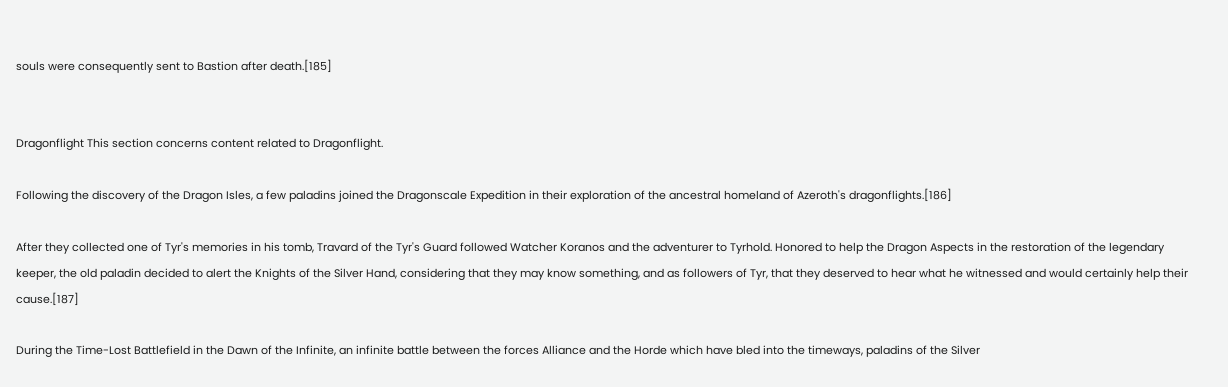souls were consequently sent to Bastion after death.[185]


Dragonflight This section concerns content related to Dragonflight.

Following the discovery of the Dragon Isles, a few paladins joined the Dragonscale Expedition in their exploration of the ancestral homeland of Azeroth's dragonflights.[186]

After they collected one of Tyr's memories in his tomb, Travard of the Tyr's Guard followed Watcher Koranos and the adventurer to Tyrhold. Honored to help the Dragon Aspects in the restoration of the legendary keeper, the old paladin decided to alert the Knights of the Silver Hand, considering that they may know something, and as followers of Tyr, that they deserved to hear what he witnessed and would certainly help their cause.[187]

During the Time-Lost Battlefield in the Dawn of the Infinite, an infinite battle between the forces Alliance and the Horde which have bled into the timeways, paladins of the Silver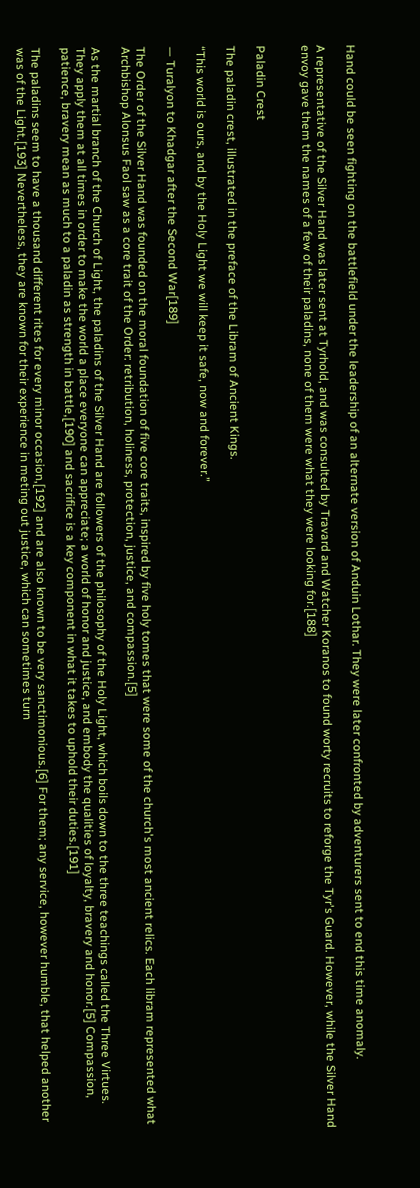Hand could be seen fighting on the battlefield under the leadership of an alternate version of Anduin Lothar. They were later confronted by adventurers sent to end this time anomaly.

A representative of the Silver Hand was later sent at Tyrhold, and was consulted by Travard and Watcher Koranos to found worty recruits to reforge the Tyr's Guard. However, while the Silver Hand envoy gave them the names of a few of their paladins, none of them were what they were looking for.[188]


Paladin Crest

The paladin crest, illustrated in the preface of the Libram of Ancient Kings.

“This world is ours, and by the Holy Light we will keep it safe, now and forever.”

— Turalyon to Khadgar after the Second War[189]

The Order of the Silver Hand was founded on the moral foundation of five core traits, inspired by five holy tomes that were some of the church's most ancient relics. Each libram represented what Archbishop Alonsus Faol saw as a core trait of the Order: retribution, holiness, protection, justice, and compassion.[5]

As the martial branch of the Church of Light, the paladins of the Silver Hand are followers of the philosophy of the Holy Light, which boils down to the three teachings called the Three Virtues. They apply them at all times in order to make the world a place everyone can appreciate; a world of honor and justice, and embody the qualities of loyalty, bravery and honor.[5] Compassion, patience, bravery mean as much to a paladin as strength in battle,[190] and sacrifice is a key component in what it takes to uphold their duties.[191]

The paladins seem to have a thousand different rites for every minor occasion,[192] and are also known to be very sanctimonious.[6] For them; any service, however humble, that helped another was of the Light.[193] Nevertheless, they are known for their experience in meting out justice, which can sometimes turn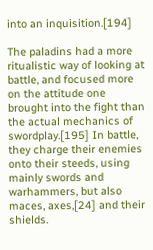into an inquisition.[194]

The paladins had a more ritualistic way of looking at battle, and focused more on the attitude one brought into the fight than the actual mechanics of swordplay.[195] In battle, they charge their enemies onto their steeds, using mainly swords and warhammers, but also maces, axes,[24] and their shields.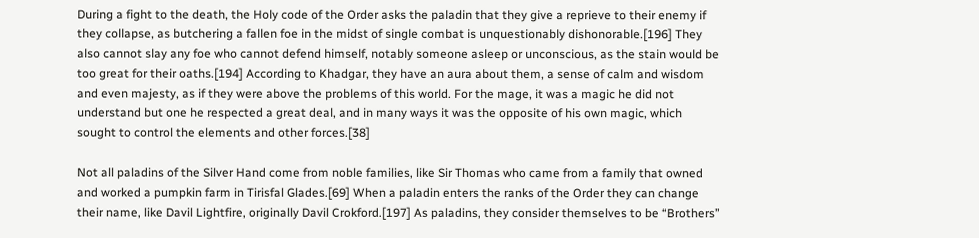During a fight to the death, the Holy code of the Order asks the paladin that they give a reprieve to their enemy if they collapse, as butchering a fallen foe in the midst of single combat is unquestionably dishonorable.[196] They also cannot slay any foe who cannot defend himself, notably someone asleep or unconscious, as the stain would be too great for their oaths.[194] According to Khadgar, they have an aura about them, a sense of calm and wisdom and even majesty, as if they were above the problems of this world. For the mage, it was a magic he did not understand but one he respected a great deal, and in many ways it was the opposite of his own magic, which sought to control the elements and other forces.[38]

Not all paladins of the Silver Hand come from noble families, like Sir Thomas who came from a family that owned and worked a pumpkin farm in Tirisfal Glades.[69] When a paladin enters the ranks of the Order they can change their name, like Davil Lightfire, originally Davil Crokford.[197] As paladins, they consider themselves to be “Brothers”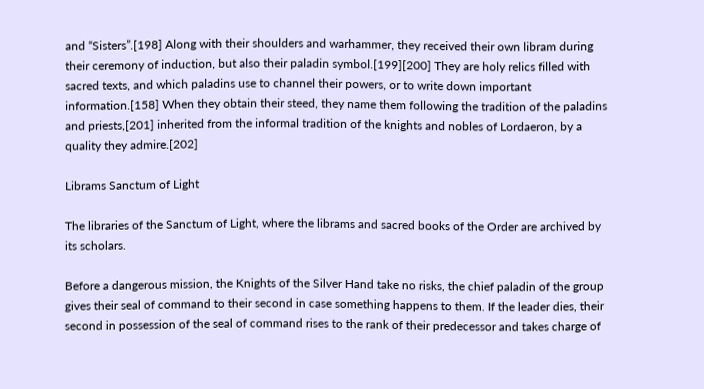and “Sisters”.[198] Along with their shoulders and warhammer, they received their own libram during their ceremony of induction, but also their paladin symbol.[199][200] They are holy relics filled with sacred texts, and which paladins use to channel their powers, or to write down important information.[158] When they obtain their steed, they name them following the tradition of the paladins and priests,[201] inherited from the informal tradition of the knights and nobles of Lordaeron, by a quality they admire.[202]

Librams Sanctum of Light

The libraries of the Sanctum of Light, where the librams and sacred books of the Order are archived by its scholars.

Before a dangerous mission, the Knights of the Silver Hand take no risks, the chief paladin of the group gives their seal of command to their second in case something happens to them. If the leader dies, their second in possession of the seal of command rises to the rank of their predecessor and takes charge of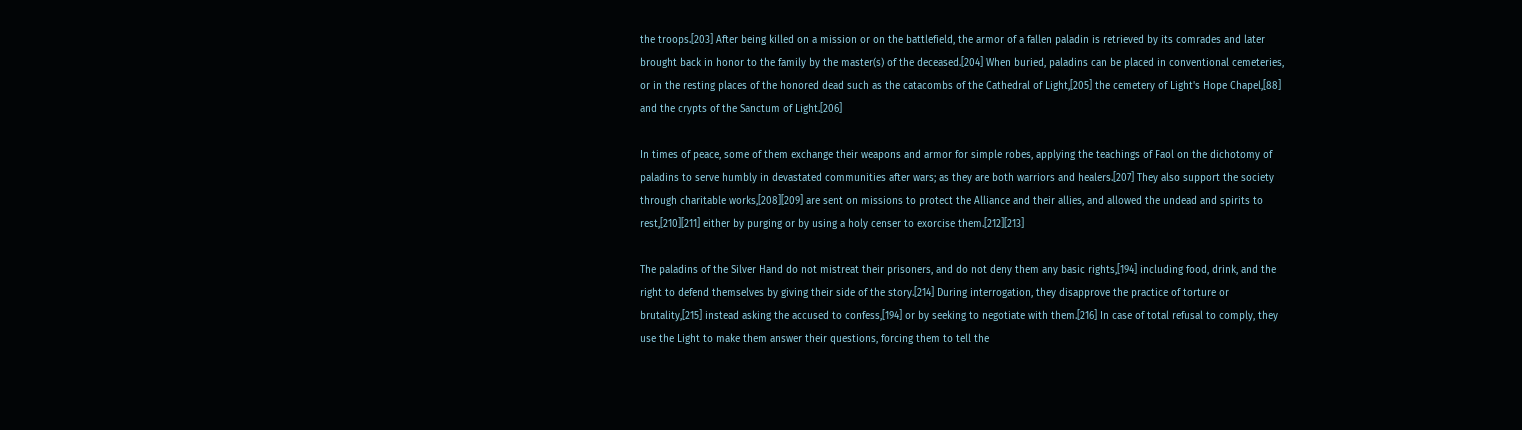the troops.[203] After being killed on a mission or on the battlefield, the armor of a fallen paladin is retrieved by its comrades and later brought back in honor to the family by the master(s) of the deceased.[204] When buried, paladins can be placed in conventional cemeteries, or in the resting places of the honored dead such as the catacombs of the Cathedral of Light,[205] the cemetery of Light's Hope Chapel,[88] and the crypts of the Sanctum of Light.[206]

In times of peace, some of them exchange their weapons and armor for simple robes, applying the teachings of Faol on the dichotomy of paladins to serve humbly in devastated communities after wars; as they are both warriors and healers.[207] They also support the society through charitable works,[208][209] are sent on missions to protect the Alliance and their allies, and allowed the undead and spirits to rest,[210][211] either by purging or by using a holy censer to exorcise them.[212][213]

The paladins of the Silver Hand do not mistreat their prisoners, and do not deny them any basic rights,[194] including food, drink, and the right to defend themselves by giving their side of the story.[214] During interrogation, they disapprove the practice of torture or brutality,[215] instead asking the accused to confess,[194] or by seeking to negotiate with them.[216] In case of total refusal to comply, they use the Light to make them answer their questions, forcing them to tell the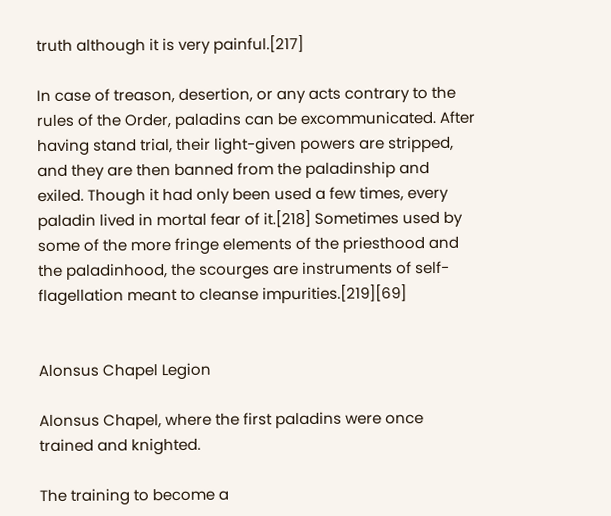truth although it is very painful.[217]

In case of treason, desertion, or any acts contrary to the rules of the Order, paladins can be excommunicated. After having stand trial, their light-given powers are stripped, and they are then banned from the paladinship and exiled. Though it had only been used a few times, every paladin lived in mortal fear of it.[218] Sometimes used by some of the more fringe elements of the priesthood and the paladinhood, the scourges are instruments of self-flagellation meant to cleanse impurities.[219][69]


Alonsus Chapel Legion

Alonsus Chapel, where the first paladins were once trained and knighted.

The training to become a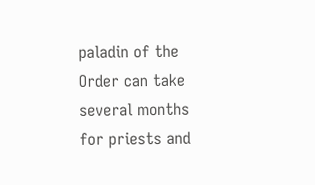paladin of the Order can take several months for priests and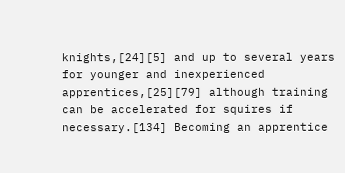knights,[24][5] and up to several years for younger and inexperienced apprentices,[25][79] although training can be accelerated for squires if necessary.[134] Becoming an apprentice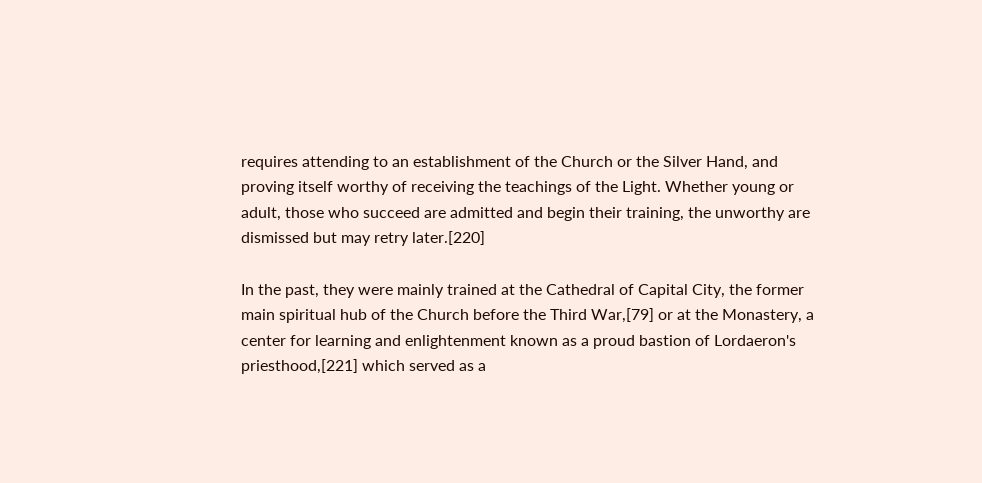requires attending to an establishment of the Church or the Silver Hand, and proving itself worthy of receiving the teachings of the Light. Whether young or adult, those who succeed are admitted and begin their training, the unworthy are dismissed but may retry later.[220]

In the past, they were mainly trained at the Cathedral of Capital City, the former main spiritual hub of the Church before the Third War,[79] or at the Monastery, a center for learning and enlightenment known as a proud bastion of Lordaeron's priesthood,[221] which served as a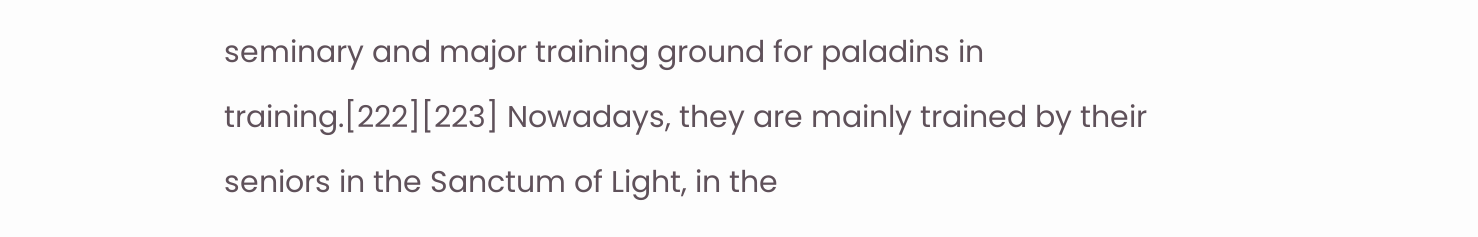seminary and major training ground for paladins in training.[222][223] Nowadays, they are mainly trained by their seniors in the Sanctum of Light, in the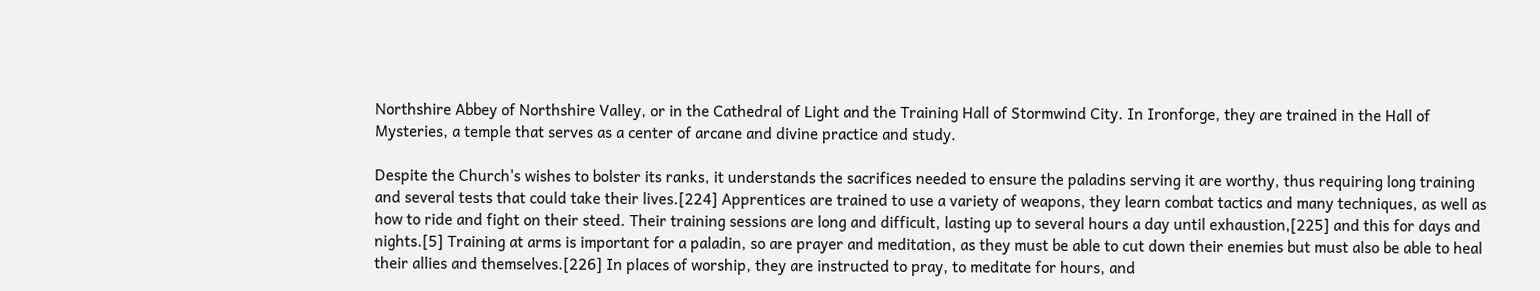Northshire Abbey of Northshire Valley, or in the Cathedral of Light and the Training Hall of Stormwind City. In Ironforge, they are trained in the Hall of Mysteries, a temple that serves as a center of arcane and divine practice and study.

Despite the Church's wishes to bolster its ranks, it understands the sacrifices needed to ensure the paladins serving it are worthy, thus requiring long training and several tests that could take their lives.[224] Apprentices are trained to use a variety of weapons, they learn combat tactics and many techniques, as well as how to ride and fight on their steed. Their training sessions are long and difficult, lasting up to several hours a day until exhaustion,[225] and this for days and nights.[5] Training at arms is important for a paladin, so are prayer and meditation, as they must be able to cut down their enemies but must also be able to heal their allies and themselves.[226] In places of worship, they are instructed to pray, to meditate for hours, and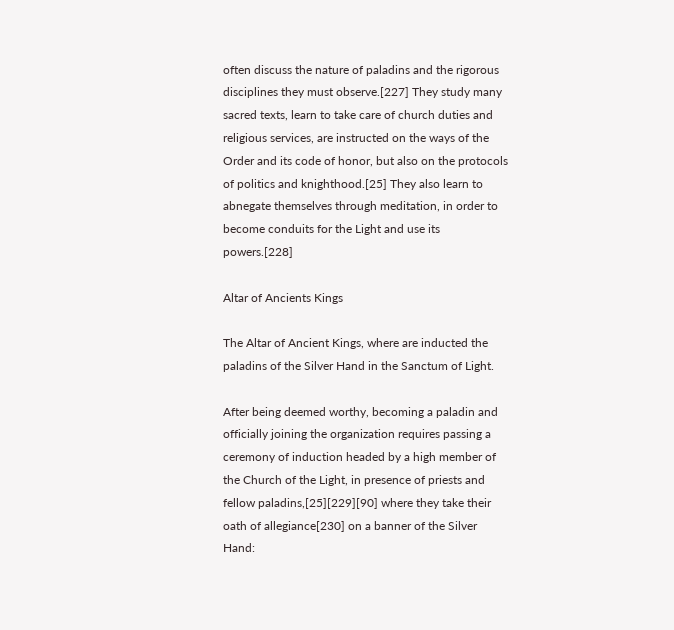often discuss the nature of paladins and the rigorous disciplines they must observe.[227] They study many sacred texts, learn to take care of church duties and religious services, are instructed on the ways of the Order and its code of honor, but also on the protocols of politics and knighthood.[25] They also learn to abnegate themselves through meditation, in order to become conduits for the Light and use its powers.[228]

Altar of Ancients Kings

The Altar of Ancient Kings, where are inducted the paladins of the Silver Hand in the Sanctum of Light.

After being deemed worthy, becoming a paladin and officially joining the organization requires passing a ceremony of induction headed by a high member of the Church of the Light, in presence of priests and fellow paladins,[25][229][90] where they take their oath of allegiance[230] on a banner of the Silver Hand: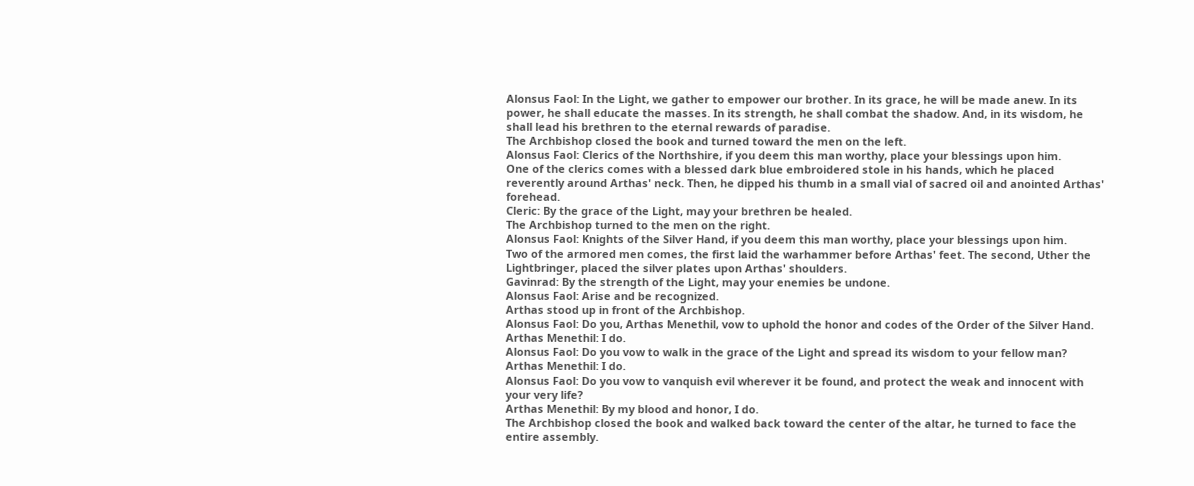Alonsus Faol: In the Light, we gather to empower our brother. In its grace, he will be made anew. In its power, he shall educate the masses. In its strength, he shall combat the shadow. And, in its wisdom, he shall lead his brethren to the eternal rewards of paradise.
The Archbishop closed the book and turned toward the men on the left.
Alonsus Faol: Clerics of the Northshire, if you deem this man worthy, place your blessings upon him.
One of the clerics comes with a blessed dark blue embroidered stole in his hands, which he placed reverently around Arthas' neck. Then, he dipped his thumb in a small vial of sacred oil and anointed Arthas' forehead.
Cleric: By the grace of the Light, may your brethren be healed.
The Archbishop turned to the men on the right.
Alonsus Faol: Knights of the Silver Hand, if you deem this man worthy, place your blessings upon him.
Two of the armored men comes, the first laid the warhammer before Arthas' feet. The second, Uther the Lightbringer, placed the silver plates upon Arthas' shoulders.
Gavinrad: By the strength of the Light, may your enemies be undone.
Alonsus Faol: Arise and be recognized.
Arthas stood up in front of the Archbishop.
Alonsus Faol: Do you, Arthas Menethil, vow to uphold the honor and codes of the Order of the Silver Hand.
Arthas Menethil: I do.
Alonsus Faol: Do you vow to walk in the grace of the Light and spread its wisdom to your fellow man?
Arthas Menethil: I do.
Alonsus Faol: Do you vow to vanquish evil wherever it be found, and protect the weak and innocent with your very life?
Arthas Menethil: By my blood and honor, I do.
The Archbishop closed the book and walked back toward the center of the altar, he turned to face the entire assembly.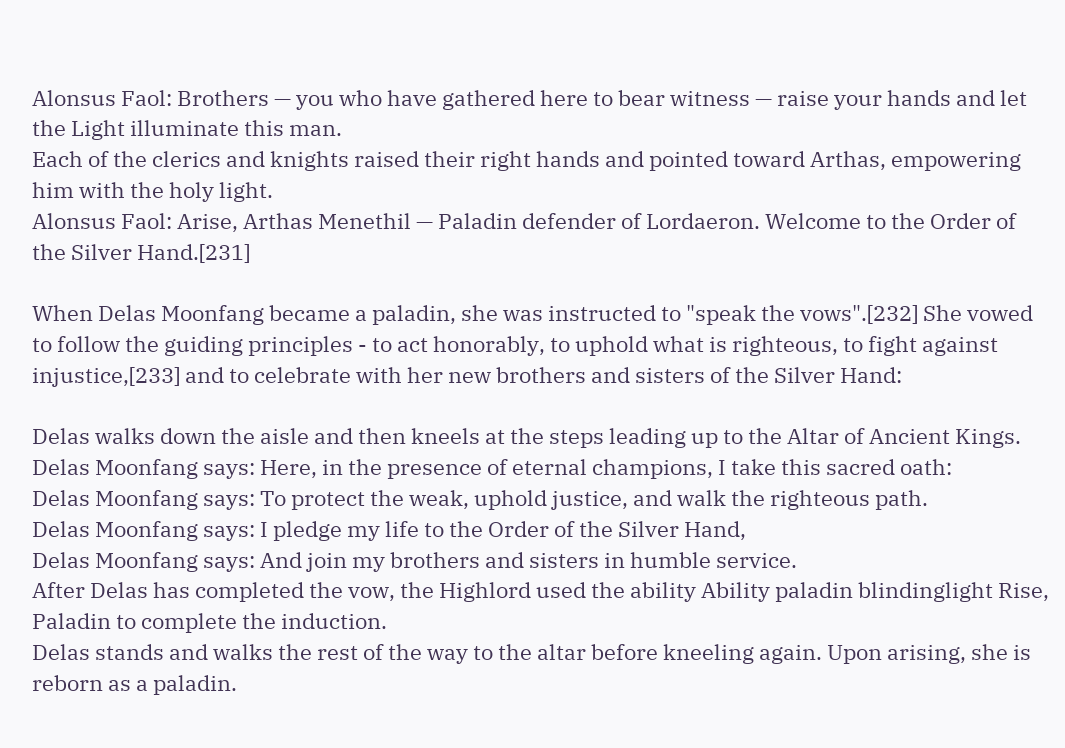Alonsus Faol: Brothers — you who have gathered here to bear witness — raise your hands and let the Light illuminate this man.
Each of the clerics and knights raised their right hands and pointed toward Arthas, empowering him with the holy light.
Alonsus Faol: Arise, Arthas Menethil — Paladin defender of Lordaeron. Welcome to the Order of the Silver Hand.[231]

When Delas Moonfang became a paladin, she was instructed to "speak the vows".[232] She vowed to follow the guiding principles - to act honorably, to uphold what is righteous, to fight against injustice,[233] and to celebrate with her new brothers and sisters of the Silver Hand:

Delas walks down the aisle and then kneels at the steps leading up to the Altar of Ancient Kings.
Delas Moonfang says: Here, in the presence of eternal champions, I take this sacred oath:
Delas Moonfang says: To protect the weak, uphold justice, and walk the righteous path.
Delas Moonfang says: I pledge my life to the Order of the Silver Hand,
Delas Moonfang says: And join my brothers and sisters in humble service.
After Delas has completed the vow, the Highlord used the ability Ability paladin blindinglight Rise, Paladin to complete the induction.
Delas stands and walks the rest of the way to the altar before kneeling again. Upon arising, she is reborn as a paladin.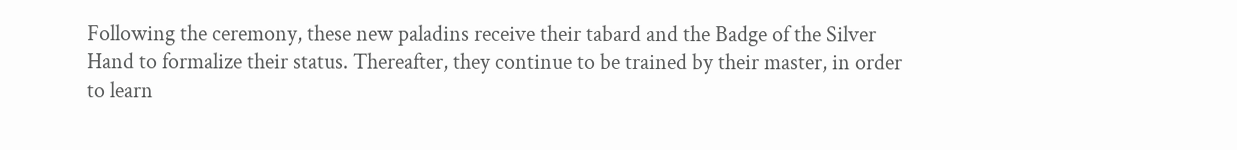Following the ceremony, these new paladins receive their tabard and the Badge of the Silver Hand to formalize their status. Thereafter, they continue to be trained by their master, in order to learn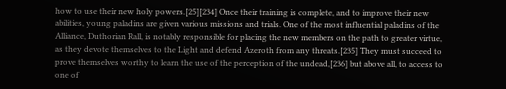how to use their new holy powers.[25][234] Once their training is complete, and to improve their new abilities, young paladins are given various missions and trials. One of the most influential paladins of the Alliance, Duthorian Rall, is notably responsible for placing the new members on the path to greater virtue, as they devote themselves to the Light and defend Azeroth from any threats.[235] They must succeed to prove themselves worthy to learn the use of the perception of the undead,[236] but above all, to access to one of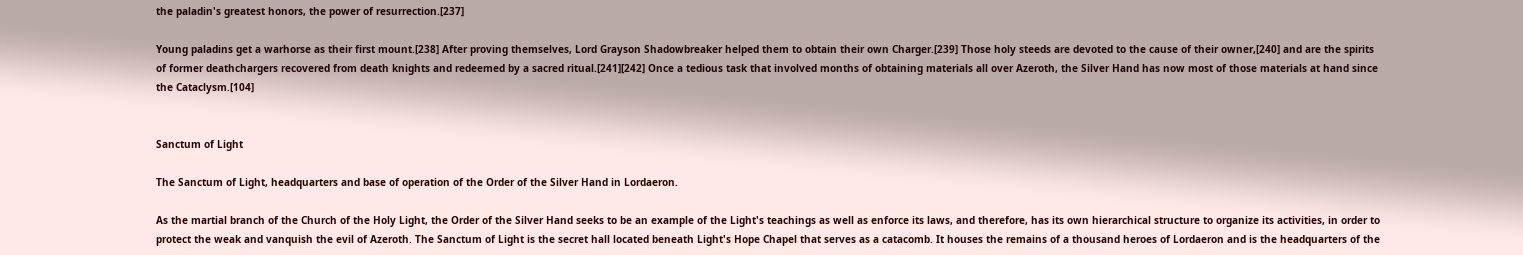the paladin's greatest honors, the power of resurrection.[237]

Young paladins get a warhorse as their first mount.[238] After proving themselves, Lord Grayson Shadowbreaker helped them to obtain their own Charger.[239] Those holy steeds are devoted to the cause of their owner,[240] and are the spirits of former deathchargers recovered from death knights and redeemed by a sacred ritual.[241][242] Once a tedious task that involved months of obtaining materials all over Azeroth, the Silver Hand has now most of those materials at hand since the Cataclysm.[104]


Sanctum of Light

The Sanctum of Light, headquarters and base of operation of the Order of the Silver Hand in Lordaeron.

As the martial branch of the Church of the Holy Light, the Order of the Silver Hand seeks to be an example of the Light's teachings as well as enforce its laws, and therefore, has its own hierarchical structure to organize its activities, in order to protect the weak and vanquish the evil of Azeroth. The Sanctum of Light is the secret hall located beneath Light's Hope Chapel that serves as a catacomb. It houses the remains of a thousand heroes of Lordaeron and is the headquarters of the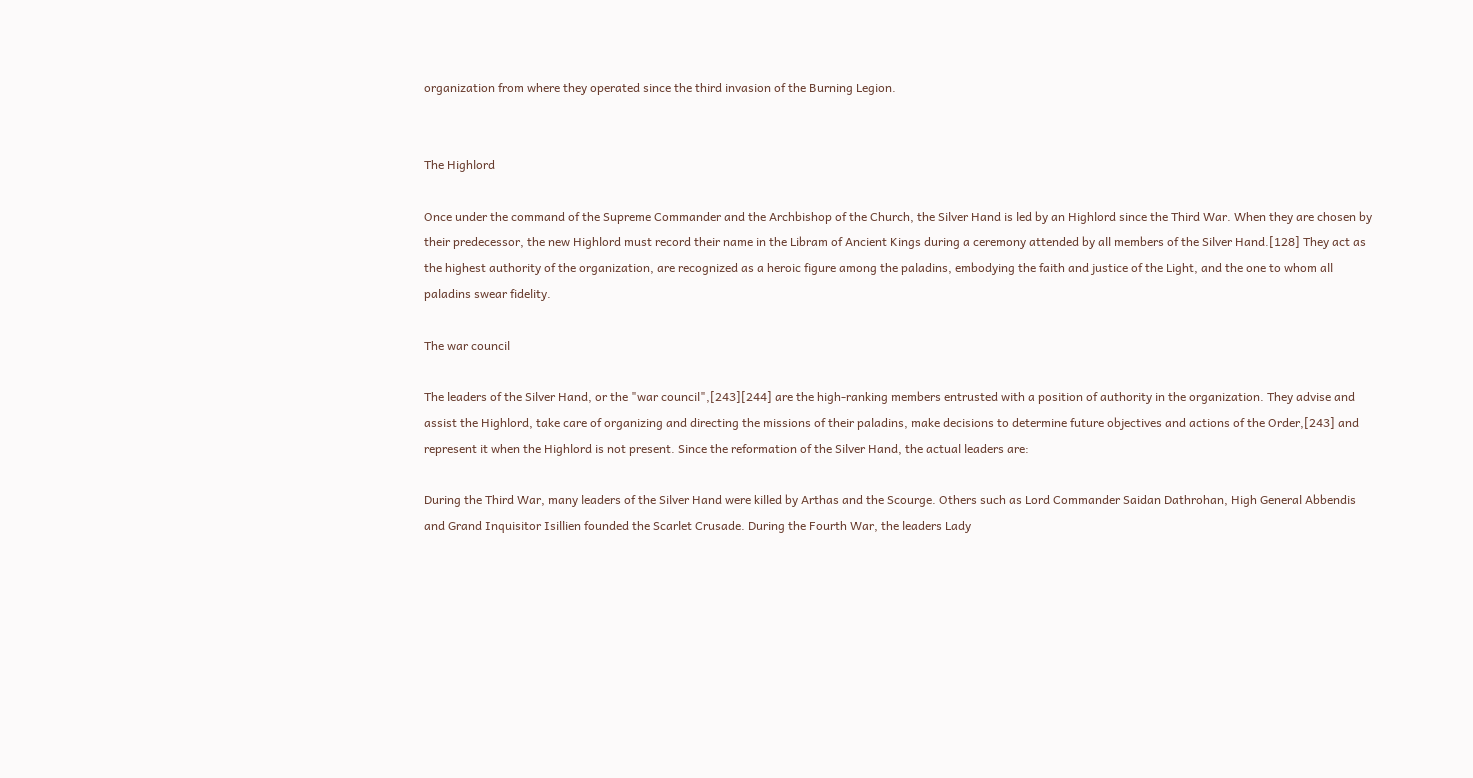organization from where they operated since the third invasion of the Burning Legion.


The Highlord

Once under the command of the Supreme Commander and the Archbishop of the Church, the Silver Hand is led by an Highlord since the Third War. When they are chosen by their predecessor, the new Highlord must record their name in the Libram of Ancient Kings during a ceremony attended by all members of the Silver Hand.[128] They act as the highest authority of the organization, are recognized as a heroic figure among the paladins, embodying the faith and justice of the Light, and the one to whom all paladins swear fidelity.

The war council

The leaders of the Silver Hand, or the "war council",[243][244] are the high-ranking members entrusted with a position of authority in the organization. They advise and assist the Highlord, take care of organizing and directing the missions of their paladins, make decisions to determine future objectives and actions of the Order,[243] and represent it when the Highlord is not present. Since the reformation of the Silver Hand, the actual leaders are:

During the Third War, many leaders of the Silver Hand were killed by Arthas and the Scourge. Others such as Lord Commander Saidan Dathrohan, High General Abbendis and Grand Inquisitor Isillien founded the Scarlet Crusade. During the Fourth War, the leaders Lady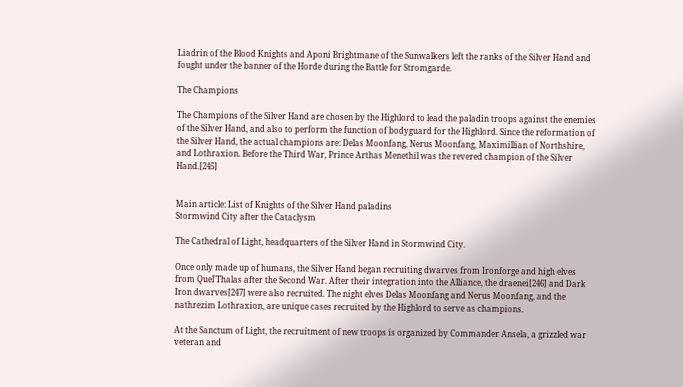Liadrin of the Blood Knights and Aponi Brightmane of the Sunwalkers left the ranks of the Silver Hand and fought under the banner of the Horde during the Battle for Stromgarde.

The Champions

The Champions of the Silver Hand are chosen by the Highlord to lead the paladin troops against the enemies of the Silver Hand, and also to perform the function of bodyguard for the Highlord. Since the reformation of the Silver Hand, the actual champions are: Delas Moonfang, Nerus Moonfang, Maximillian of Northshire, and Lothraxion. Before the Third War, Prince Arthas Menethil was the revered champion of the Silver Hand.[245]


Main article: List of Knights of the Silver Hand paladins
Stormwind City after the Cataclysm

The Cathedral of Light, headquarters of the Silver Hand in Stormwind City.

Once only made up of humans, the Silver Hand began recruiting dwarves from Ironforge and high elves from Quel'Thalas after the Second War. After their integration into the Alliance, the draenei[246] and Dark Iron dwarves[247] were also recruited. The night elves Delas Moonfang and Nerus Moonfang, and the nathrezim Lothraxion, are unique cases recruited by the Highlord to serve as champions.

At the Sanctum of Light, the recruitment of new troops is organized by Commander Ansela, a grizzled war veteran and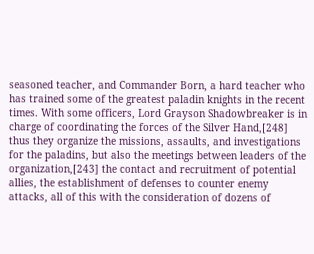seasoned teacher, and Commander Born, a hard teacher who has trained some of the greatest paladin knights in the recent times. With some officers, Lord Grayson Shadowbreaker is in charge of coordinating the forces of the Silver Hand,[248] thus they organize the missions, assaults, and investigations for the paladins, but also the meetings between leaders of the organization,[243] the contact and recruitment of potential allies, the establishment of defenses to counter enemy attacks, all of this with the consideration of dozens of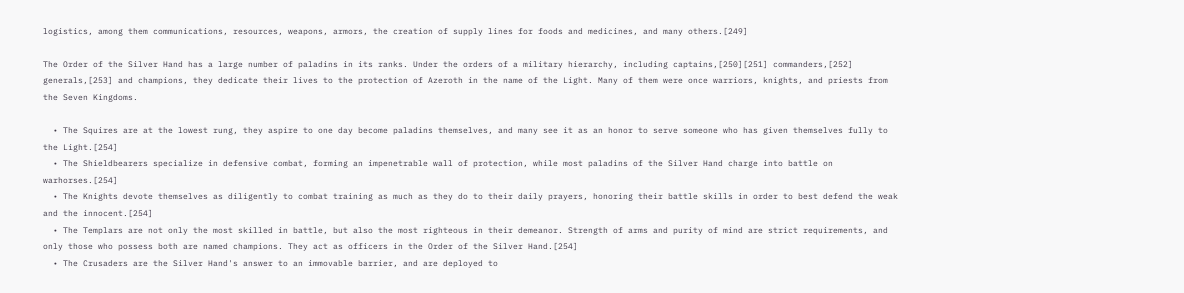logistics, among them communications, resources, weapons, armors, the creation of supply lines for foods and medicines, and many others.[249]

The Order of the Silver Hand has a large number of paladins in its ranks. Under the orders of a military hierarchy, including captains,[250][251] commanders,[252] generals,[253] and champions, they dedicate their lives to the protection of Azeroth in the name of the Light. Many of them were once warriors, knights, and priests from the Seven Kingdoms.

  • The Squires are at the lowest rung, they aspire to one day become paladins themselves, and many see it as an honor to serve someone who has given themselves fully to the Light.[254]
  • The Shieldbearers specialize in defensive combat, forming an impenetrable wall of protection, while most paladins of the Silver Hand charge into battle on warhorses.[254]
  • The Knights devote themselves as diligently to combat training as much as they do to their daily prayers, honoring their battle skills in order to best defend the weak and the innocent.[254]
  • The Templars are not only the most skilled in battle, but also the most righteous in their demeanor. Strength of arms and purity of mind are strict requirements, and only those who possess both are named champions. They act as officers in the Order of the Silver Hand.[254]
  • The Crusaders are the Silver Hand's answer to an immovable barrier, and are deployed to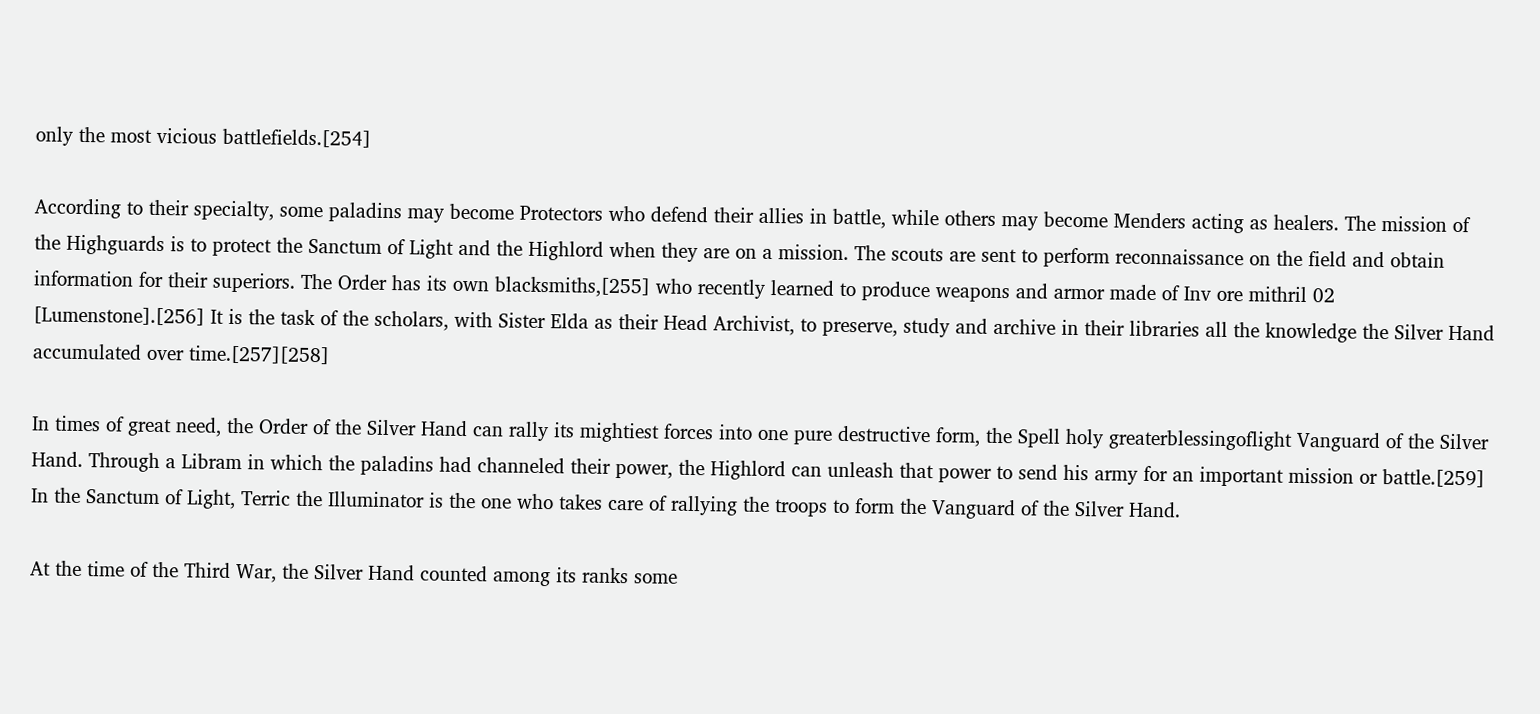only the most vicious battlefields.[254]

According to their specialty, some paladins may become Protectors who defend their allies in battle, while others may become Menders acting as healers. The mission of the Highguards is to protect the Sanctum of Light and the Highlord when they are on a mission. The scouts are sent to perform reconnaissance on the field and obtain information for their superiors. The Order has its own blacksmiths,[255] who recently learned to produce weapons and armor made of Inv ore mithril 02 [Lumenstone].[256] It is the task of the scholars, with Sister Elda as their Head Archivist, to preserve, study and archive in their libraries all the knowledge the Silver Hand accumulated over time.[257][258]

In times of great need, the Order of the Silver Hand can rally its mightiest forces into one pure destructive form, the Spell holy greaterblessingoflight Vanguard of the Silver Hand. Through a Libram in which the paladins had channeled their power, the Highlord can unleash that power to send his army for an important mission or battle.[259] In the Sanctum of Light, Terric the Illuminator is the one who takes care of rallying the troops to form the Vanguard of the Silver Hand.

At the time of the Third War, the Silver Hand counted among its ranks some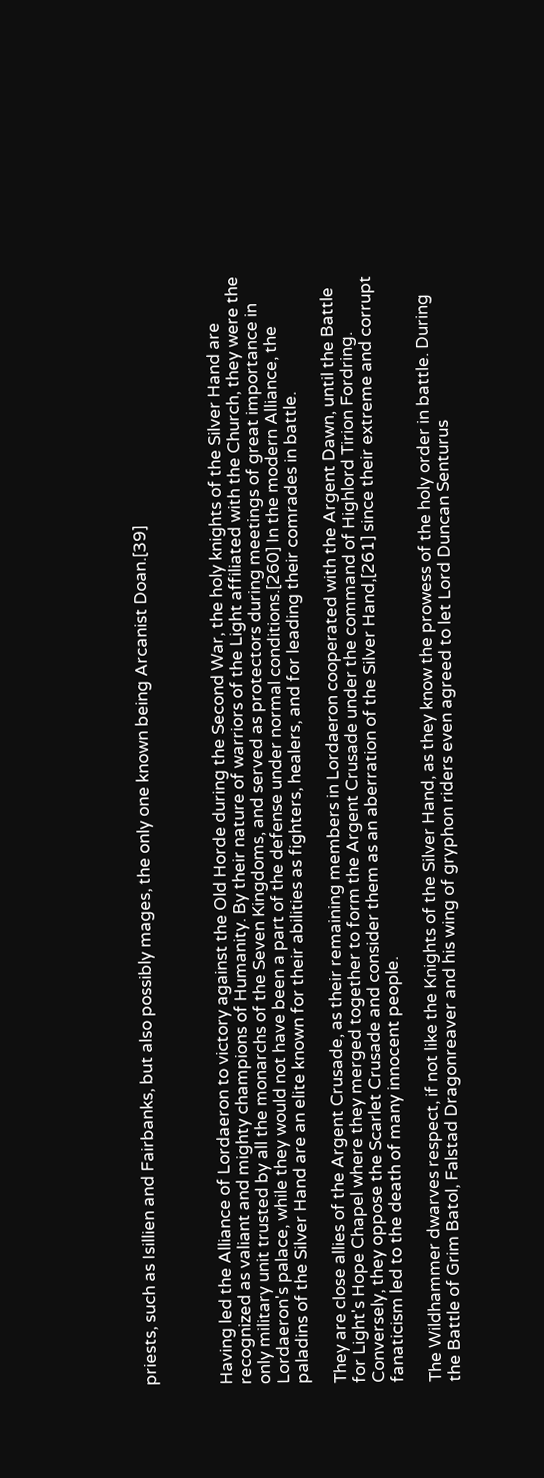priests, such as Isillien and Fairbanks, but also possibly mages, the only one known being Arcanist Doan.[39]



Having led the Alliance of Lordaeron to victory against the Old Horde during the Second War, the holy knights of the Silver Hand are recognized as valiant and mighty champions of Humanity. By their nature of warriors of the Light affiliated with the Church, they were the only military unit trusted by all the monarchs of the Seven Kingdoms, and served as protectors during meetings of great importance in Lordaeron's palace, while they would not have been a part of the defense under normal conditions.[260] In the modern Alliance, the paladins of the Silver Hand are an elite known for their abilities as fighters, healers, and for leading their comrades in battle.

They are close allies of the Argent Crusade, as their remaining members in Lordaeron cooperated with the Argent Dawn, until the Battle for Light's Hope Chapel where they merged together to form the Argent Crusade under the command of Highlord Tirion Fordring. Conversely, they oppose the Scarlet Crusade and consider them as an aberration of the Silver Hand,[261] since their extreme and corrupt fanaticism led to the death of many innocent people.

The Wildhammer dwarves respect, if not like the Knights of the Silver Hand, as they know the prowess of the holy order in battle. During the Battle of Grim Batol, Falstad Dragonreaver and his wing of gryphon riders even agreed to let Lord Duncan Senturus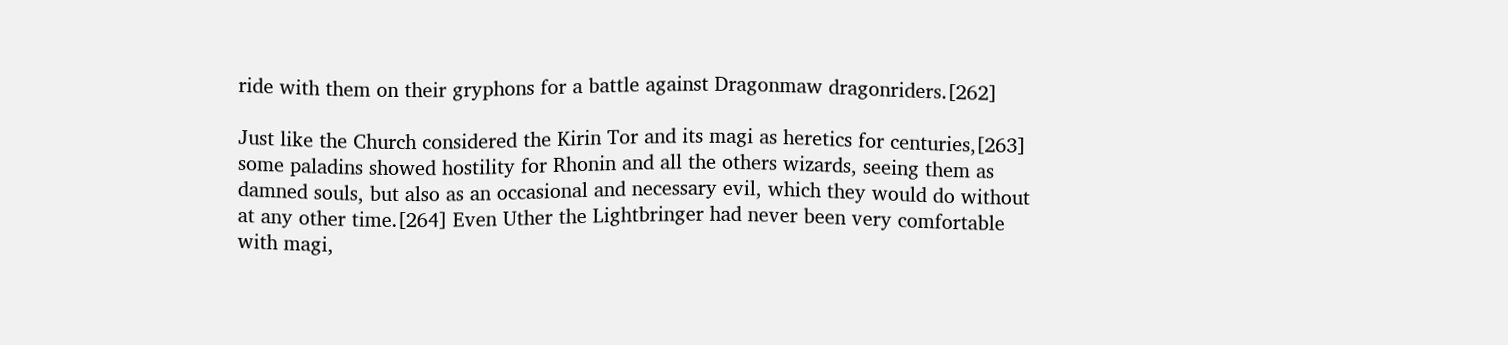ride with them on their gryphons for a battle against Dragonmaw dragonriders.[262]

Just like the Church considered the Kirin Tor and its magi as heretics for centuries,[263] some paladins showed hostility for Rhonin and all the others wizards, seeing them as damned souls, but also as an occasional and necessary evil, which they would do without at any other time.[264] Even Uther the Lightbringer had never been very comfortable with magi,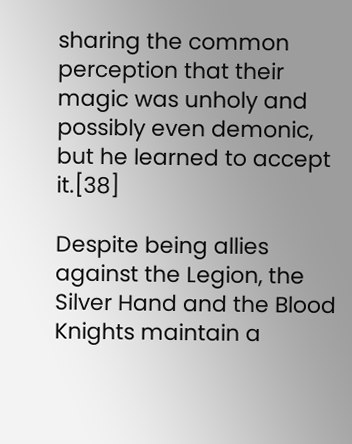sharing the common perception that their magic was unholy and possibly even demonic, but he learned to accept it.[38]

Despite being allies against the Legion, the Silver Hand and the Blood Knights maintain a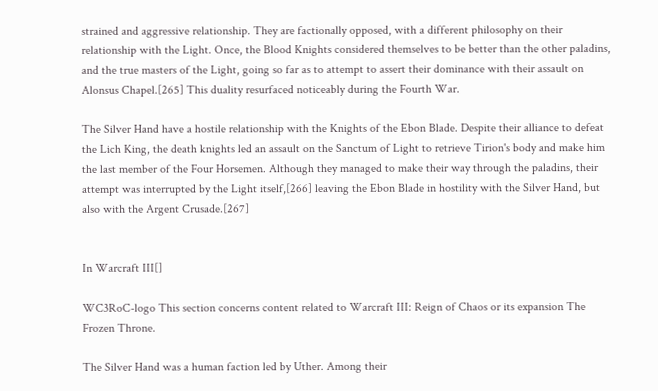strained and aggressive relationship. They are factionally opposed, with a different philosophy on their relationship with the Light. Once, the Blood Knights considered themselves to be better than the other paladins, and the true masters of the Light, going so far as to attempt to assert their dominance with their assault on Alonsus Chapel.[265] This duality resurfaced noticeably during the Fourth War.

The Silver Hand have a hostile relationship with the Knights of the Ebon Blade. Despite their alliance to defeat the Lich King, the death knights led an assault on the Sanctum of Light to retrieve Tirion's body and make him the last member of the Four Horsemen. Although they managed to make their way through the paladins, their attempt was interrupted by the Light itself,[266] leaving the Ebon Blade in hostility with the Silver Hand, but also with the Argent Crusade.[267]


In Warcraft III[]

WC3RoC-logo This section concerns content related to Warcraft III: Reign of Chaos or its expansion The Frozen Throne.

The Silver Hand was a human faction led by Uther. Among their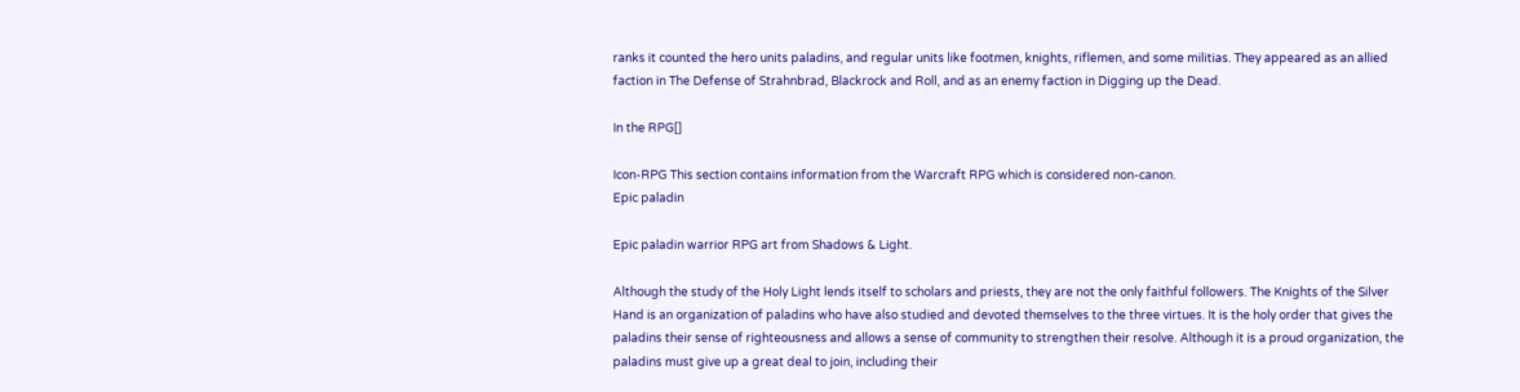ranks it counted the hero units paladins, and regular units like footmen, knights, riflemen, and some militias. They appeared as an allied faction in The Defense of Strahnbrad, Blackrock and Roll, and as an enemy faction in Digging up the Dead.

In the RPG[]

Icon-RPG This section contains information from the Warcraft RPG which is considered non-canon.
Epic paladin

Epic paladin warrior RPG art from Shadows & Light.

Although the study of the Holy Light lends itself to scholars and priests, they are not the only faithful followers. The Knights of the Silver Hand is an organization of paladins who have also studied and devoted themselves to the three virtues. It is the holy order that gives the paladins their sense of righteousness and allows a sense of community to strengthen their resolve. Although it is a proud organization, the paladins must give up a great deal to join, including their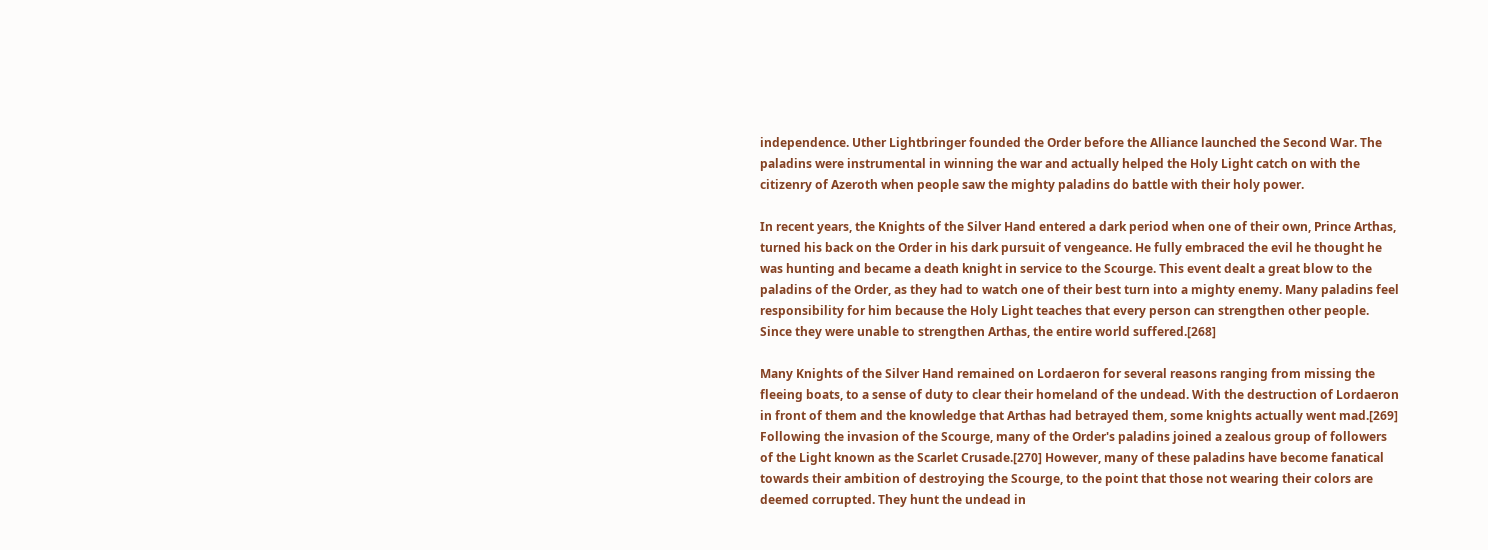independence. Uther Lightbringer founded the Order before the Alliance launched the Second War. The paladins were instrumental in winning the war and actually helped the Holy Light catch on with the citizenry of Azeroth when people saw the mighty paladins do battle with their holy power.

In recent years, the Knights of the Silver Hand entered a dark period when one of their own, Prince Arthas, turned his back on the Order in his dark pursuit of vengeance. He fully embraced the evil he thought he was hunting and became a death knight in service to the Scourge. This event dealt a great blow to the paladins of the Order, as they had to watch one of their best turn into a mighty enemy. Many paladins feel responsibility for him because the Holy Light teaches that every person can strengthen other people. Since they were unable to strengthen Arthas, the entire world suffered.[268]

Many Knights of the Silver Hand remained on Lordaeron for several reasons ranging from missing the fleeing boats, to a sense of duty to clear their homeland of the undead. With the destruction of Lordaeron in front of them and the knowledge that Arthas had betrayed them, some knights actually went mad.[269] Following the invasion of the Scourge, many of the Order's paladins joined a zealous group of followers of the Light known as the Scarlet Crusade.[270] However, many of these paladins have become fanatical towards their ambition of destroying the Scourge, to the point that those not wearing their colors are deemed corrupted. They hunt the undead in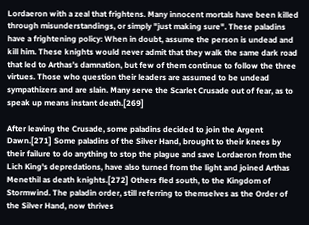Lordaeron with a zeal that frightens. Many innocent mortals have been killed through misunderstandings, or simply "just making sure". These paladins have a frightening policy: When in doubt, assume the person is undead and kill him. These knights would never admit that they walk the same dark road that led to Arthas’s damnation, but few of them continue to follow the three virtues. Those who question their leaders are assumed to be undead sympathizers and are slain. Many serve the Scarlet Crusade out of fear, as to speak up means instant death.[269]

After leaving the Crusade, some paladins decided to join the Argent Dawn.[271] Some paladins of the Silver Hand, brought to their knees by their failure to do anything to stop the plague and save Lordaeron from the Lich King's depredations, have also turned from the light and joined Arthas Menethil as death knights.[272] Others fled south, to the Kingdom of Stormwind. The paladin order, still referring to themselves as the Order of the Silver Hand, now thrives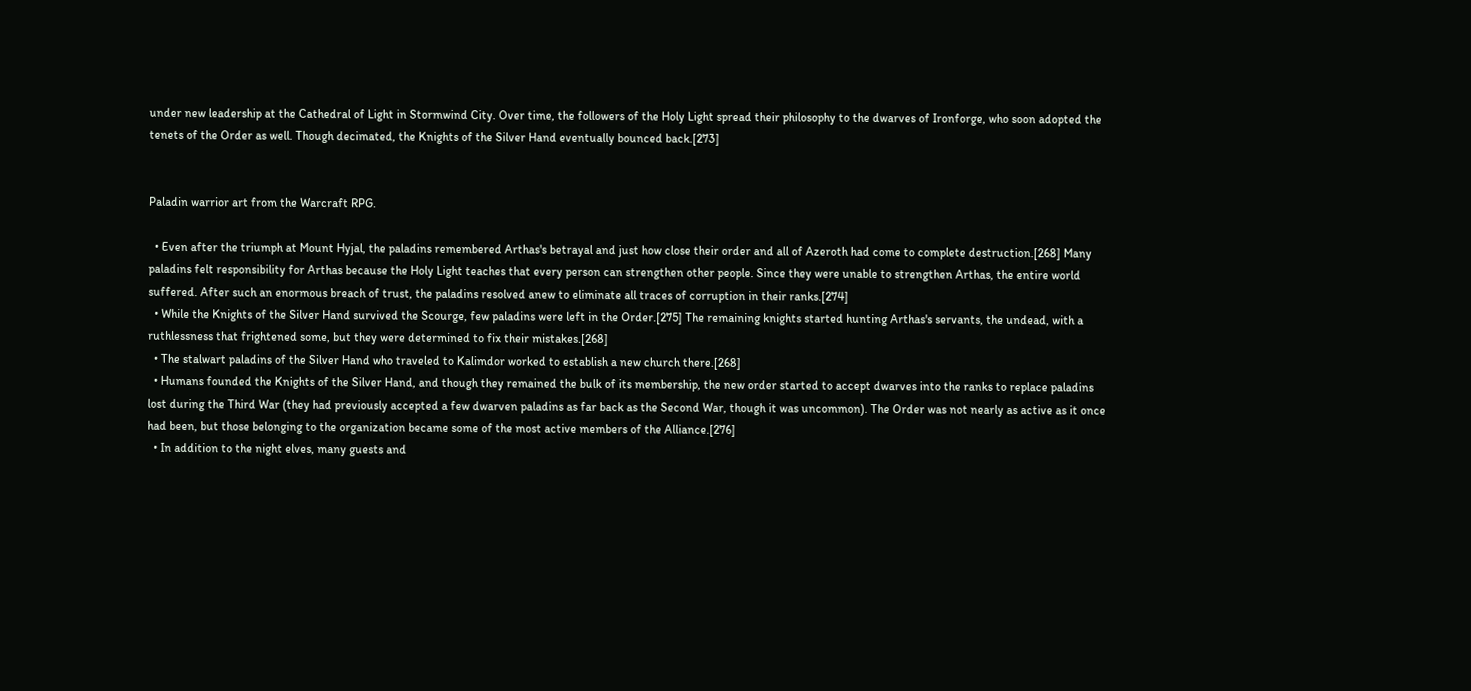under new leadership at the Cathedral of Light in Stormwind City. Over time, the followers of the Holy Light spread their philosophy to the dwarves of Ironforge, who soon adopted the tenets of the Order as well. Though decimated, the Knights of the Silver Hand eventually bounced back.[273]


Paladin warrior art from the Warcraft RPG.

  • Even after the triumph at Mount Hyjal, the paladins remembered Arthas's betrayal and just how close their order and all of Azeroth had come to complete destruction.[268] Many paladins felt responsibility for Arthas because the Holy Light teaches that every person can strengthen other people. Since they were unable to strengthen Arthas, the entire world suffered. After such an enormous breach of trust, the paladins resolved anew to eliminate all traces of corruption in their ranks.[274]
  • While the Knights of the Silver Hand survived the Scourge, few paladins were left in the Order.[275] The remaining knights started hunting Arthas's servants, the undead, with a ruthlessness that frightened some, but they were determined to fix their mistakes.[268]
  • The stalwart paladins of the Silver Hand who traveled to Kalimdor worked to establish a new church there.[268]
  • Humans founded the Knights of the Silver Hand, and though they remained the bulk of its membership, the new order started to accept dwarves into the ranks to replace paladins lost during the Third War (they had previously accepted a few dwarven paladins as far back as the Second War, though it was uncommon). The Order was not nearly as active as it once had been, but those belonging to the organization became some of the most active members of the Alliance.[276]
  • In addition to the night elves, many guests and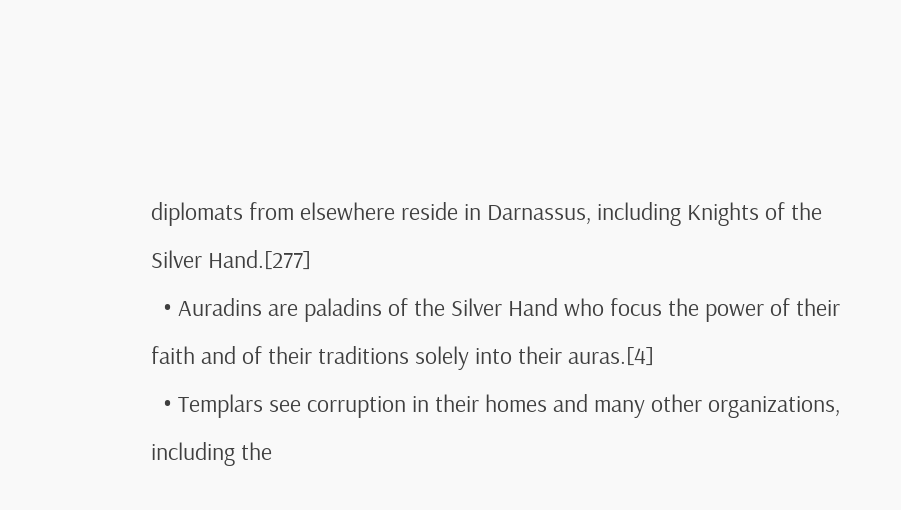diplomats from elsewhere reside in Darnassus, including Knights of the Silver Hand.[277]
  • Auradins are paladins of the Silver Hand who focus the power of their faith and of their traditions solely into their auras.[4]
  • Templars see corruption in their homes and many other organizations, including the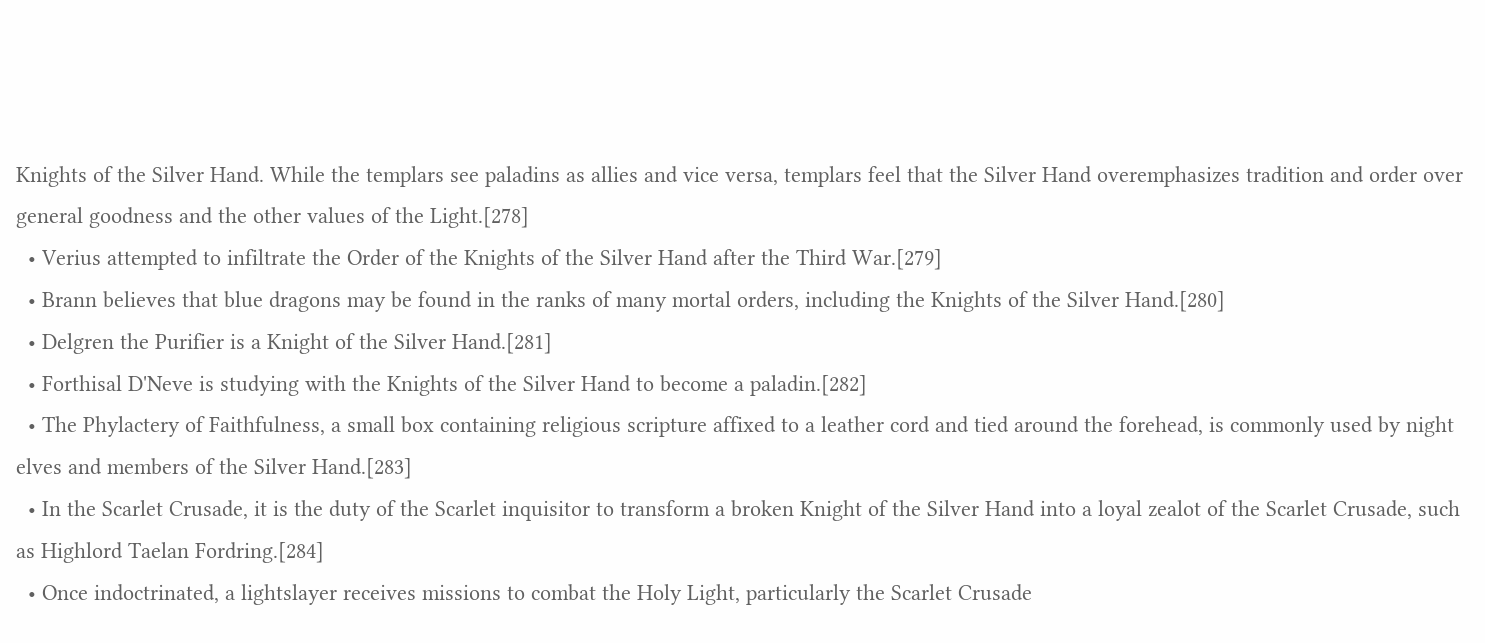Knights of the Silver Hand. While the templars see paladins as allies and vice versa, templars feel that the Silver Hand overemphasizes tradition and order over general goodness and the other values of the Light.[278]
  • Verius attempted to infiltrate the Order of the Knights of the Silver Hand after the Third War.[279]
  • Brann believes that blue dragons may be found in the ranks of many mortal orders, including the Knights of the Silver Hand.[280]
  • Delgren the Purifier is a Knight of the Silver Hand.[281]
  • Forthisal D'Neve is studying with the Knights of the Silver Hand to become a paladin.[282]
  • The Phylactery of Faithfulness, a small box containing religious scripture affixed to a leather cord and tied around the forehead, is commonly used by night elves and members of the Silver Hand.[283]
  • In the Scarlet Crusade, it is the duty of the Scarlet inquisitor to transform a broken Knight of the Silver Hand into a loyal zealot of the Scarlet Crusade, such as Highlord Taelan Fordring.[284]
  • Once indoctrinated, a lightslayer receives missions to combat the Holy Light, particularly the Scarlet Crusade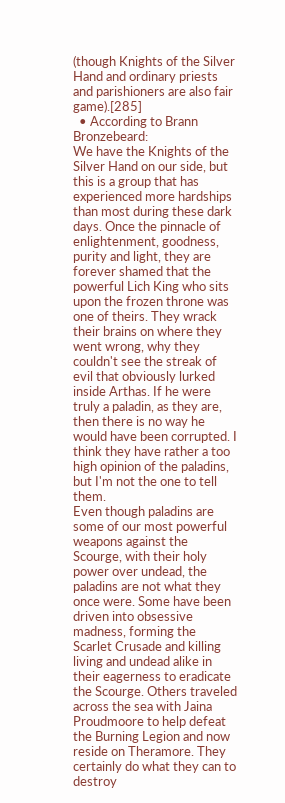(though Knights of the Silver Hand and ordinary priests and parishioners are also fair game).[285]
  • According to Brann Bronzebeard:
We have the Knights of the Silver Hand on our side, but this is a group that has experienced more hardships than most during these dark days. Once the pinnacle of enlightenment, goodness, purity and light, they are forever shamed that the powerful Lich King who sits upon the frozen throne was one of theirs. They wrack their brains on where they went wrong, why they couldn't see the streak of evil that obviously lurked inside Arthas. If he were truly a paladin, as they are, then there is no way he would have been corrupted. I think they have rather a too high opinion of the paladins, but I'm not the one to tell them.
Even though paladins are some of our most powerful weapons against the Scourge, with their holy power over undead, the paladins are not what they once were. Some have been driven into obsessive madness, forming the Scarlet Crusade and killing living and undead alike in their eagerness to eradicate the Scourge. Others traveled across the sea with Jaina Proudmoore to help defeat the Burning Legion and now reside on Theramore. They certainly do what they can to destroy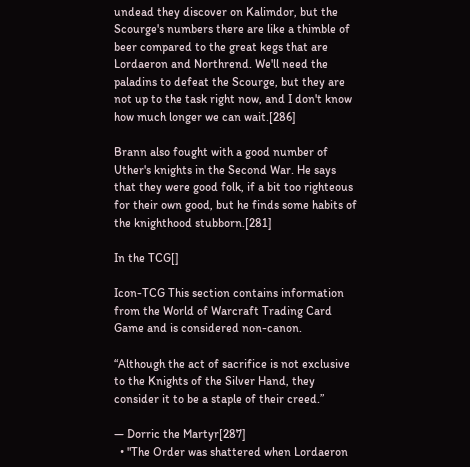undead they discover on Kalimdor, but the Scourge's numbers there are like a thimble of beer compared to the great kegs that are Lordaeron and Northrend. We'll need the paladins to defeat the Scourge, but they are not up to the task right now, and I don't know how much longer we can wait.[286]

Brann also fought with a good number of Uther's knights in the Second War. He says that they were good folk, if a bit too righteous for their own good, but he finds some habits of the knighthood stubborn.[281]

In the TCG[]

Icon-TCG This section contains information from the World of Warcraft Trading Card Game and is considered non-canon.

“Although the act of sacrifice is not exclusive to the Knights of the Silver Hand, they consider it to be a staple of their creed.”

— Dorric the Martyr[287]
  • "The Order was shattered when Lordaeron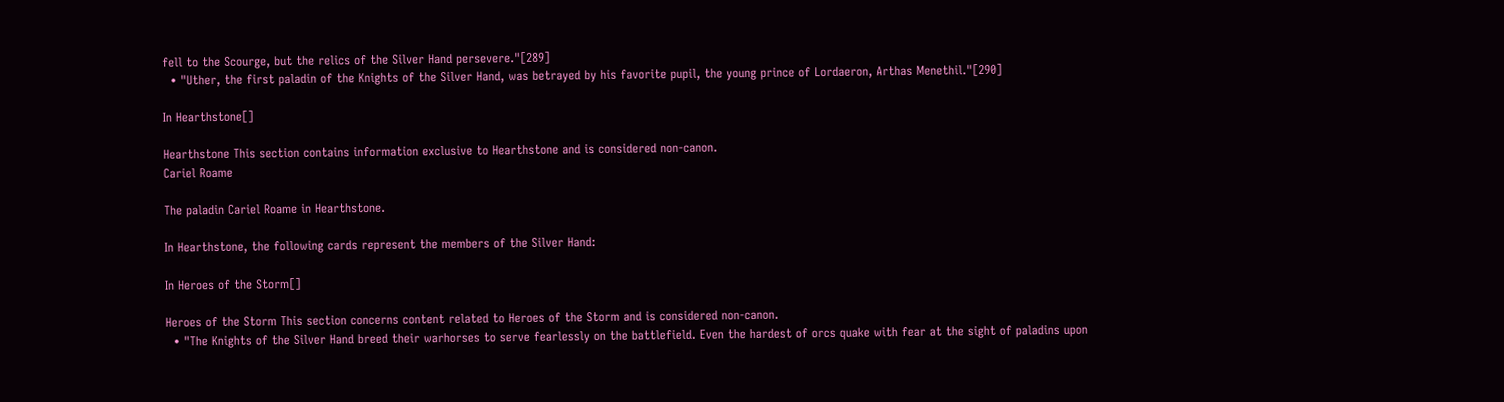fell to the Scourge, but the relics of the Silver Hand persevere."[289]
  • "Uther, the first paladin of the Knights of the Silver Hand, was betrayed by his favorite pupil, the young prince of Lordaeron, Arthas Menethil."[290]

In Hearthstone[]

Hearthstone This section contains information exclusive to Hearthstone and is considered non-canon.
Cariel Roame

The paladin Cariel Roame in Hearthstone.

In Hearthstone, the following cards represent the members of the Silver Hand:

In Heroes of the Storm[]

Heroes of the Storm This section concerns content related to Heroes of the Storm and is considered non-canon.
  • "The Knights of the Silver Hand breed their warhorses to serve fearlessly on the battlefield. Even the hardest of orcs quake with fear at the sight of paladins upon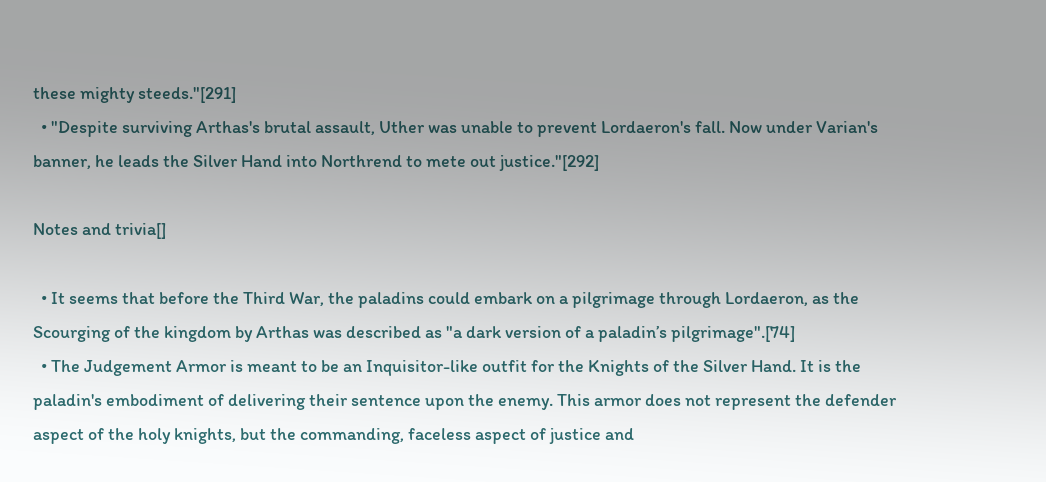these mighty steeds."[291]
  • "Despite surviving Arthas's brutal assault, Uther was unable to prevent Lordaeron's fall. Now under Varian's banner, he leads the Silver Hand into Northrend to mete out justice."[292]

Notes and trivia[]

  • It seems that before the Third War, the paladins could embark on a pilgrimage through Lordaeron, as the Scourging of the kingdom by Arthas was described as "a dark version of a paladin’s pilgrimage".[74]
  • The Judgement Armor is meant to be an Inquisitor-like outfit for the Knights of the Silver Hand. It is the paladin's embodiment of delivering their sentence upon the enemy. This armor does not represent the defender aspect of the holy knights, but the commanding, faceless aspect of justice and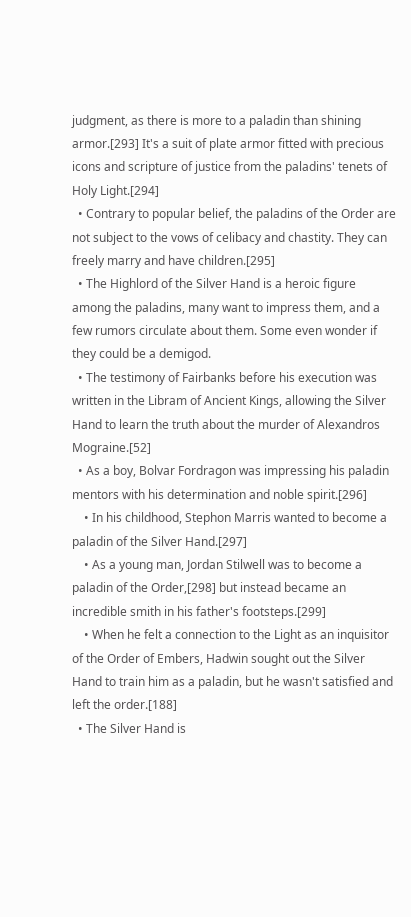judgment, as there is more to a paladin than shining armor.[293] It's a suit of plate armor fitted with precious icons and scripture of justice from the paladins' tenets of Holy Light.[294]
  • Contrary to popular belief, the paladins of the Order are not subject to the vows of celibacy and chastity. They can freely marry and have children.[295]
  • The Highlord of the Silver Hand is a heroic figure among the paladins, many want to impress them, and a few rumors circulate about them. Some even wonder if they could be a demigod.
  • The testimony of Fairbanks before his execution was written in the Libram of Ancient Kings, allowing the Silver Hand to learn the truth about the murder of Alexandros Mograine.[52]
  • As a boy, Bolvar Fordragon was impressing his paladin mentors with his determination and noble spirit.[296]
    • In his childhood, Stephon Marris wanted to become a paladin of the Silver Hand.[297]
    • As a young man, Jordan Stilwell was to become a paladin of the Order,[298] but instead became an incredible smith in his father's footsteps.[299]
    • When he felt a connection to the Light as an inquisitor of the Order of Embers, Hadwin sought out the Silver Hand to train him as a paladin, but he wasn't satisfied and left the order.[188]
  • The Silver Hand is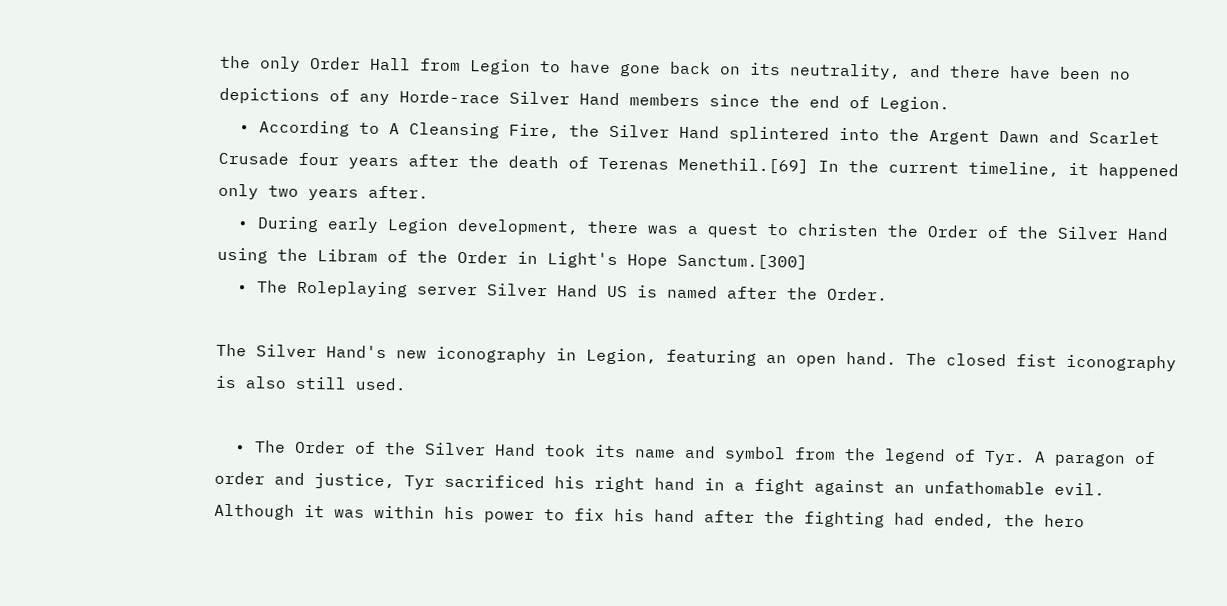the only Order Hall from Legion to have gone back on its neutrality, and there have been no depictions of any Horde-race Silver Hand members since the end of Legion.
  • According to A Cleansing Fire, the Silver Hand splintered into the Argent Dawn and Scarlet Crusade four years after the death of Terenas Menethil.[69] In the current timeline, it happened only two years after.
  • During early Legion development, there was a quest to christen the Order of the Silver Hand using the Libram of the Order in Light's Hope Sanctum.[300]
  • The Roleplaying server Silver Hand US is named after the Order.

The Silver Hand's new iconography in Legion, featuring an open hand. The closed fist iconography is also still used.

  • The Order of the Silver Hand took its name and symbol from the legend of Tyr. A paragon of order and justice, Tyr sacrificed his right hand in a fight against an unfathomable evil. Although it was within his power to fix his hand after the fighting had ended, the hero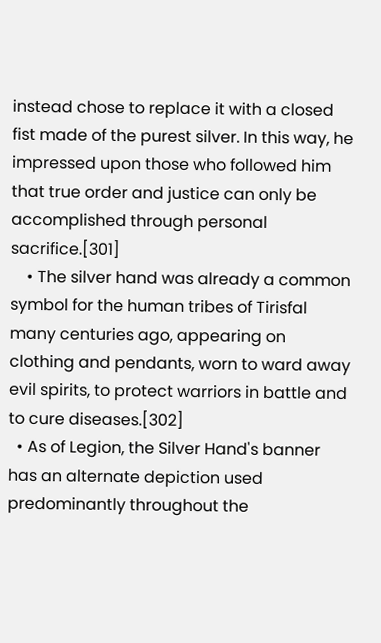instead chose to replace it with a closed fist made of the purest silver. In this way, he impressed upon those who followed him that true order and justice can only be accomplished through personal sacrifice.[301]
    • The silver hand was already a common symbol for the human tribes of Tirisfal many centuries ago, appearing on clothing and pendants, worn to ward away evil spirits, to protect warriors in battle and to cure diseases.[302]
  • As of Legion, the Silver Hand's banner has an alternate depiction used predominantly throughout the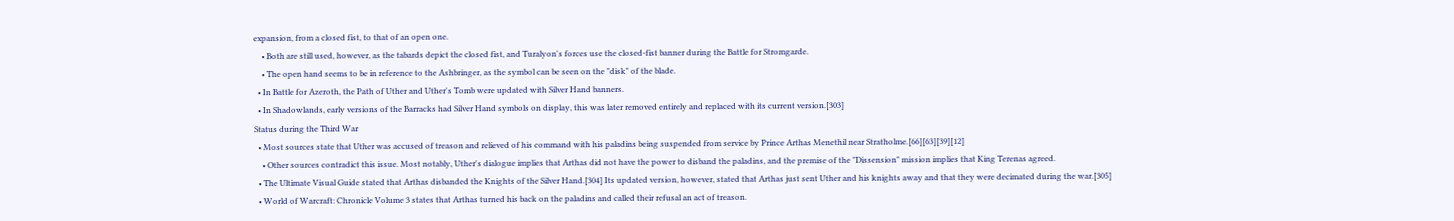expansion, from a closed fist, to that of an open one.
    • Both are still used, however, as the tabards depict the closed fist, and Turalyon's forces use the closed-fist banner during the Battle for Stromgarde.
    • The open hand seems to be in reference to the Ashbringer, as the symbol can be seen on the "disk" of the blade.
  • In Battle for Azeroth, the Path of Uther and Uther's Tomb were updated with Silver Hand banners.
  • In Shadowlands, early versions of the Barracks had Silver Hand symbols on display, this was later removed entirely and replaced with its current version.[303]
Status during the Third War
  • Most sources state that Uther was accused of treason and relieved of his command with his paladins being suspended from service by Prince Arthas Menethil near Stratholme.[66][63][39][12]
    • Other sources contradict this issue. Most notably, Uther's dialogue implies that Arthas did not have the power to disband the paladins, and the premise of the "Dissension" mission implies that King Terenas agreed.
  • The Ultimate Visual Guide stated that Arthas disbanded the Knights of the Silver Hand.[304] Its updated version, however, stated that Arthas just sent Uther and his knights away and that they were decimated during the war.[305]
  • World of Warcraft: Chronicle Volume 3 states that Arthas turned his back on the paladins and called their refusal an act of treason.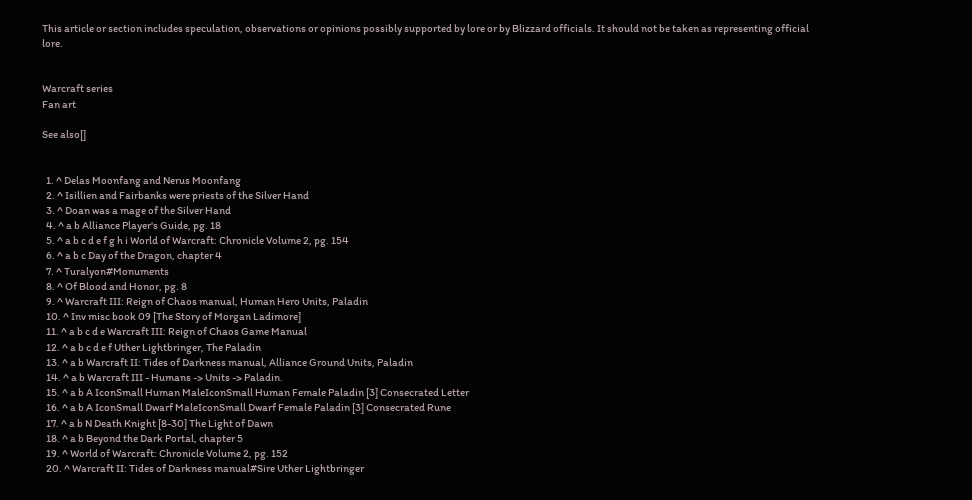This article or section includes speculation, observations or opinions possibly supported by lore or by Blizzard officials. It should not be taken as representing official lore.


Warcraft series
Fan art

See also[]


  1. ^ Delas Moonfang and Nerus Moonfang
  2. ^ Isillien and Fairbanks were priests of the Silver Hand
  3. ^ Doan was a mage of the Silver Hand
  4. ^ a b Alliance Player's Guide, pg. 18
  5. ^ a b c d e f g h i World of Warcraft: Chronicle Volume 2, pg. 154
  6. ^ a b c Day of the Dragon, chapter 4
  7. ^ Turalyon#Monuments
  8. ^ Of Blood and Honor, pg. 8
  9. ^ Warcraft III: Reign of Chaos manual, Human Hero Units, Paladin
  10. ^ Inv misc book 09 [The Story of Morgan Ladimore]
  11. ^ a b c d e Warcraft III: Reign of Chaos Game Manual
  12. ^ a b c d e f Uther Lightbringer, The Paladin
  13. ^ a b Warcraft II: Tides of Darkness manual, Alliance Ground Units, Paladin
  14. ^ a b Warcraft III - Humans -> Units -> Paladin.
  15. ^ a b A IconSmall Human MaleIconSmall Human Female Paladin [3] Consecrated Letter
  16. ^ a b A IconSmall Dwarf MaleIconSmall Dwarf Female Paladin [3] Consecrated Rune
  17. ^ a b N Death Knight [8-30] The Light of Dawn
  18. ^ a b Beyond the Dark Portal, chapter 5
  19. ^ World of Warcraft: Chronicle Volume 2, pg. 152
  20. ^ Warcraft II: Tides of Darkness manual#Sire Uther Lightbringer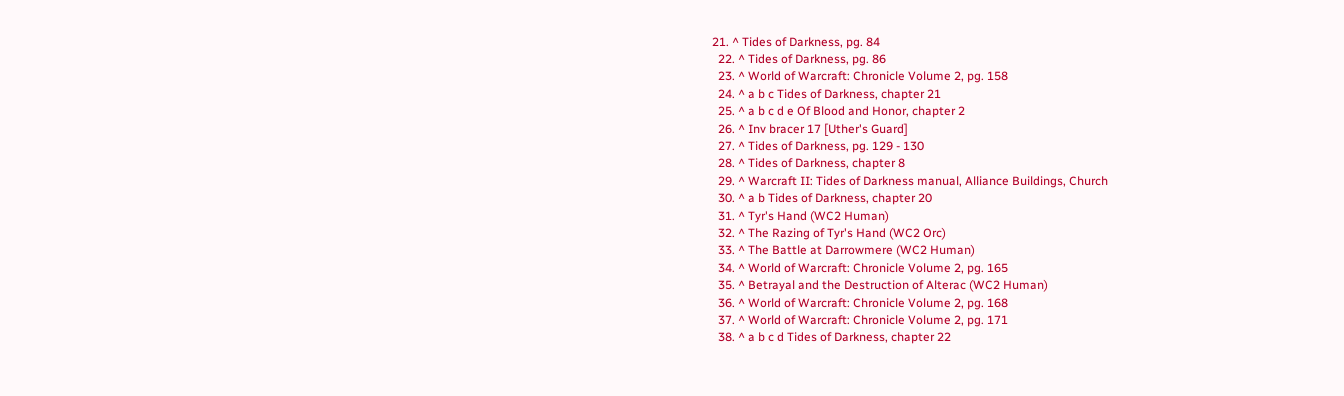21. ^ Tides of Darkness, pg. 84
  22. ^ Tides of Darkness, pg. 86
  23. ^ World of Warcraft: Chronicle Volume 2, pg. 158
  24. ^ a b c Tides of Darkness, chapter 21
  25. ^ a b c d e Of Blood and Honor, chapter 2
  26. ^ Inv bracer 17 [Uther's Guard]
  27. ^ Tides of Darkness, pg. 129 - 130
  28. ^ Tides of Darkness, chapter 8
  29. ^ Warcraft II: Tides of Darkness manual, Alliance Buildings, Church
  30. ^ a b Tides of Darkness, chapter 20
  31. ^ Tyr's Hand (WC2 Human)
  32. ^ The Razing of Tyr's Hand (WC2 Orc)
  33. ^ The Battle at Darrowmere (WC2 Human)
  34. ^ World of Warcraft: Chronicle Volume 2, pg. 165
  35. ^ Betrayal and the Destruction of Alterac (WC2 Human)
  36. ^ World of Warcraft: Chronicle Volume 2, pg. 168
  37. ^ World of Warcraft: Chronicle Volume 2, pg. 171
  38. ^ a b c d Tides of Darkness, chapter 22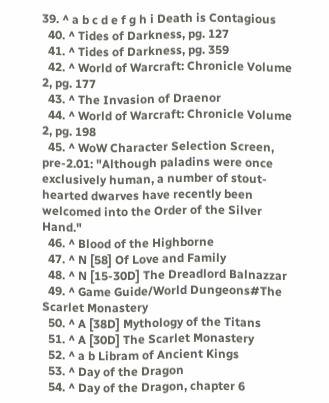39. ^ a b c d e f g h i Death is Contagious
  40. ^ Tides of Darkness, pg. 127
  41. ^ Tides of Darkness, pg. 359
  42. ^ World of Warcraft: Chronicle Volume 2, pg. 177
  43. ^ The Invasion of Draenor
  44. ^ World of Warcraft: Chronicle Volume 2, pg. 198
  45. ^ WoW Character Selection Screen, pre-2.01: "Although paladins were once exclusively human, a number of stout-hearted dwarves have recently been welcomed into the Order of the Silver Hand."
  46. ^ Blood of the Highborne
  47. ^ N [58] Of Love and Family
  48. ^ N [15-30D] The Dreadlord Balnazzar
  49. ^ Game Guide/World Dungeons#The Scarlet Monastery
  50. ^ A [38D] Mythology of the Titans
  51. ^ A [30D] The Scarlet Monastery
  52. ^ a b Libram of Ancient Kings
  53. ^ Day of the Dragon
  54. ^ Day of the Dragon, chapter 6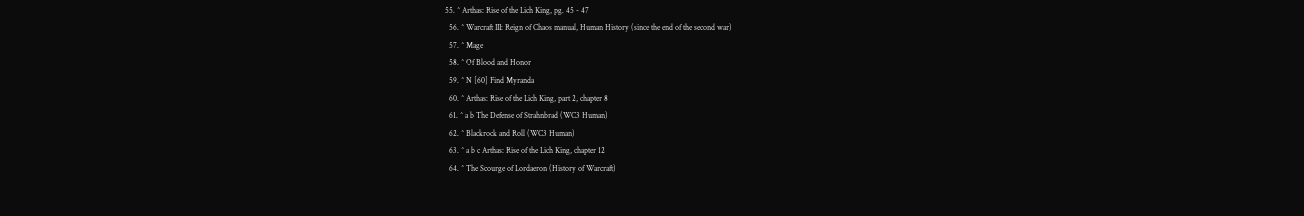55. ^ Arthas: Rise of the Lich King, pg. 45 - 47
  56. ^ Warcraft III: Reign of Chaos manual, Human History (since the end of the second war)
  57. ^ Mage
  58. ^ Of Blood and Honor
  59. ^ N [60] Find Myranda
  60. ^ Arthas: Rise of the Lich King, part 2, chapter 8
  61. ^ a b The Defense of Strahnbrad (WC3 Human)
  62. ^ Blackrock and Roll (WC3 Human)
  63. ^ a b c Arthas: Rise of the Lich King, chapter 12
  64. ^ The Scourge of Lordaeron (History of Warcraft)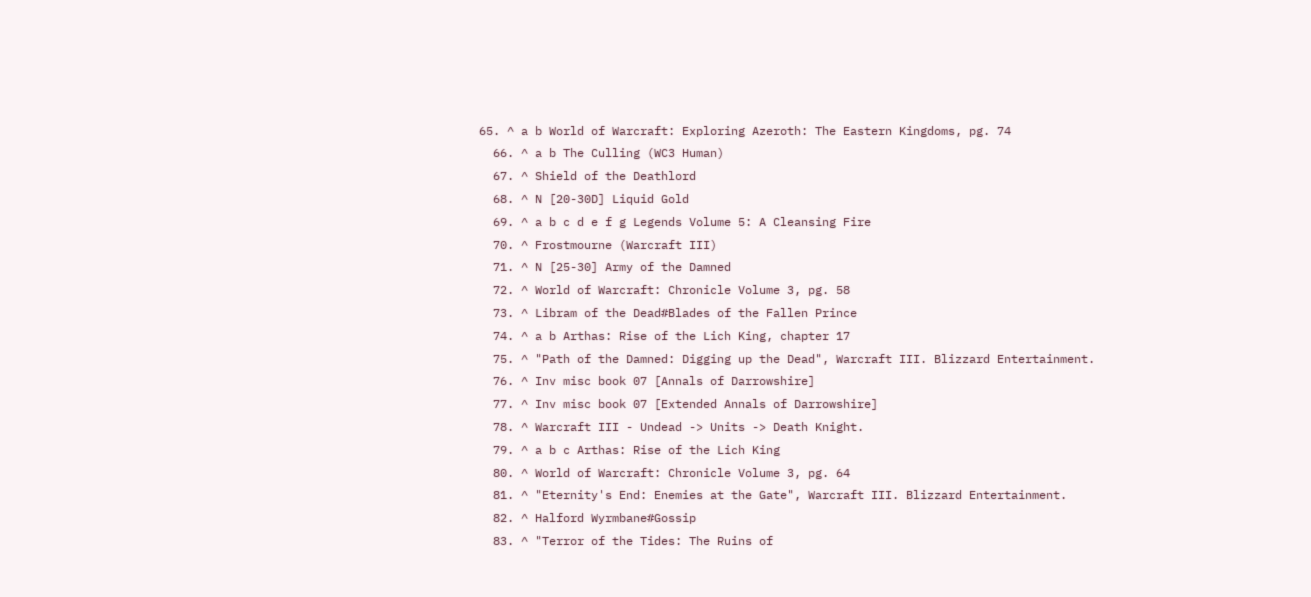65. ^ a b World of Warcraft: Exploring Azeroth: The Eastern Kingdoms, pg. 74
  66. ^ a b The Culling (WC3 Human)
  67. ^ Shield of the Deathlord
  68. ^ N [20-30D] Liquid Gold
  69. ^ a b c d e f g Legends Volume 5: A Cleansing Fire
  70. ^ Frostmourne (Warcraft III)
  71. ^ N [25-30] Army of the Damned
  72. ^ World of Warcraft: Chronicle Volume 3, pg. 58
  73. ^ Libram of the Dead#Blades of the Fallen Prince
  74. ^ a b Arthas: Rise of the Lich King, chapter 17
  75. ^ "Path of the Damned: Digging up the Dead", Warcraft III. Blizzard Entertainment.
  76. ^ Inv misc book 07 [Annals of Darrowshire]
  77. ^ Inv misc book 07 [Extended Annals of Darrowshire]
  78. ^ Warcraft III - Undead -> Units -> Death Knight.
  79. ^ a b c Arthas: Rise of the Lich King
  80. ^ World of Warcraft: Chronicle Volume 3, pg. 64
  81. ^ "Eternity's End: Enemies at the Gate", Warcraft III. Blizzard Entertainment.
  82. ^ Halford Wyrmbane#Gossip
  83. ^ "Terror of the Tides: The Ruins of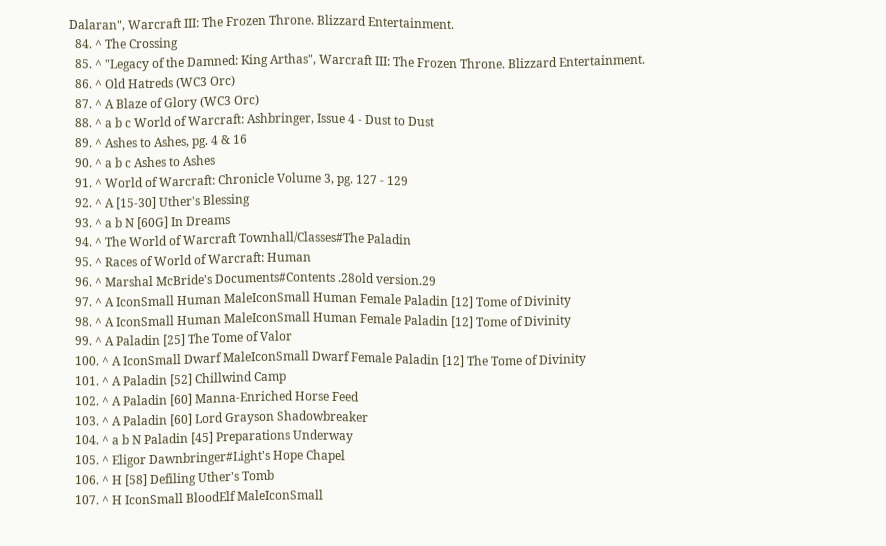Dalaran", Warcraft III: The Frozen Throne. Blizzard Entertainment.
  84. ^ The Crossing
  85. ^ "Legacy of the Damned: King Arthas", Warcraft III: The Frozen Throne. Blizzard Entertainment.
  86. ^ Old Hatreds (WC3 Orc)
  87. ^ A Blaze of Glory (WC3 Orc)
  88. ^ a b c World of Warcraft: Ashbringer, Issue 4 - Dust to Dust
  89. ^ Ashes to Ashes, pg. 4 & 16
  90. ^ a b c Ashes to Ashes
  91. ^ World of Warcraft: Chronicle Volume 3, pg. 127 - 129
  92. ^ A [15-30] Uther's Blessing
  93. ^ a b N [60G] In Dreams
  94. ^ The World of Warcraft Townhall/Classes#The Paladin
  95. ^ Races of World of Warcraft: Human
  96. ^ Marshal McBride's Documents#Contents .28old version.29
  97. ^ A IconSmall Human MaleIconSmall Human Female Paladin [12] Tome of Divinity
  98. ^ A IconSmall Human MaleIconSmall Human Female Paladin [12] Tome of Divinity
  99. ^ A Paladin [25] The Tome of Valor
  100. ^ A IconSmall Dwarf MaleIconSmall Dwarf Female Paladin [12] The Tome of Divinity
  101. ^ A Paladin [52] Chillwind Camp
  102. ^ A Paladin [60] Manna-Enriched Horse Feed
  103. ^ A Paladin [60] Lord Grayson Shadowbreaker
  104. ^ a b N Paladin [45] Preparations Underway
  105. ^ Eligor Dawnbringer#Light's Hope Chapel
  106. ^ H [58] Defiling Uther's Tomb
  107. ^ H IconSmall BloodElf MaleIconSmall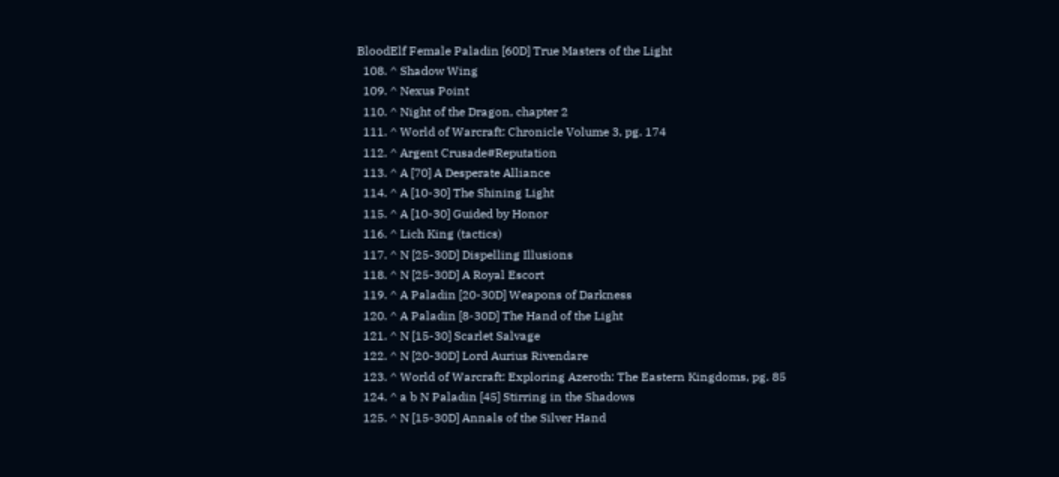BloodElf Female Paladin [60D] True Masters of the Light
  108. ^ Shadow Wing
  109. ^ Nexus Point
  110. ^ Night of the Dragon, chapter 2
  111. ^ World of Warcraft: Chronicle Volume 3, pg. 174
  112. ^ Argent Crusade#Reputation
  113. ^ A [70] A Desperate Alliance
  114. ^ A [10-30] The Shining Light
  115. ^ A [10-30] Guided by Honor
  116. ^ Lich King (tactics)
  117. ^ N [25-30D] Dispelling Illusions
  118. ^ N [25-30D] A Royal Escort
  119. ^ A Paladin [20-30D] Weapons of Darkness
  120. ^ A Paladin [8-30D] The Hand of the Light
  121. ^ N [15-30] Scarlet Salvage
  122. ^ N [20-30D] Lord Aurius Rivendare
  123. ^ World of Warcraft: Exploring Azeroth: The Eastern Kingdoms, pg. 85
  124. ^ a b N Paladin [45] Stirring in the Shadows
  125. ^ N [15-30D] Annals of the Silver Hand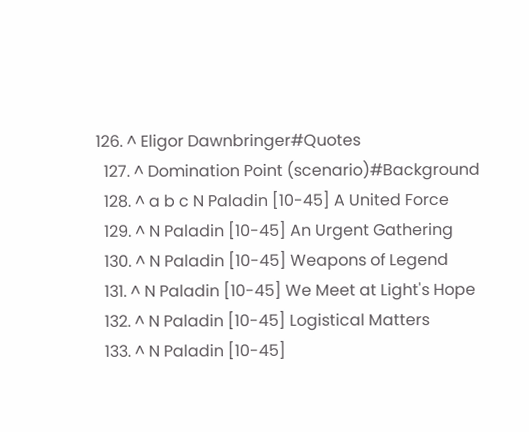126. ^ Eligor Dawnbringer#Quotes
  127. ^ Domination Point (scenario)#Background
  128. ^ a b c N Paladin [10-45] A United Force
  129. ^ N Paladin [10-45] An Urgent Gathering
  130. ^ N Paladin [10-45] Weapons of Legend
  131. ^ N Paladin [10-45] We Meet at Light's Hope
  132. ^ N Paladin [10-45] Logistical Matters
  133. ^ N Paladin [10-45]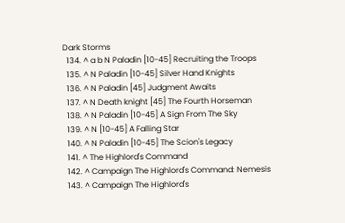Dark Storms
  134. ^ a b N Paladin [10-45] Recruiting the Troops
  135. ^ N Paladin [10-45] Silver Hand Knights
  136. ^ N Paladin [45] Judgment Awaits
  137. ^ N Death knight [45] The Fourth Horseman
  138. ^ N Paladin [10-45] A Sign From The Sky
  139. ^ N [10-45] A Falling Star
  140. ^ N Paladin [10-45] The Scion's Legacy
  141. ^ The Highlord's Command
  142. ^ Campaign The Highlord's Command: Nemesis
  143. ^ Campaign The Highlord's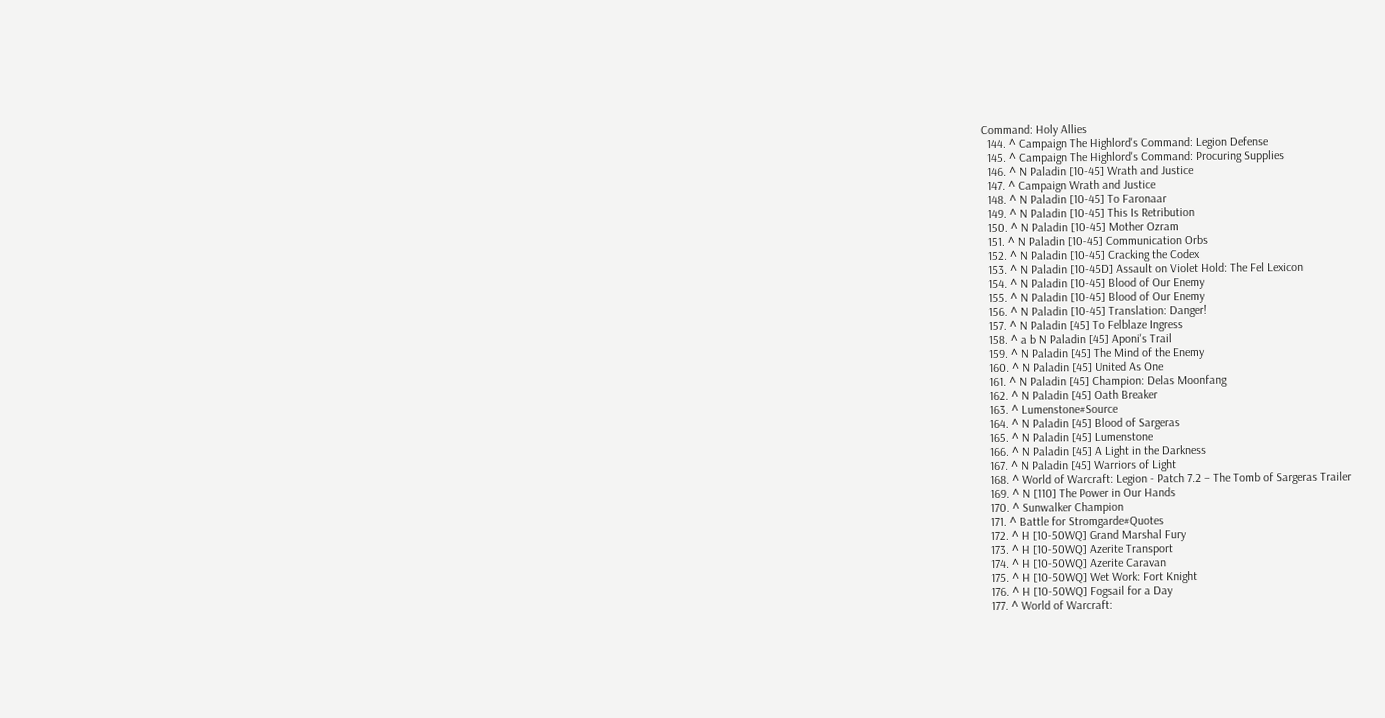Command: Holy Allies
  144. ^ Campaign The Highlord's Command: Legion Defense
  145. ^ Campaign The Highlord's Command: Procuring Supplies
  146. ^ N Paladin [10-45] Wrath and Justice
  147. ^ Campaign Wrath and Justice
  148. ^ N Paladin [10-45] To Faronaar
  149. ^ N Paladin [10-45] This Is Retribution
  150. ^ N Paladin [10-45] Mother Ozram
  151. ^ N Paladin [10-45] Communication Orbs
  152. ^ N Paladin [10-45] Cracking the Codex
  153. ^ N Paladin [10-45D] Assault on Violet Hold: The Fel Lexicon
  154. ^ N Paladin [10-45] Blood of Our Enemy
  155. ^ N Paladin [10-45] Blood of Our Enemy
  156. ^ N Paladin [10-45] Translation: Danger!
  157. ^ N Paladin [45] To Felblaze Ingress
  158. ^ a b N Paladin [45] Aponi's Trail
  159. ^ N Paladin [45] The Mind of the Enemy
  160. ^ N Paladin [45] United As One
  161. ^ N Paladin [45] Champion: Delas Moonfang
  162. ^ N Paladin [45] Oath Breaker
  163. ^ Lumenstone#Source
  164. ^ N Paladin [45] Blood of Sargeras
  165. ^ N Paladin [45] Lumenstone
  166. ^ N Paladin [45] A Light in the Darkness
  167. ^ N Paladin [45] Warriors of Light
  168. ^ World of Warcraft: Legion - Patch 7.2 – The Tomb of Sargeras Trailer
  169. ^ N [110] The Power in Our Hands
  170. ^ Sunwalker Champion
  171. ^ Battle for Stromgarde#Quotes
  172. ^ H [10-50WQ] Grand Marshal Fury
  173. ^ H [10-50WQ] Azerite Transport
  174. ^ H [10-50WQ] Azerite Caravan
  175. ^ H [10-50WQ] Wet Work: Fort Knight
  176. ^ H [10-50WQ] Fogsail for a Day
  177. ^ World of Warcraft: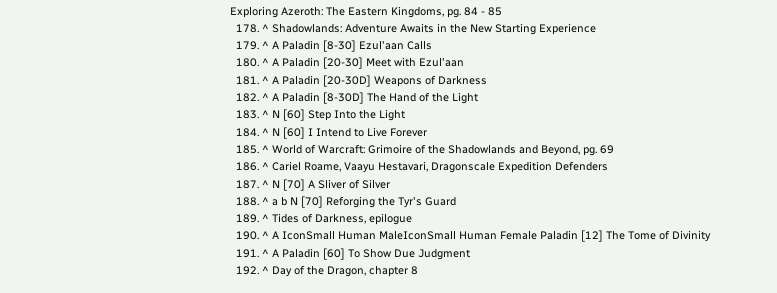Exploring Azeroth: The Eastern Kingdoms, pg. 84 - 85
  178. ^ Shadowlands: Adventure Awaits in the New Starting Experience
  179. ^ A Paladin [8-30] Ezul'aan Calls
  180. ^ A Paladin [20-30] Meet with Ezul'aan
  181. ^ A Paladin [20-30D] Weapons of Darkness
  182. ^ A Paladin [8-30D] The Hand of the Light
  183. ^ N [60] Step Into the Light
  184. ^ N [60] I Intend to Live Forever
  185. ^ World of Warcraft: Grimoire of the Shadowlands and Beyond, pg. 69
  186. ^ Cariel Roame, Vaayu Hestavari, Dragonscale Expedition Defenders
  187. ^ N [70] A Sliver of Silver
  188. ^ a b N [70] Reforging the Tyr's Guard
  189. ^ Tides of Darkness, epilogue
  190. ^ A IconSmall Human MaleIconSmall Human Female Paladin [12] The Tome of Divinity
  191. ^ A Paladin [60] To Show Due Judgment
  192. ^ Day of the Dragon, chapter 8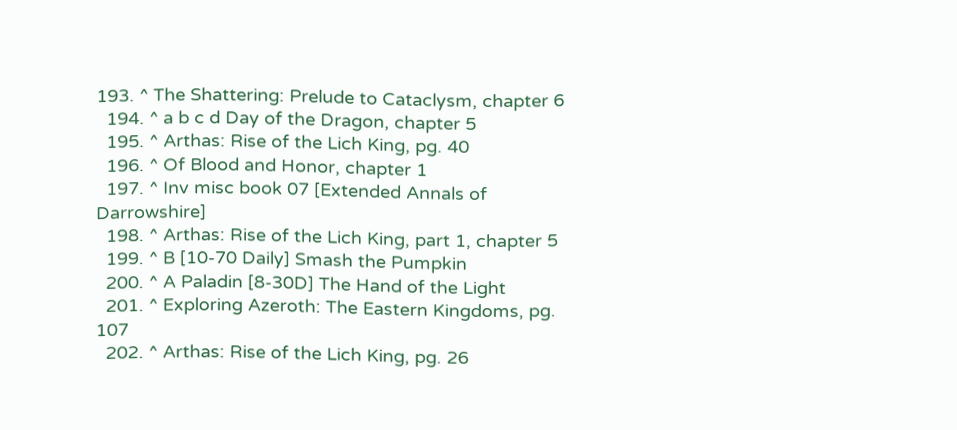193. ^ The Shattering: Prelude to Cataclysm, chapter 6
  194. ^ a b c d Day of the Dragon, chapter 5
  195. ^ Arthas: Rise of the Lich King, pg. 40
  196. ^ Of Blood and Honor, chapter 1
  197. ^ Inv misc book 07 [Extended Annals of Darrowshire]
  198. ^ Arthas: Rise of the Lich King, part 1, chapter 5
  199. ^ B [10-70 Daily] Smash the Pumpkin
  200. ^ A Paladin [8-30D] The Hand of the Light
  201. ^ Exploring Azeroth: The Eastern Kingdoms, pg. 107
  202. ^ Arthas: Rise of the Lich King, pg. 26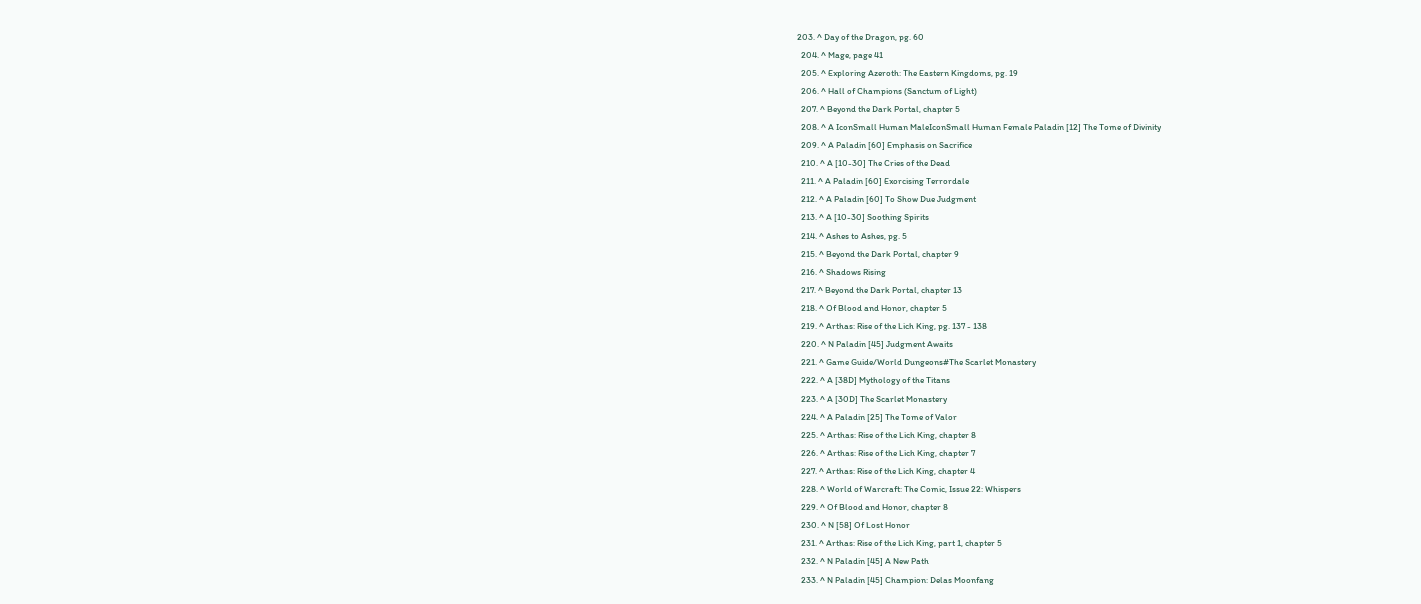203. ^ Day of the Dragon, pg. 60
  204. ^ Mage, page 41
  205. ^ Exploring Azeroth: The Eastern Kingdoms, pg. 19
  206. ^ Hall of Champions (Sanctum of Light)
  207. ^ Beyond the Dark Portal, chapter 5
  208. ^ A IconSmall Human MaleIconSmall Human Female Paladin [12] The Tome of Divinity
  209. ^ A Paladin [60] Emphasis on Sacrifice
  210. ^ A [10-30] The Cries of the Dead
  211. ^ A Paladin [60] Exorcising Terrordale
  212. ^ A Paladin [60] To Show Due Judgment
  213. ^ A [10-30] Soothing Spirits
  214. ^ Ashes to Ashes, pg. 5
  215. ^ Beyond the Dark Portal, chapter 9
  216. ^ Shadows Rising
  217. ^ Beyond the Dark Portal, chapter 13
  218. ^ Of Blood and Honor, chapter 5
  219. ^ Arthas: Rise of the Lich King, pg. 137 - 138
  220. ^ N Paladin [45] Judgment Awaits
  221. ^ Game Guide/World Dungeons#The Scarlet Monastery
  222. ^ A [38D] Mythology of the Titans
  223. ^ A [30D] The Scarlet Monastery
  224. ^ A Paladin [25] The Tome of Valor
  225. ^ Arthas: Rise of the Lich King, chapter 8
  226. ^ Arthas: Rise of the Lich King, chapter 7
  227. ^ Arthas: Rise of the Lich King, chapter 4
  228. ^ World of Warcraft: The Comic, Issue 22: Whispers
  229. ^ Of Blood and Honor, chapter 8
  230. ^ N [58] Of Lost Honor
  231. ^ Arthas: Rise of the Lich King, part 1, chapter 5
  232. ^ N Paladin [45] A New Path
  233. ^ N Paladin [45] Champion: Delas Moonfang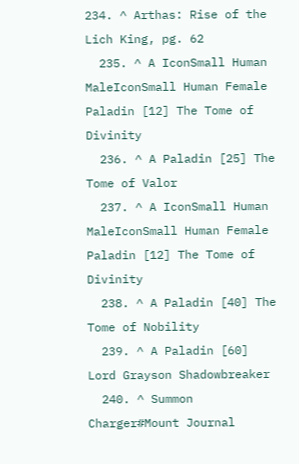234. ^ Arthas: Rise of the Lich King, pg. 62
  235. ^ A IconSmall Human MaleIconSmall Human Female Paladin [12] The Tome of Divinity
  236. ^ A Paladin [25] The Tome of Valor
  237. ^ A IconSmall Human MaleIconSmall Human Female Paladin [12] The Tome of Divinity
  238. ^ A Paladin [40] The Tome of Nobility
  239. ^ A Paladin [60] Lord Grayson Shadowbreaker
  240. ^ Summon Charger#Mount Journal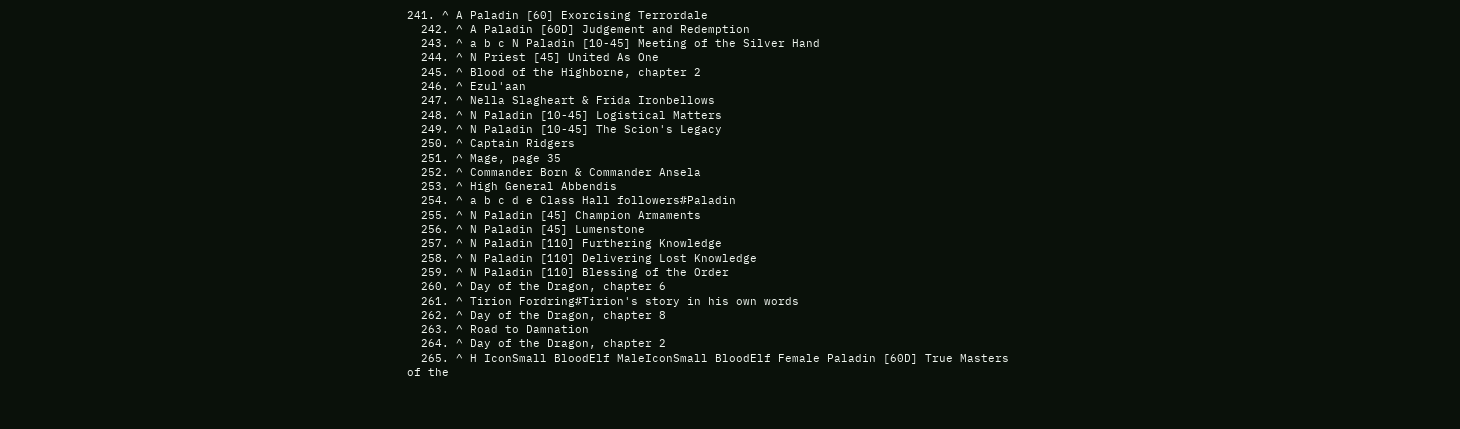241. ^ A Paladin [60] Exorcising Terrordale
  242. ^ A Paladin [60D] Judgement and Redemption
  243. ^ a b c N Paladin [10-45] Meeting of the Silver Hand
  244. ^ N Priest [45] United As One
  245. ^ Blood of the Highborne, chapter 2
  246. ^ Ezul'aan
  247. ^ Nella Slagheart & Frida Ironbellows
  248. ^ N Paladin [10-45] Logistical Matters
  249. ^ N Paladin [10-45] The Scion's Legacy
  250. ^ Captain Ridgers
  251. ^ Mage, page 35
  252. ^ Commander Born & Commander Ansela
  253. ^ High General Abbendis
  254. ^ a b c d e Class Hall followers#Paladin
  255. ^ N Paladin [45] Champion Armaments
  256. ^ N Paladin [45] Lumenstone
  257. ^ N Paladin [110] Furthering Knowledge
  258. ^ N Paladin [110] Delivering Lost Knowledge
  259. ^ N Paladin [110] Blessing of the Order
  260. ^ Day of the Dragon, chapter 6
  261. ^ Tirion Fordring#Tirion's story in his own words
  262. ^ Day of the Dragon, chapter 8
  263. ^ Road to Damnation
  264. ^ Day of the Dragon, chapter 2
  265. ^ H IconSmall BloodElf MaleIconSmall BloodElf Female Paladin [60D] True Masters of the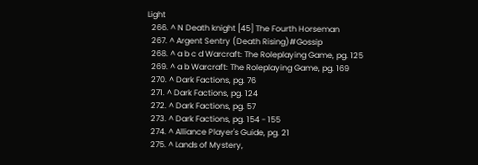Light
  266. ^ N Death knight [45] The Fourth Horseman
  267. ^ Argent Sentry (Death Rising)#Gossip
  268. ^ a b c d Warcraft: The Roleplaying Game, pg. 125
  269. ^ a b Warcraft: The Roleplaying Game, pg. 169
  270. ^ Dark Factions, pg. 76
  271. ^ Dark Factions, pg. 124
  272. ^ Dark Factions, pg. 57
  273. ^ Dark Factions, pg. 154 - 155
  274. ^ Alliance Player's Guide, pg. 21
  275. ^ Lands of Mystery,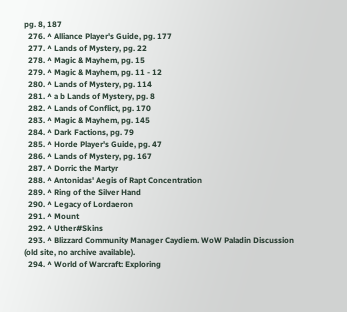pg. 8, 187
  276. ^ Alliance Player's Guide, pg. 177
  277. ^ Lands of Mystery, pg. 22
  278. ^ Magic & Mayhem, pg. 15
  279. ^ Magic & Mayhem, pg. 11 - 12
  280. ^ Lands of Mystery, pg. 114
  281. ^ a b Lands of Mystery, pg. 8
  282. ^ Lands of Conflict, pg. 170
  283. ^ Magic & Mayhem, pg. 145
  284. ^ Dark Factions, pg. 79
  285. ^ Horde Player's Guide, pg. 47
  286. ^ Lands of Mystery, pg. 167
  287. ^ Dorric the Martyr
  288. ^ Antonidas' Aegis of Rapt Concentration
  289. ^ Ring of the Silver Hand
  290. ^ Legacy of Lordaeron
  291. ^ Mount
  292. ^ Uther#Skins
  293. ^ Blizzard Community Manager Caydiem. WoW Paladin Discussion (old site, no archive available).
  294. ^ World of Warcraft: Exploring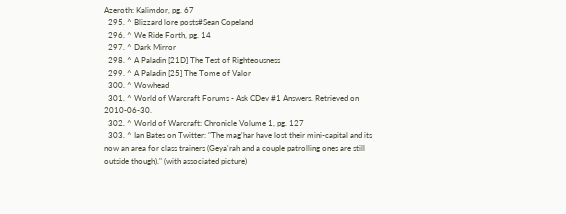Azeroth: Kalimdor, pg. 67
  295. ^ Blizzard lore posts#Sean Copeland
  296. ^ We Ride Forth, pg. 14
  297. ^ Dark Mirror
  298. ^ A Paladin [21D] The Test of Righteousness
  299. ^ A Paladin [25] The Tome of Valor
  300. ^ Wowhead
  301. ^ World of Warcraft Forums - Ask CDev #1 Answers. Retrieved on 2010-06-30.
  302. ^ World of Warcraft: Chronicle Volume 1, pg. 127
  303. ^ Ian Bates on Twitter: "The mag'har have lost their mini-capital and its now an area for class trainers (Geya'rah and a couple patrolling ones are still outside though)." (with associated picture)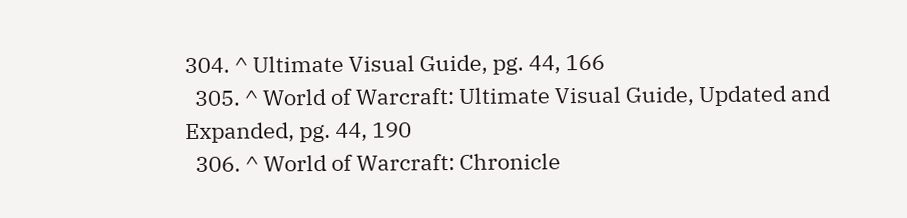304. ^ Ultimate Visual Guide, pg. 44, 166
  305. ^ World of Warcraft: Ultimate Visual Guide, Updated and Expanded, pg. 44, 190
  306. ^ World of Warcraft: Chronicle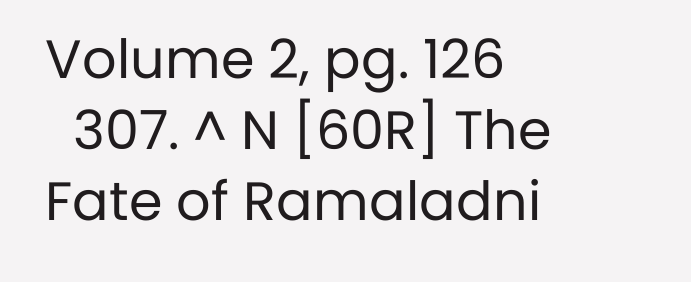Volume 2, pg. 126
  307. ^ N [60R] The Fate of Ramaladni